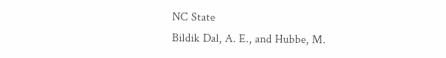NC State
Bildik Dal, A. E., and Hubbe, M.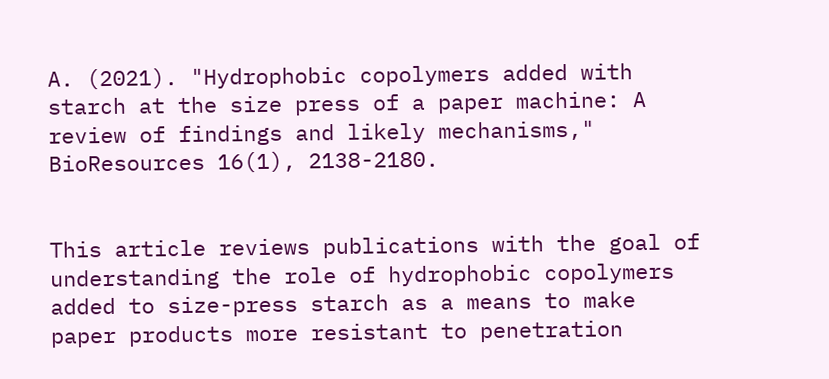A. (2021). "Hydrophobic copolymers added with starch at the size press of a paper machine: A review of findings and likely mechanisms," BioResources 16(1), 2138-2180.


This article reviews publications with the goal of understanding the role of hydrophobic copolymers added to size-press starch as a means to make paper products more resistant to penetration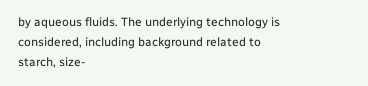by aqueous fluids. The underlying technology is considered, including background related to starch, size-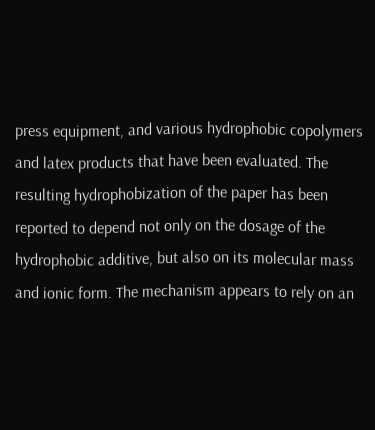press equipment, and various hydrophobic copolymers and latex products that have been evaluated. The resulting hydrophobization of the paper has been reported to depend not only on the dosage of the hydrophobic additive, but also on its molecular mass and ionic form. The mechanism appears to rely on an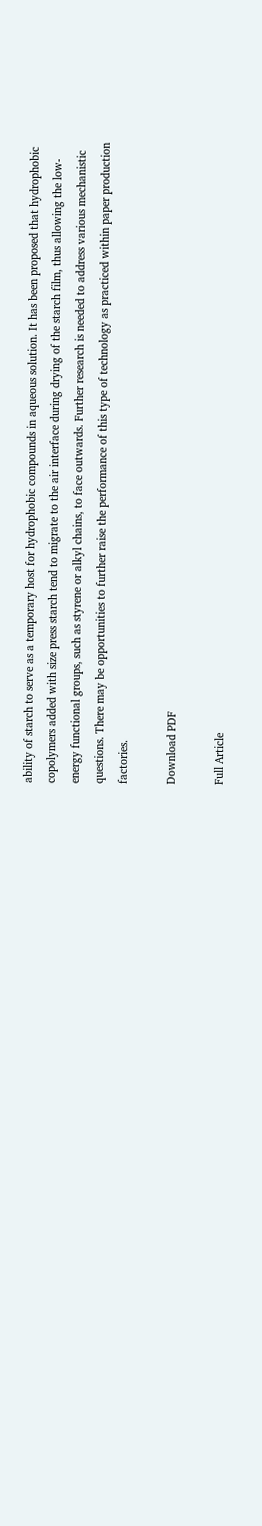ability of starch to serve as a temporary host for hydrophobic compounds in aqueous solution. It has been proposed that hydrophobic copolymers added with size press starch tend to migrate to the air interface during drying of the starch film, thus allowing the low-energy functional groups, such as styrene or alkyl chains, to face outwards. Further research is needed to address various mechanistic questions. There may be opportunities to further raise the performance of this type of technology as practiced within paper production factories.

Download PDF

Full Article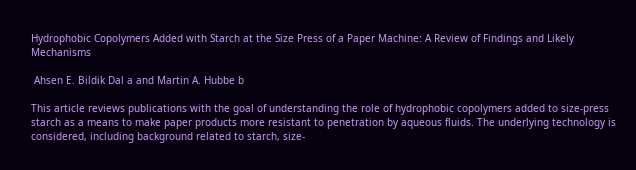Hydrophobic Copolymers Added with Starch at the Size Press of a Paper Machine: A Review of Findings and Likely Mechanisms

 Ahsen E. Bildik Dal a and Martin A. Hubbe b

This article reviews publications with the goal of understanding the role of hydrophobic copolymers added to size-press starch as a means to make paper products more resistant to penetration by aqueous fluids. The underlying technology is considered, including background related to starch, size-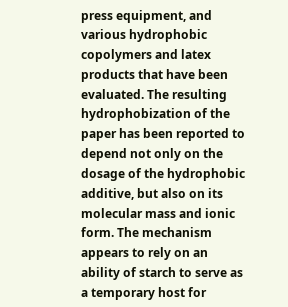press equipment, and various hydrophobic copolymers and latex products that have been evaluated. The resulting hydrophobization of the paper has been reported to depend not only on the dosage of the hydrophobic additive, but also on its molecular mass and ionic form. The mechanism appears to rely on an ability of starch to serve as a temporary host for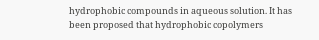hydrophobic compounds in aqueous solution. It has been proposed that hydrophobic copolymers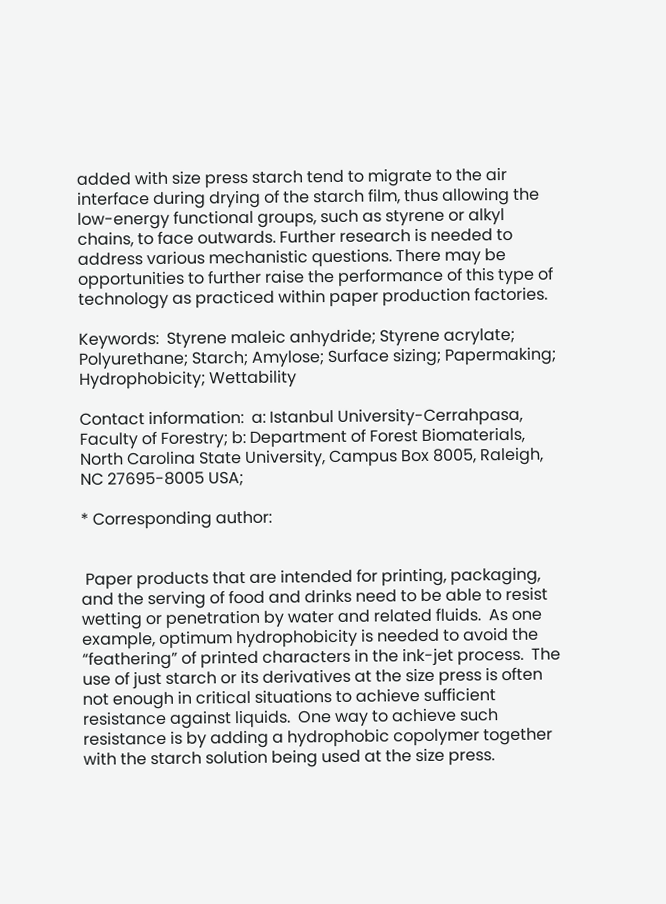added with size press starch tend to migrate to the air interface during drying of the starch film, thus allowing the low-energy functional groups, such as styrene or alkyl chains, to face outwards. Further research is needed to address various mechanistic questions. There may be opportunities to further raise the performance of this type of technology as practiced within paper production factories.

Keywords:  Styrene maleic anhydride; Styrene acrylate; Polyurethane; Starch; Amylose; Surface sizing; Papermaking; Hydrophobicity; Wettability

Contact information:  a: Istanbul University-Cerrahpasa, Faculty of Forestry; b: Department of Forest Biomaterials, North Carolina State University, Campus Box 8005, Raleigh, NC 27695-8005 USA;

* Corresponding author:


 Paper products that are intended for printing, packaging, and the serving of food and drinks need to be able to resist wetting or penetration by water and related fluids.  As one example, optimum hydrophobicity is needed to avoid the “feathering” of printed characters in the ink-jet process.  The use of just starch or its derivatives at the size press is often not enough in critical situations to achieve sufficient resistance against liquids.  One way to achieve such resistance is by adding a hydrophobic copolymer together with the starch solution being used at the size press.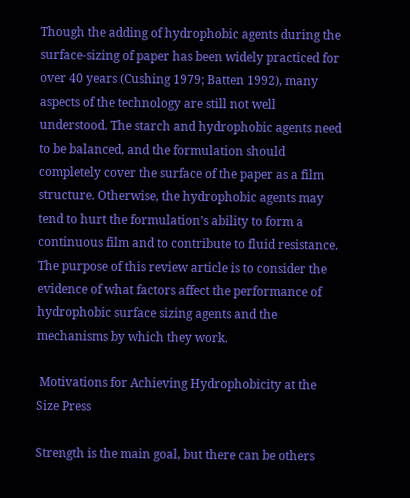Though the adding of hydrophobic agents during the surface-sizing of paper has been widely practiced for over 40 years (Cushing 1979; Batten 1992), many aspects of the technology are still not well understood. The starch and hydrophobic agents need to be balanced, and the formulation should completely cover the surface of the paper as a film structure. Otherwise, the hydrophobic agents may tend to hurt the formulation’s ability to form a continuous film and to contribute to fluid resistance.  The purpose of this review article is to consider the evidence of what factors affect the performance of hydrophobic surface sizing agents and the mechanisms by which they work.

 Motivations for Achieving Hydrophobicity at the Size Press

Strength is the main goal, but there can be others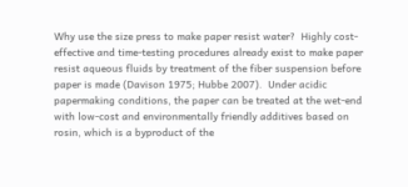Why use the size press to make paper resist water?  Highly cost-effective and time-testing procedures already exist to make paper resist aqueous fluids by treatment of the fiber suspension before paper is made (Davison 1975; Hubbe 2007).  Under acidic papermaking conditions, the paper can be treated at the wet-end with low-cost and environmentally friendly additives based on rosin, which is a byproduct of the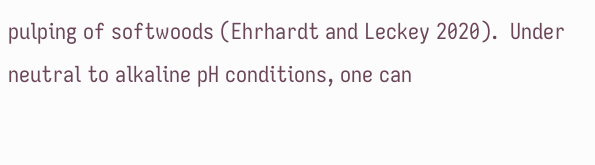pulping of softwoods (Ehrhardt and Leckey 2020).  Under neutral to alkaline pH conditions, one can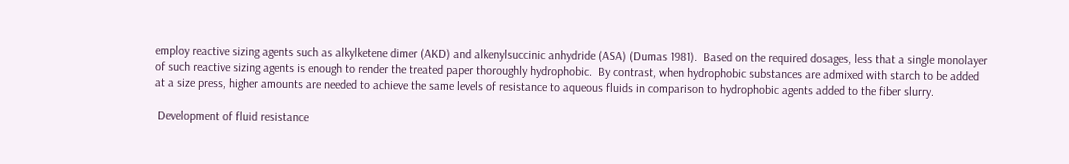employ reactive sizing agents such as alkylketene dimer (AKD) and alkenylsuccinic anhydride (ASA) (Dumas 1981).  Based on the required dosages, less that a single monolayer of such reactive sizing agents is enough to render the treated paper thoroughly hydrophobic.  By contrast, when hydrophobic substances are admixed with starch to be added at a size press, higher amounts are needed to achieve the same levels of resistance to aqueous fluids in comparison to hydrophobic agents added to the fiber slurry.

 Development of fluid resistance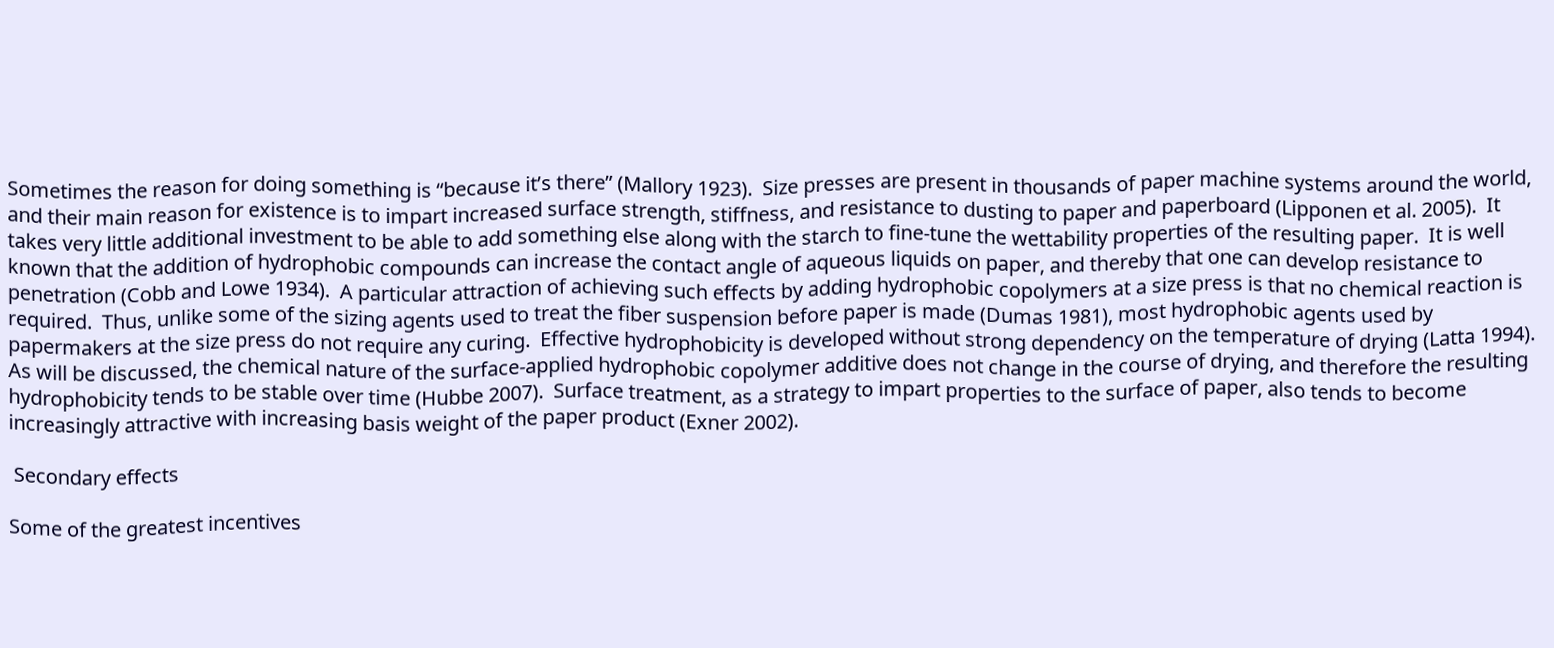Sometimes the reason for doing something is “because it’s there” (Mallory 1923).  Size presses are present in thousands of paper machine systems around the world, and their main reason for existence is to impart increased surface strength, stiffness, and resistance to dusting to paper and paperboard (Lipponen et al. 2005).  It takes very little additional investment to be able to add something else along with the starch to fine-tune the wettability properties of the resulting paper.  It is well known that the addition of hydrophobic compounds can increase the contact angle of aqueous liquids on paper, and thereby that one can develop resistance to penetration (Cobb and Lowe 1934).  A particular attraction of achieving such effects by adding hydrophobic copolymers at a size press is that no chemical reaction is required.  Thus, unlike some of the sizing agents used to treat the fiber suspension before paper is made (Dumas 1981), most hydrophobic agents used by papermakers at the size press do not require any curing.  Effective hydrophobicity is developed without strong dependency on the temperature of drying (Latta 1994).  As will be discussed, the chemical nature of the surface-applied hydrophobic copolymer additive does not change in the course of drying, and therefore the resulting hydrophobicity tends to be stable over time (Hubbe 2007).  Surface treatment, as a strategy to impart properties to the surface of paper, also tends to become increasingly attractive with increasing basis weight of the paper product (Exner 2002).

 Secondary effects

Some of the greatest incentives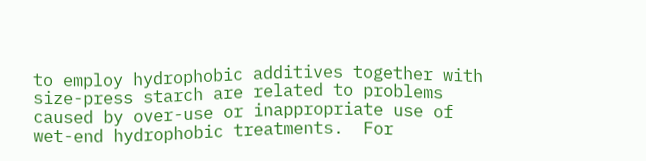to employ hydrophobic additives together with size-press starch are related to problems caused by over-use or inappropriate use of wet-end hydrophobic treatments.  For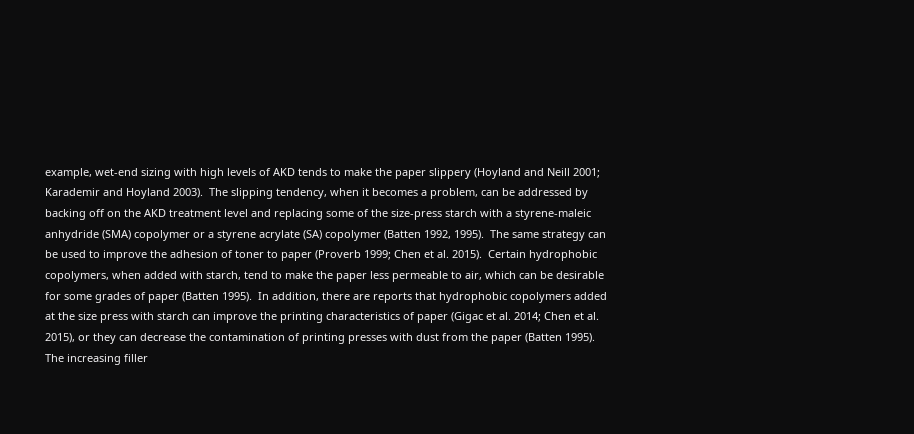example, wet-end sizing with high levels of AKD tends to make the paper slippery (Hoyland and Neill 2001; Karademir and Hoyland 2003).  The slipping tendency, when it becomes a problem, can be addressed by backing off on the AKD treatment level and replacing some of the size-press starch with a styrene-maleic anhydride (SMA) copolymer or a styrene acrylate (SA) copolymer (Batten 1992, 1995).  The same strategy can be used to improve the adhesion of toner to paper (Proverb 1999; Chen et al. 2015).  Certain hydrophobic copolymers, when added with starch, tend to make the paper less permeable to air, which can be desirable for some grades of paper (Batten 1995).  In addition, there are reports that hydrophobic copolymers added at the size press with starch can improve the printing characteristics of paper (Gigac et al. 2014; Chen et al. 2015), or they can decrease the contamination of printing presses with dust from the paper (Batten 1995).  The increasing filler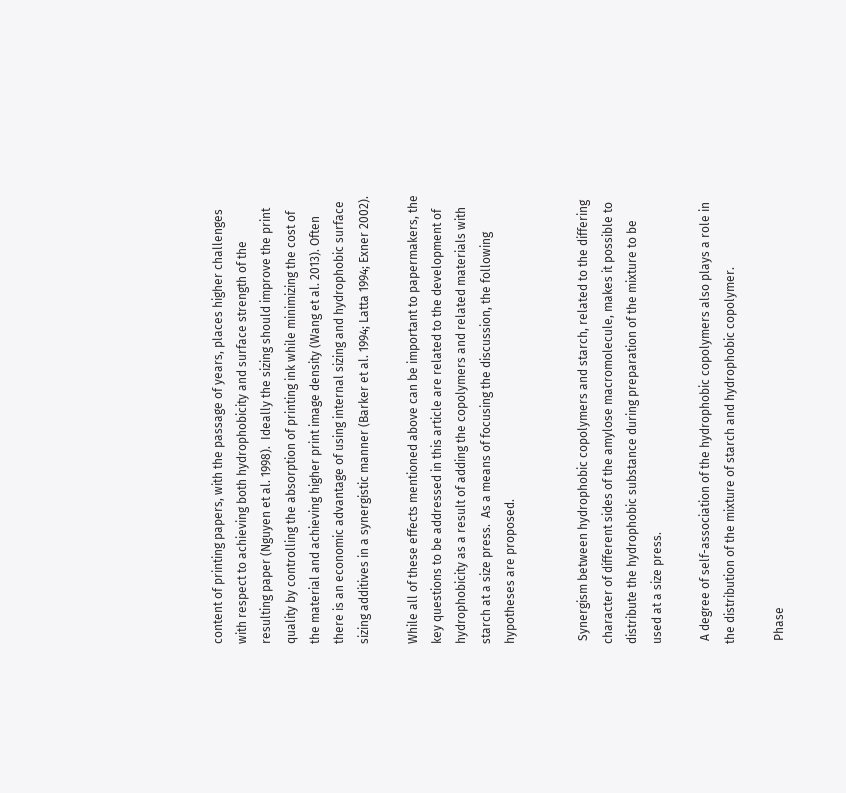content of printing papers, with the passage of years, places higher challenges with respect to achieving both hydrophobicity and surface strength of the resulting paper (Nguyen et al. 1998).  Ideally the sizing should improve the print quality by controlling the absorption of printing ink while minimizing the cost of the material and achieving higher print image density (Wang et al. 2013). Often there is an economic advantage of using internal sizing and hydrophobic surface sizing additives in a synergistic manner (Barker et al. 1994; Latta 1994; Exner 2002).

While all of these effects mentioned above can be important to papermakers, the key questions to be addressed in this article are related to the development of hydrophobicity as a result of adding the copolymers and related materials with starch at a size press.  As a means of focusing the discussion, the following hypotheses are proposed.


 Synergism between hydrophobic copolymers and starch, related to the differing character of different sides of the amylose macromolecule, makes it possible to distribute the hydrophobic substance during preparation of the mixture to be used at a size press.

 A degree of self-association of the hydrophobic copolymers also plays a role in the distribution of the mixture of starch and hydrophobic copolymer.

 Phase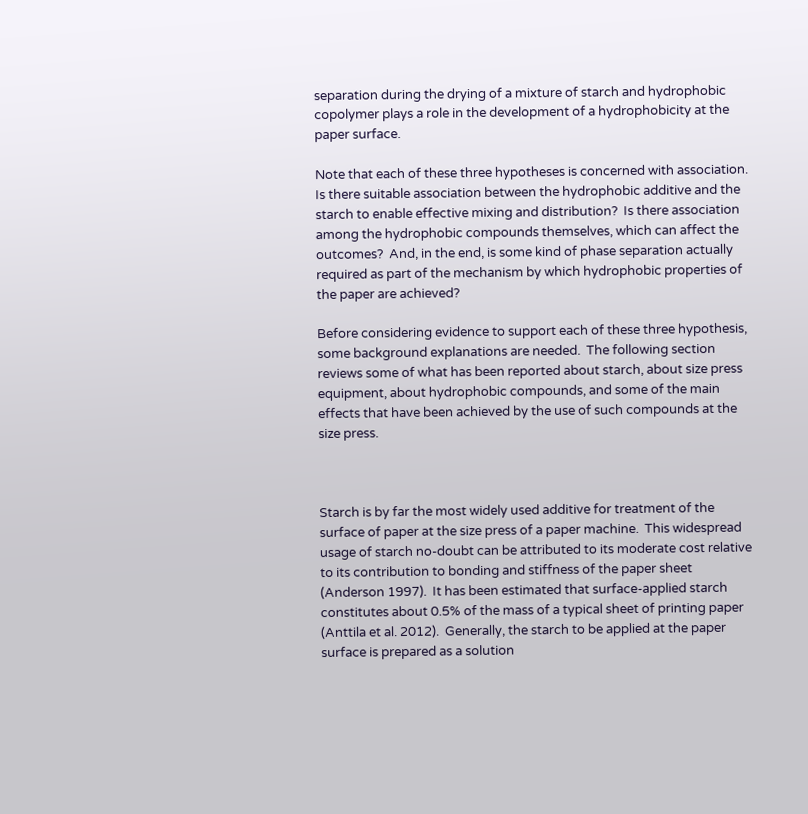separation during the drying of a mixture of starch and hydrophobic copolymer plays a role in the development of a hydrophobicity at the paper surface.

Note that each of these three hypotheses is concerned with association.  Is there suitable association between the hydrophobic additive and the starch to enable effective mixing and distribution?  Is there association among the hydrophobic compounds themselves, which can affect the outcomes?  And, in the end, is some kind of phase separation actually required as part of the mechanism by which hydrophobic properties of the paper are achieved?

Before considering evidence to support each of these three hypothesis, some background explanations are needed.  The following section reviews some of what has been reported about starch, about size press equipment, about hydrophobic compounds, and some of the main effects that have been achieved by the use of such compounds at the size press.



Starch is by far the most widely used additive for treatment of the surface of paper at the size press of a paper machine.  This widespread usage of starch no-doubt can be attributed to its moderate cost relative to its contribution to bonding and stiffness of the paper sheet (Anderson 1997).  It has been estimated that surface-applied starch constitutes about 0.5% of the mass of a typical sheet of printing paper (Anttila et al. 2012).  Generally, the starch to be applied at the paper surface is prepared as a solution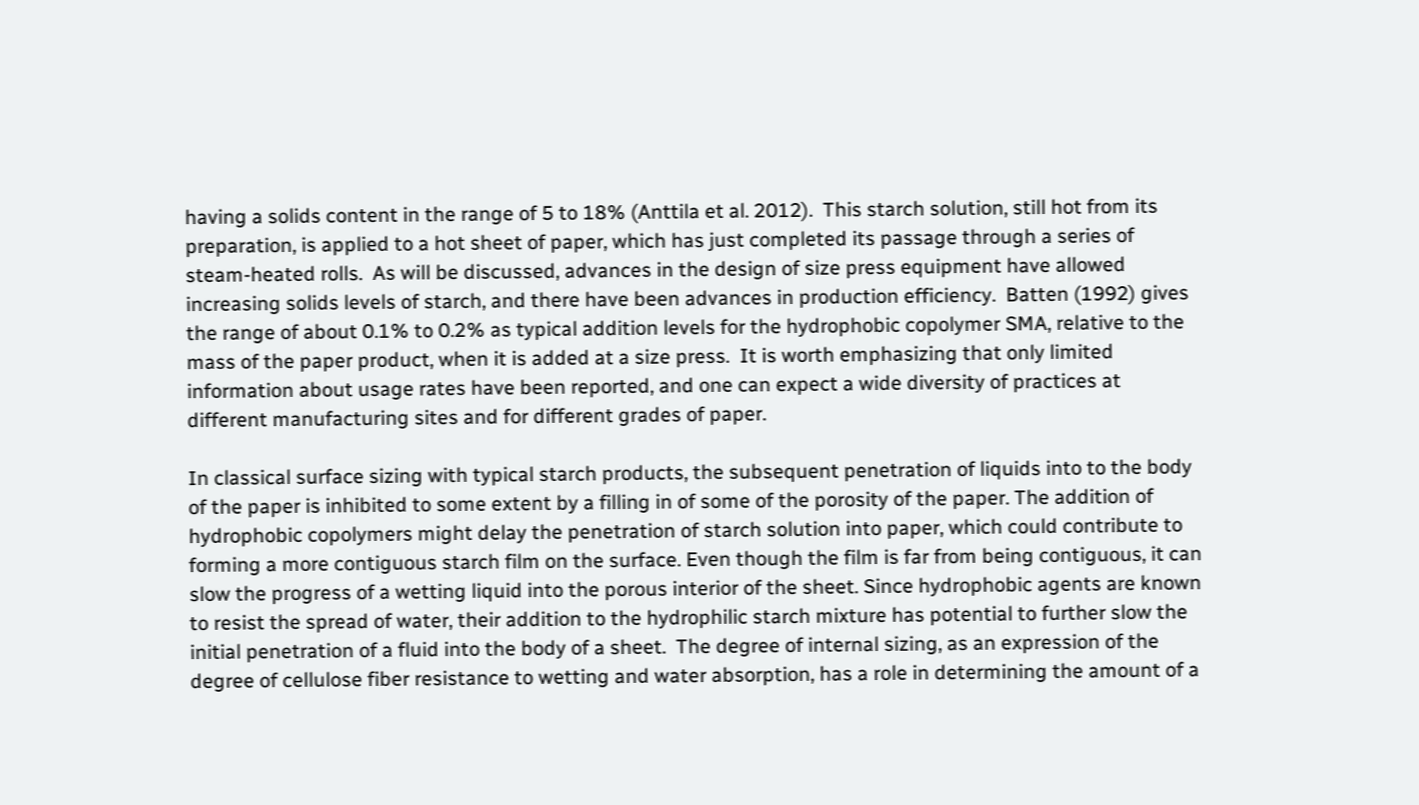having a solids content in the range of 5 to 18% (Anttila et al. 2012).  This starch solution, still hot from its preparation, is applied to a hot sheet of paper, which has just completed its passage through a series of steam-heated rolls.  As will be discussed, advances in the design of size press equipment have allowed increasing solids levels of starch, and there have been advances in production efficiency.  Batten (1992) gives the range of about 0.1% to 0.2% as typical addition levels for the hydrophobic copolymer SMA, relative to the mass of the paper product, when it is added at a size press.  It is worth emphasizing that only limited information about usage rates have been reported, and one can expect a wide diversity of practices at different manufacturing sites and for different grades of paper.

In classical surface sizing with typical starch products, the subsequent penetration of liquids into to the body of the paper is inhibited to some extent by a filling in of some of the porosity of the paper. The addition of hydrophobic copolymers might delay the penetration of starch solution into paper, which could contribute to forming a more contiguous starch film on the surface. Even though the film is far from being contiguous, it can slow the progress of a wetting liquid into the porous interior of the sheet. Since hydrophobic agents are known to resist the spread of water, their addition to the hydrophilic starch mixture has potential to further slow the initial penetration of a fluid into the body of a sheet.  The degree of internal sizing, as an expression of the degree of cellulose fiber resistance to wetting and water absorption, has a role in determining the amount of a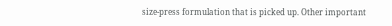size-press formulation that is picked up. Other important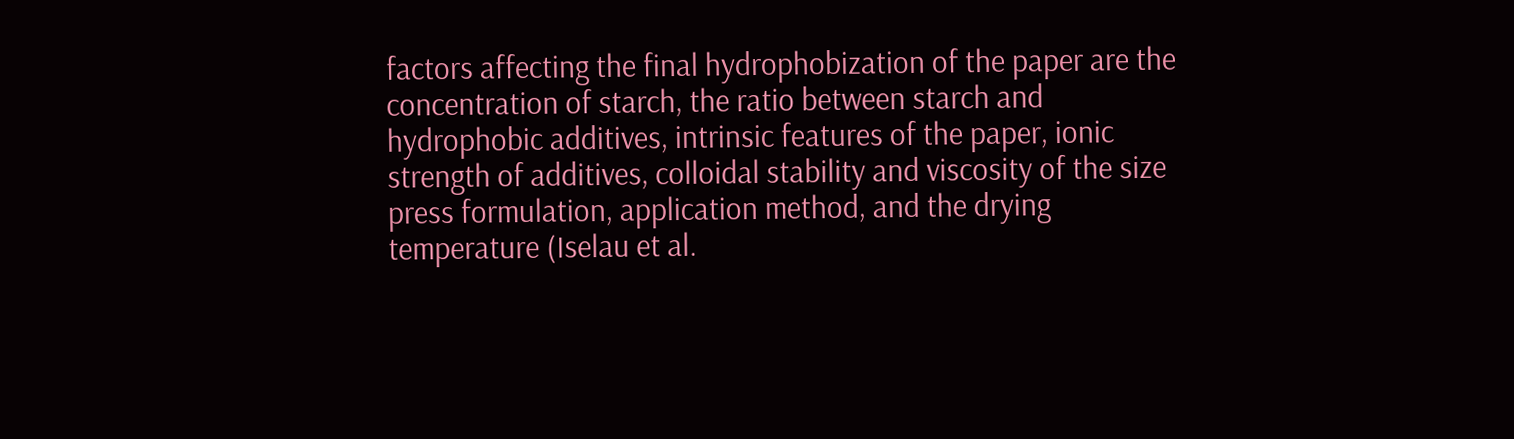factors affecting the final hydrophobization of the paper are the concentration of starch, the ratio between starch and hydrophobic additives, intrinsic features of the paper, ionic strength of additives, colloidal stability and viscosity of the size press formulation, application method, and the drying temperature (Iselau et al.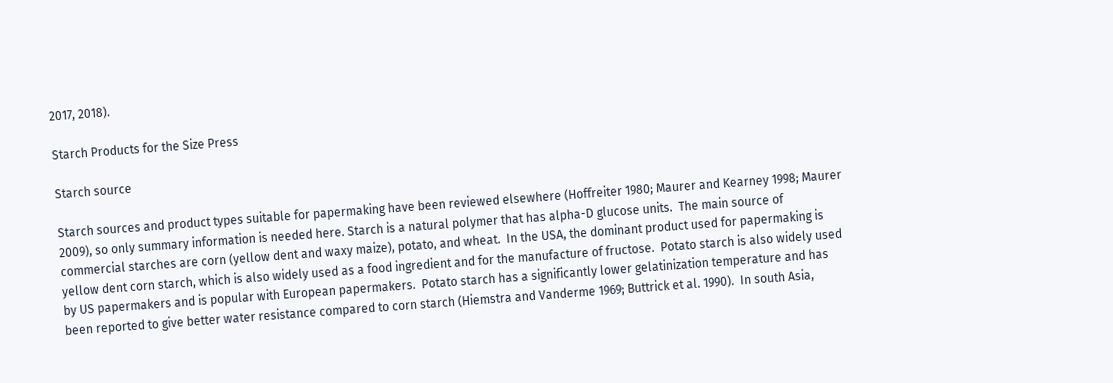2017, 2018).

Starch Products for the Size Press

Starch source

Starch sources and product types suitable for papermaking have been reviewed elsewhere (Hoffreiter 1980; Maurer and Kearney 1998; Maurer 2009), so only summary information is needed here. Starch is a natural polymer that has alpha-D glucose units.  The main source of commercial starches are corn (yellow dent and waxy maize), potato, and wheat.  In the USA, the dominant product used for papermaking is yellow dent corn starch, which is also widely used as a food ingredient and for the manufacture of fructose.  Potato starch is also widely used by US papermakers and is popular with European papermakers.  Potato starch has a significantly lower gelatinization temperature and has been reported to give better water resistance compared to corn starch (Hiemstra and Vanderme 1969; Buttrick et al. 1990).  In south Asia,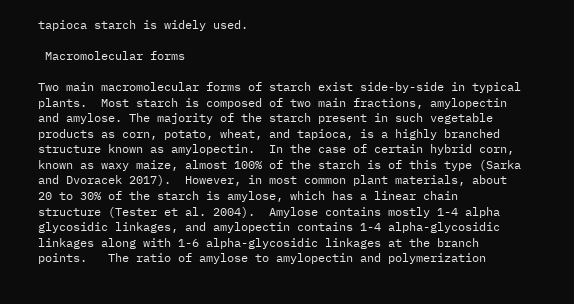tapioca starch is widely used.

 Macromolecular forms

Two main macromolecular forms of starch exist side-by-side in typical plants.  Most starch is composed of two main fractions, amylopectin and amylose. The majority of the starch present in such vegetable products as corn, potato, wheat, and tapioca, is a highly branched structure known as amylopectin.  In the case of certain hybrid corn, known as waxy maize, almost 100% of the starch is of this type (Sarka and Dvoracek 2017).  However, in most common plant materials, about 20 to 30% of the starch is amylose, which has a linear chain structure (Tester et al. 2004).  Amylose contains mostly 1-4 alpha glycosidic linkages, and amylopectin contains 1-4 alpha-glycosidic linkages along with 1-6 alpha-glycosidic linkages at the branch points.   The ratio of amylose to amylopectin and polymerization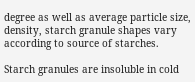degree as well as average particle size, density, starch granule shapes vary according to source of starches.

Starch granules are insoluble in cold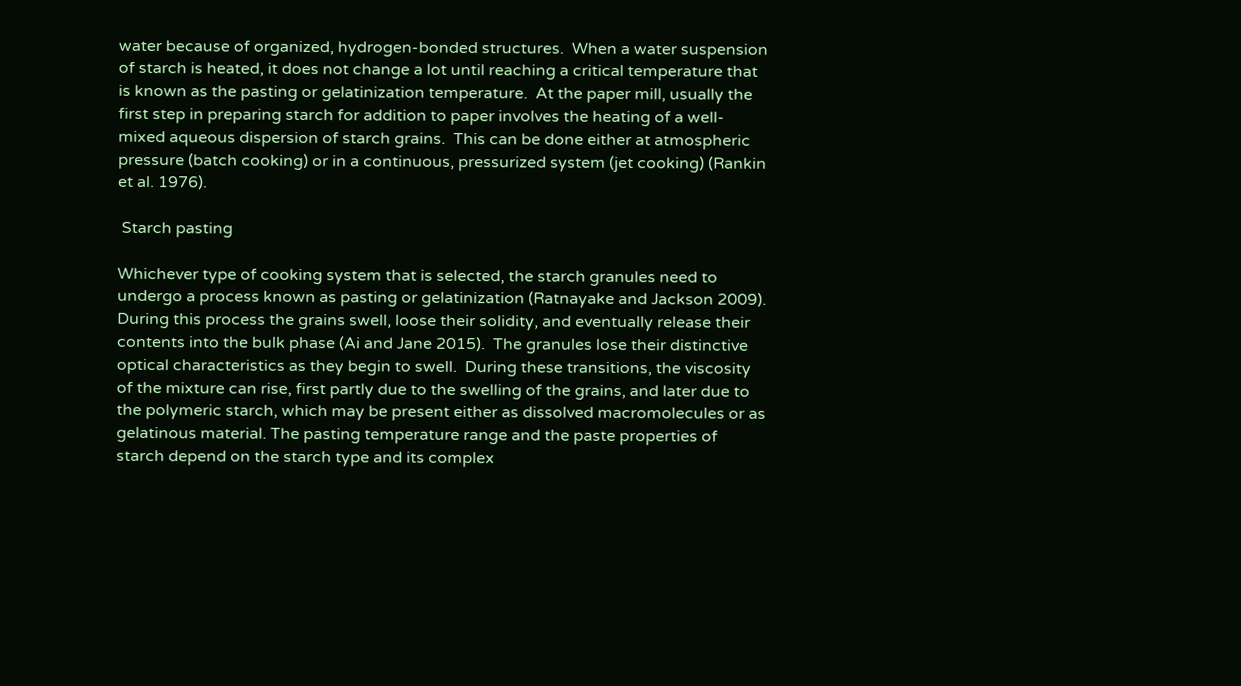water because of organized, hydrogen-bonded structures.  When a water suspension of starch is heated, it does not change a lot until reaching a critical temperature that is known as the pasting or gelatinization temperature.  At the paper mill, usually the first step in preparing starch for addition to paper involves the heating of a well-mixed aqueous dispersion of starch grains.  This can be done either at atmospheric pressure (batch cooking) or in a continuous, pressurized system (jet cooking) (Rankin et al. 1976).

 Starch pasting

Whichever type of cooking system that is selected, the starch granules need to undergo a process known as pasting or gelatinization (Ratnayake and Jackson 2009).  During this process the grains swell, loose their solidity, and eventually release their contents into the bulk phase (Ai and Jane 2015).  The granules lose their distinctive optical characteristics as they begin to swell.  During these transitions, the viscosity of the mixture can rise, first partly due to the swelling of the grains, and later due to the polymeric starch, which may be present either as dissolved macromolecules or as gelatinous material. The pasting temperature range and the paste properties of starch depend on the starch type and its complex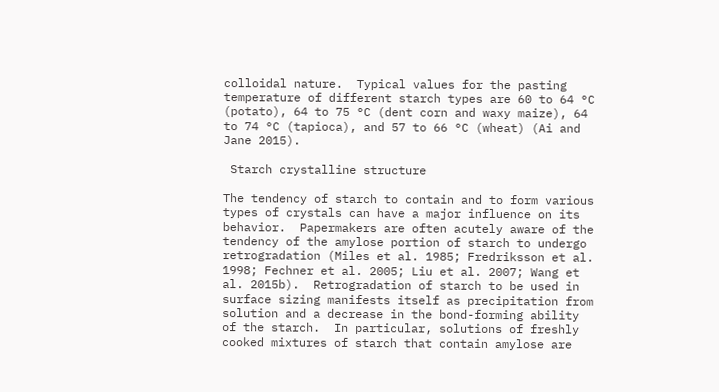colloidal nature.  Typical values for the pasting temperature of different starch types are 60 to 64 °C (potato), 64 to 75 °C (dent corn and waxy maize), 64 to 74 °C (tapioca), and 57 to 66 °C (wheat) (Ai and Jane 2015).

 Starch crystalline structure

The tendency of starch to contain and to form various types of crystals can have a major influence on its behavior.  Papermakers are often acutely aware of the tendency of the amylose portion of starch to undergo retrogradation (Miles et al. 1985; Fredriksson et al. 1998; Fechner et al. 2005; Liu et al. 2007; Wang et al. 2015b).  Retrogradation of starch to be used in surface sizing manifests itself as precipitation from solution and a decrease in the bond-forming ability of the starch.  In particular, solutions of freshly cooked mixtures of starch that contain amylose are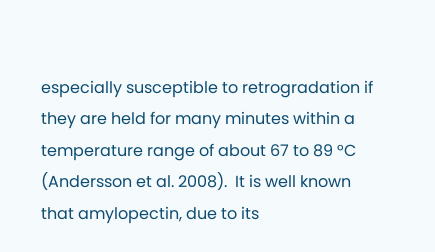especially susceptible to retrogradation if they are held for many minutes within a temperature range of about 67 to 89 °C (Andersson et al. 2008).  It is well known that amylopectin, due to its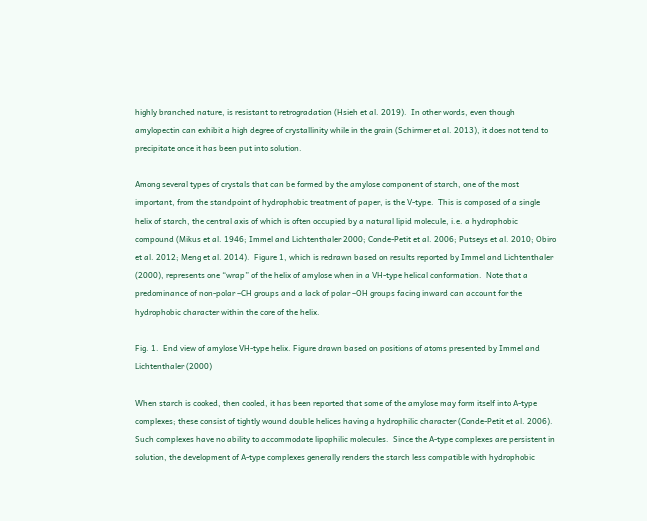highly branched nature, is resistant to retrogradation (Hsieh et al. 2019).  In other words, even though amylopectin can exhibit a high degree of crystallinity while in the grain (Schirmer et al. 2013), it does not tend to precipitate once it has been put into solution.

Among several types of crystals that can be formed by the amylose component of starch, one of the most important, from the standpoint of hydrophobic treatment of paper, is the V-type.  This is composed of a single helix of starch, the central axis of which is often occupied by a natural lipid molecule, i.e. a hydrophobic compound (Mikus et al. 1946; Immel and Lichtenthaler 2000; Conde-Petit et al. 2006; Putseys et al. 2010; Obiro et al. 2012; Meng et al. 2014).  Figure 1, which is redrawn based on results reported by Immel and Lichtenthaler (2000), represents one “wrap” of the helix of amylose when in a VH-type helical conformation.  Note that a predominance of non-polar –CH groups and a lack of polar –OH groups facing inward can account for the hydrophobic character within the core of the helix.

Fig. 1.  End view of amylose VH-type helix. Figure drawn based on positions of atoms presented by Immel and Lichtenthaler (2000)

When starch is cooked, then cooled, it has been reported that some of the amylose may form itself into A-type complexes; these consist of tightly wound double helices having a hydrophilic character (Conde-Petit et al. 2006).  Such complexes have no ability to accommodate lipophilic molecules.  Since the A-type complexes are persistent in solution, the development of A-type complexes generally renders the starch less compatible with hydrophobic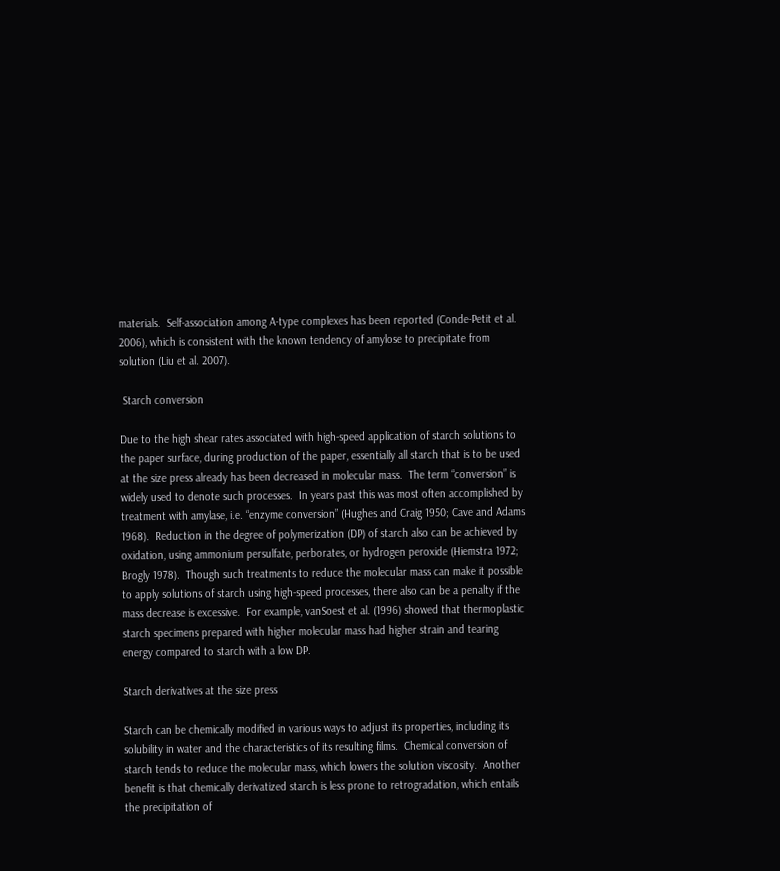materials.  Self-association among A-type complexes has been reported (Conde-Petit et al. 2006), which is consistent with the known tendency of amylose to precipitate from solution (Liu et al. 2007).

 Starch conversion

Due to the high shear rates associated with high-speed application of starch solutions to the paper surface, during production of the paper, essentially all starch that is to be used at the size press already has been decreased in molecular mass.  The term “conversion” is widely used to denote such processes.  In years past this was most often accomplished by treatment with amylase, i.e. “enzyme conversion” (Hughes and Craig 1950; Cave and Adams 1968).  Reduction in the degree of polymerization (DP) of starch also can be achieved by oxidation, using ammonium persulfate, perborates, or hydrogen peroxide (Hiemstra 1972; Brogly 1978).  Though such treatments to reduce the molecular mass can make it possible to apply solutions of starch using high-speed processes, there also can be a penalty if the mass decrease is excessive.  For example, vanSoest et al. (1996) showed that thermoplastic starch specimens prepared with higher molecular mass had higher strain and tearing energy compared to starch with a low DP.

Starch derivatives at the size press

Starch can be chemically modified in various ways to adjust its properties, including its solubility in water and the characteristics of its resulting films.  Chemical conversion of starch tends to reduce the molecular mass, which lowers the solution viscosity.  Another benefit is that chemically derivatized starch is less prone to retrogradation, which entails the precipitation of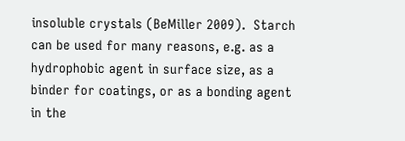insoluble crystals (BeMiller 2009).  Starch can be used for many reasons, e.g. as a hydrophobic agent in surface size, as a binder for coatings, or as a bonding agent in the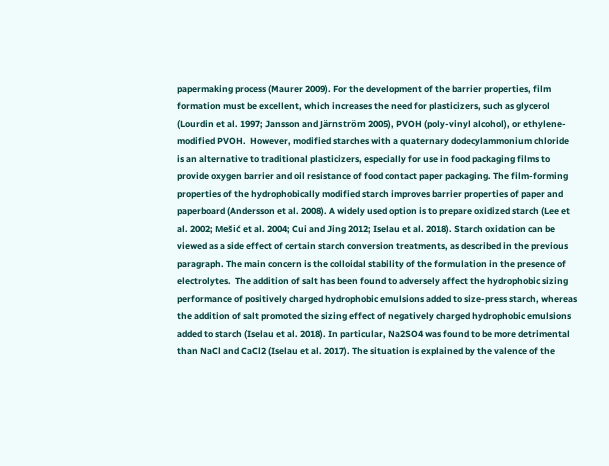papermaking process (Maurer 2009). For the development of the barrier properties, film formation must be excellent, which increases the need for plasticizers, such as glycerol (Lourdin et al. 1997; Jansson and Järnström 2005), PVOH (poly-vinyl alcohol), or ethylene-modified PVOH.  However, modified starches with a quaternary dodecylammonium chloride is an alternative to traditional plasticizers, especially for use in food packaging films to provide oxygen barrier and oil resistance of food contact paper packaging. The film-forming properties of the hydrophobically modified starch improves barrier properties of paper and paperboard (Andersson et al. 2008). A widely used option is to prepare oxidized starch (Lee et al. 2002; Mešić et al. 2004; Cui and Jing 2012; Iselau et al. 2018). Starch oxidation can be viewed as a side effect of certain starch conversion treatments, as described in the previous paragraph. The main concern is the colloidal stability of the formulation in the presence of electrolytes.  The addition of salt has been found to adversely affect the hydrophobic sizing performance of positively charged hydrophobic emulsions added to size-press starch, whereas the addition of salt promoted the sizing effect of negatively charged hydrophobic emulsions added to starch (Iselau et al. 2018). In particular, Na2SO4 was found to be more detrimental than NaCl and CaCl2 (Iselau et al. 2017). The situation is explained by the valence of the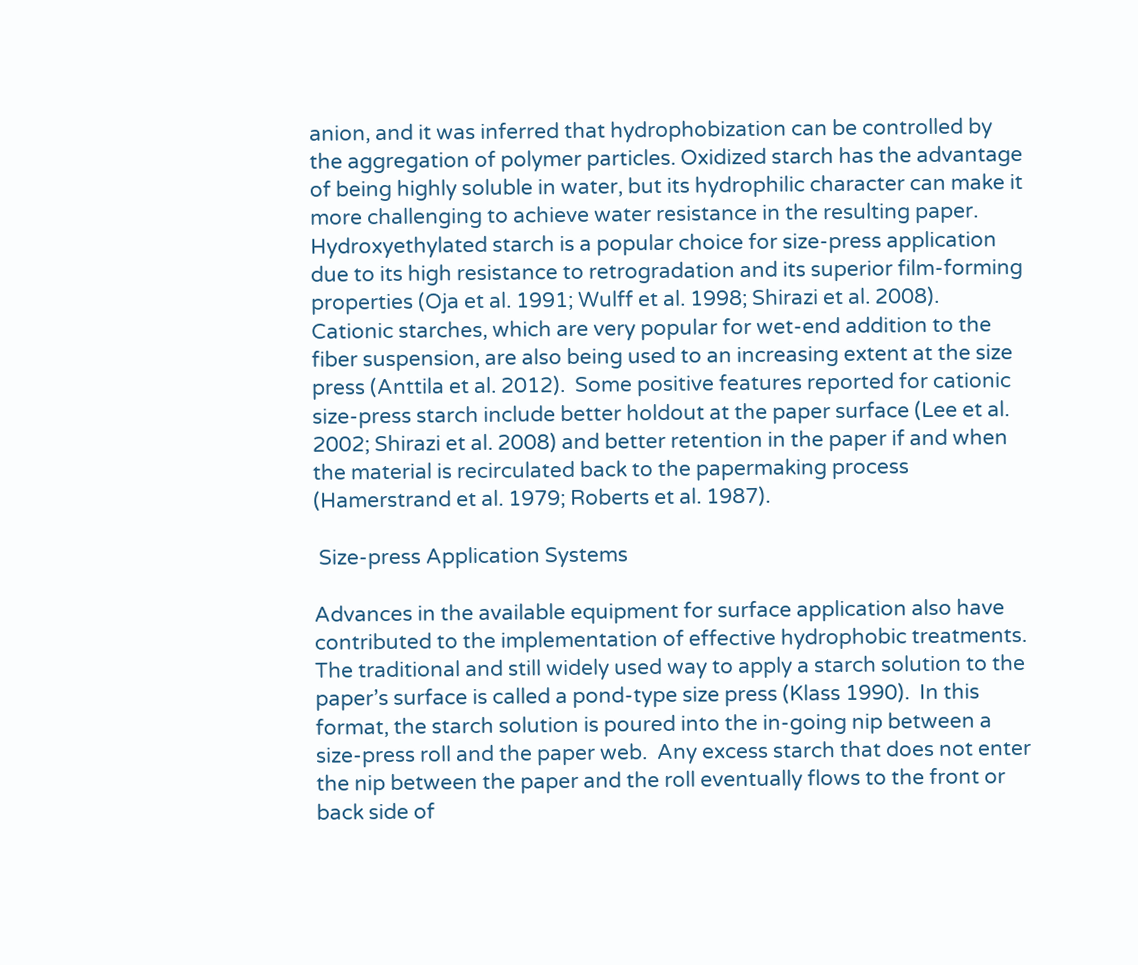anion, and it was inferred that hydrophobization can be controlled by the aggregation of polymer particles. Oxidized starch has the advantage of being highly soluble in water, but its hydrophilic character can make it more challenging to achieve water resistance in the resulting paper.  Hydroxyethylated starch is a popular choice for size-press application due to its high resistance to retrogradation and its superior film-forming properties (Oja et al. 1991; Wulff et al. 1998; Shirazi et al. 2008).  Cationic starches, which are very popular for wet-end addition to the fiber suspension, are also being used to an increasing extent at the size press (Anttila et al. 2012).  Some positive features reported for cationic size-press starch include better holdout at the paper surface (Lee et al. 2002; Shirazi et al. 2008) and better retention in the paper if and when the material is recirculated back to the papermaking process (Hamerstrand et al. 1979; Roberts et al. 1987).

 Size-press Application Systems

Advances in the available equipment for surface application also have contributed to the implementation of effective hydrophobic treatments.  The traditional and still widely used way to apply a starch solution to the paper’s surface is called a pond-type size press (Klass 1990).  In this format, the starch solution is poured into the in-going nip between a size-press roll and the paper web.  Any excess starch that does not enter the nip between the paper and the roll eventually flows to the front or back side of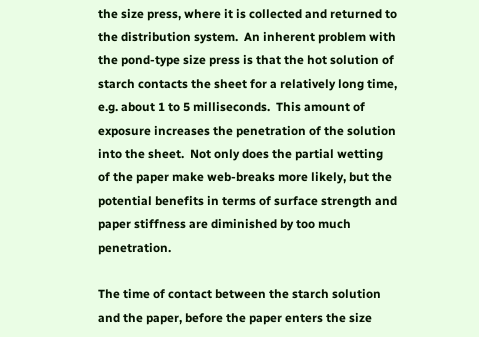the size press, where it is collected and returned to the distribution system.  An inherent problem with the pond-type size press is that the hot solution of starch contacts the sheet for a relatively long time, e.g. about 1 to 5 milliseconds.  This amount of exposure increases the penetration of the solution into the sheet.  Not only does the partial wetting of the paper make web-breaks more likely, but the potential benefits in terms of surface strength and paper stiffness are diminished by too much penetration.

The time of contact between the starch solution and the paper, before the paper enters the size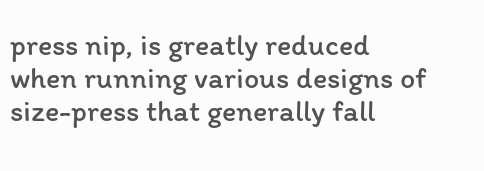press nip, is greatly reduced when running various designs of size-press that generally fall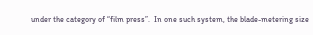under the category of “film press”.  In one such system, the blade-metering size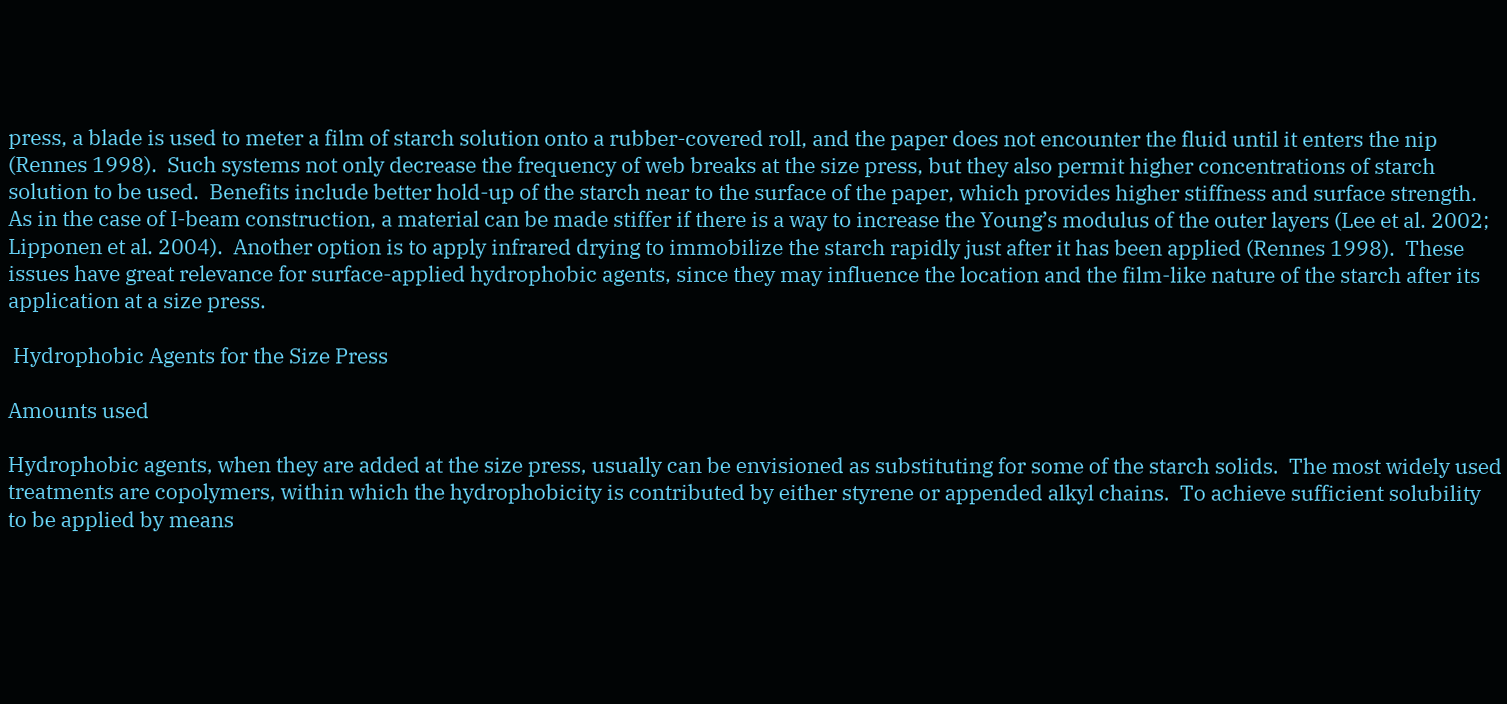press, a blade is used to meter a film of starch solution onto a rubber-covered roll, and the paper does not encounter the fluid until it enters the nip (Rennes 1998).  Such systems not only decrease the frequency of web breaks at the size press, but they also permit higher concentrations of starch solution to be used.  Benefits include better hold-up of the starch near to the surface of the paper, which provides higher stiffness and surface strength.  As in the case of I-beam construction, a material can be made stiffer if there is a way to increase the Young’s modulus of the outer layers (Lee et al. 2002; Lipponen et al. 2004).  Another option is to apply infrared drying to immobilize the starch rapidly just after it has been applied (Rennes 1998).  These issues have great relevance for surface-applied hydrophobic agents, since they may influence the location and the film-like nature of the starch after its application at a size press.

 Hydrophobic Agents for the Size Press

Amounts used

Hydrophobic agents, when they are added at the size press, usually can be envisioned as substituting for some of the starch solids.  The most widely used treatments are copolymers, within which the hydrophobicity is contributed by either styrene or appended alkyl chains.  To achieve sufficient solubility to be applied by means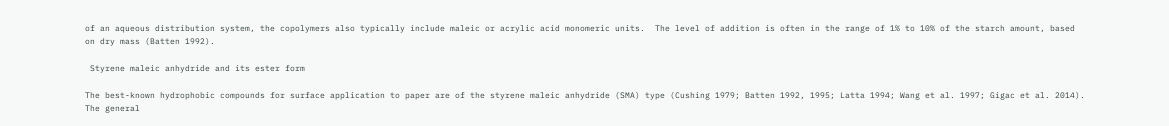of an aqueous distribution system, the copolymers also typically include maleic or acrylic acid monomeric units.  The level of addition is often in the range of 1% to 10% of the starch amount, based on dry mass (Batten 1992).

 Styrene maleic anhydride and its ester form

The best-known hydrophobic compounds for surface application to paper are of the styrene maleic anhydride (SMA) type (Cushing 1979; Batten 1992, 1995; Latta 1994; Wang et al. 1997; Gigac et al. 2014).  The general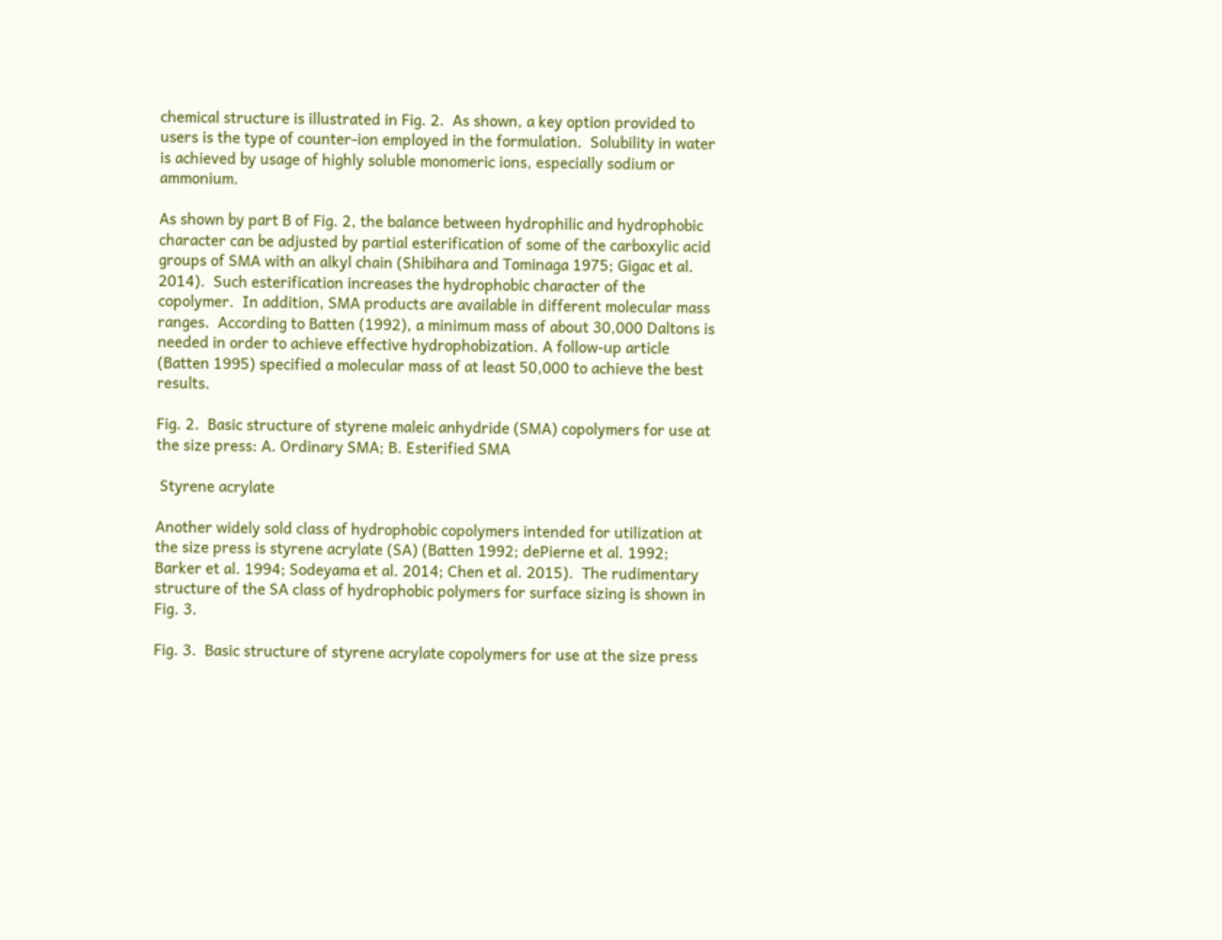chemical structure is illustrated in Fig. 2.  As shown, a key option provided to users is the type of counter-ion employed in the formulation.  Solubility in water is achieved by usage of highly soluble monomeric ions, especially sodium or ammonium.

As shown by part B of Fig. 2, the balance between hydrophilic and hydrophobic character can be adjusted by partial esterification of some of the carboxylic acid groups of SMA with an alkyl chain (Shibihara and Tominaga 1975; Gigac et al. 2014).  Such esterification increases the hydrophobic character of the copolymer.  In addition, SMA products are available in different molecular mass ranges.  According to Batten (1992), a minimum mass of about 30,000 Daltons is needed in order to achieve effective hydrophobization. A follow-up article (Batten 1995) specified a molecular mass of at least 50,000 to achieve the best results.

Fig. 2.  Basic structure of styrene maleic anhydride (SMA) copolymers for use at the size press: A. Ordinary SMA; B. Esterified SMA

 Styrene acrylate

Another widely sold class of hydrophobic copolymers intended for utilization at the size press is styrene acrylate (SA) (Batten 1992; dePierne et al. 1992; Barker et al. 1994; Sodeyama et al. 2014; Chen et al. 2015).  The rudimentary structure of the SA class of hydrophobic polymers for surface sizing is shown in Fig. 3.

Fig. 3.  Basic structure of styrene acrylate copolymers for use at the size press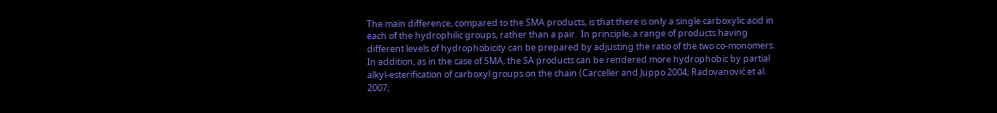The main difference, compared to the SMA products, is that there is only a single carboxylic acid in each of the hydrophilic groups, rather than a pair.  In principle, a range of products having different levels of hydrophobicity can be prepared by adjusting the ratio of the two co-monomers.  In addition, as in the case of SMA, the SA products can be rendered more hydrophobic by partial alkyl-esterification of carboxyl groups on the chain (Carceller and Juppo 2004; Radovanović et al. 2007;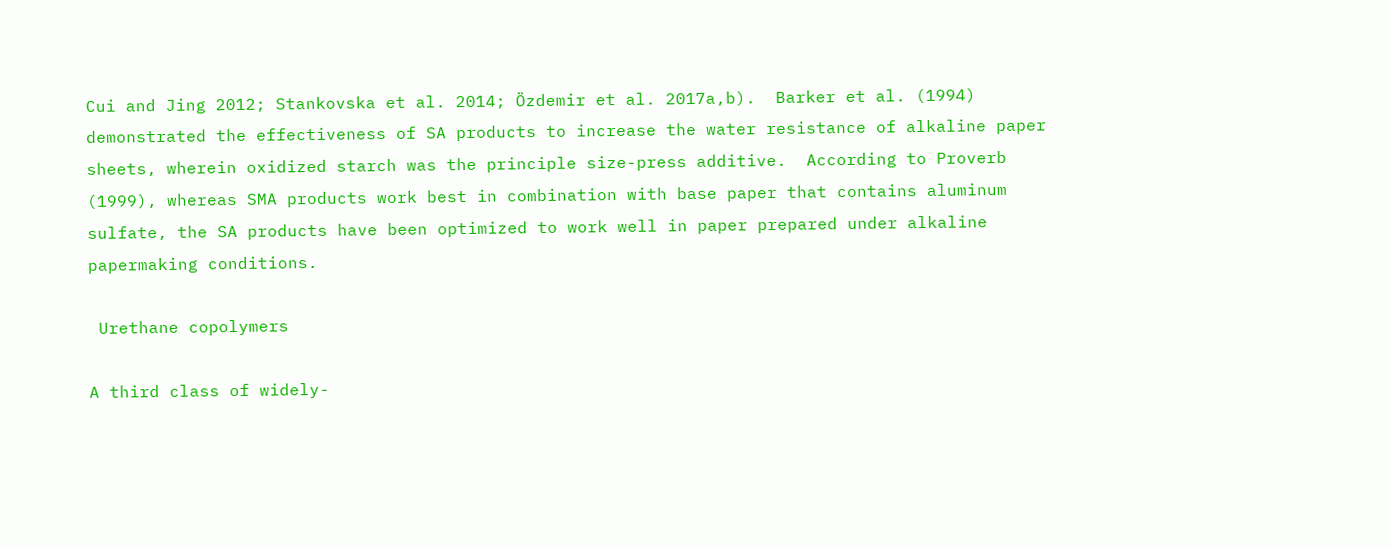Cui and Jing 2012; Stankovska et al. 2014; Özdemir et al. 2017a,b).  Barker et al. (1994) demonstrated the effectiveness of SA products to increase the water resistance of alkaline paper sheets, wherein oxidized starch was the principle size-press additive.  According to Proverb (1999), whereas SMA products work best in combination with base paper that contains aluminum sulfate, the SA products have been optimized to work well in paper prepared under alkaline papermaking conditions.

 Urethane copolymers

A third class of widely-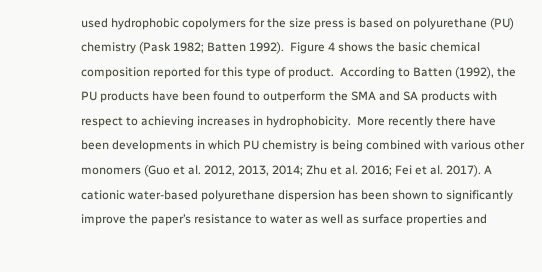used hydrophobic copolymers for the size press is based on polyurethane (PU) chemistry (Pask 1982; Batten 1992).  Figure 4 shows the basic chemical composition reported for this type of product.  According to Batten (1992), the PU products have been found to outperform the SMA and SA products with respect to achieving increases in hydrophobicity.  More recently there have been developments in which PU chemistry is being combined with various other monomers (Guo et al. 2012, 2013, 2014; Zhu et al. 2016; Fei et al. 2017). A cationic water-based polyurethane dispersion has been shown to significantly improve the paper’s resistance to water as well as surface properties and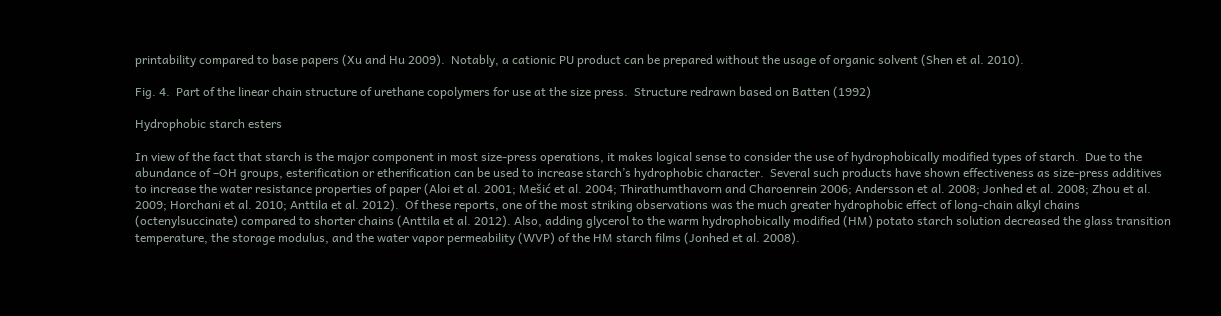printability compared to base papers (Xu and Hu 2009).  Notably, a cationic PU product can be prepared without the usage of organic solvent (Shen et al. 2010).

Fig. 4.  Part of the linear chain structure of urethane copolymers for use at the size press.  Structure redrawn based on Batten (1992)

Hydrophobic starch esters

In view of the fact that starch is the major component in most size-press operations, it makes logical sense to consider the use of hydrophobically modified types of starch.  Due to the abundance of –OH groups, esterification or etherification can be used to increase starch’s hydrophobic character.  Several such products have shown effectiveness as size-press additives to increase the water resistance properties of paper (Aloi et al. 2001; Mešić et al. 2004; Thirathumthavorn and Charoenrein 2006; Andersson et al. 2008; Jonhed et al. 2008; Zhou et al. 2009; Horchani et al. 2010; Anttila et al. 2012).  Of these reports, one of the most striking observations was the much greater hydrophobic effect of long-chain alkyl chains (octenylsuccinate) compared to shorter chains (Anttila et al. 2012). Also, adding glycerol to the warm hydrophobically modified (HM) potato starch solution decreased the glass transition temperature, the storage modulus, and the water vapor permeability (WVP) of the HM starch films (Jonhed et al. 2008).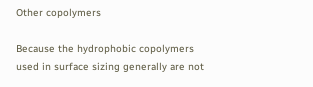Other copolymers

Because the hydrophobic copolymers used in surface sizing generally are not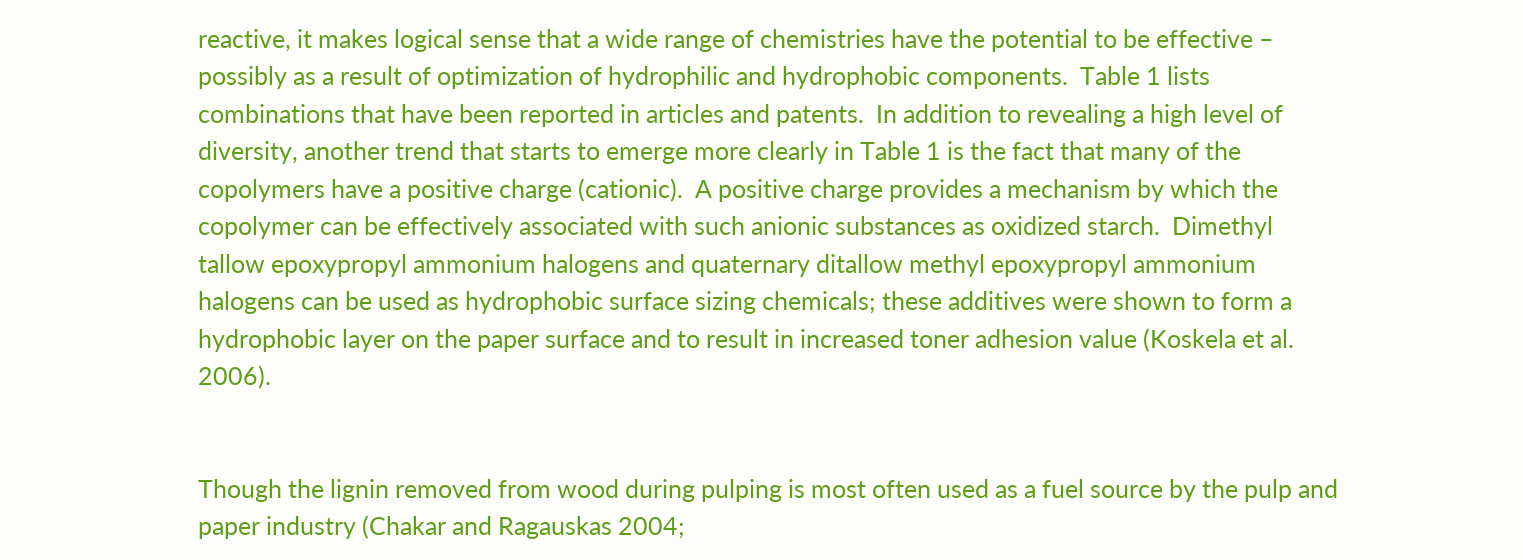reactive, it makes logical sense that a wide range of chemistries have the potential to be effective – possibly as a result of optimization of hydrophilic and hydrophobic components.  Table 1 lists combinations that have been reported in articles and patents.  In addition to revealing a high level of diversity, another trend that starts to emerge more clearly in Table 1 is the fact that many of the copolymers have a positive charge (cationic).  A positive charge provides a mechanism by which the copolymer can be effectively associated with such anionic substances as oxidized starch.  Dimethyl tallow epoxypropyl ammonium halogens and quaternary ditallow methyl epoxypropyl ammonium halogens can be used as hydrophobic surface sizing chemicals; these additives were shown to form a hydrophobic layer on the paper surface and to result in increased toner adhesion value (Koskela et al. 2006).


Though the lignin removed from wood during pulping is most often used as a fuel source by the pulp and paper industry (Chakar and Ragauskas 2004;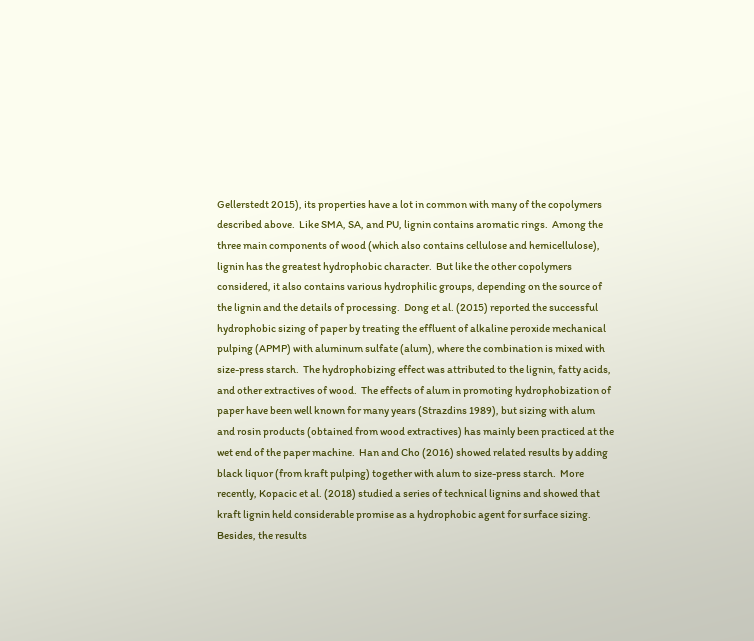Gellerstedt 2015), its properties have a lot in common with many of the copolymers described above.  Like SMA, SA, and PU, lignin contains aromatic rings.  Among the three main components of wood (which also contains cellulose and hemicellulose), lignin has the greatest hydrophobic character.  But like the other copolymers considered, it also contains various hydrophilic groups, depending on the source of the lignin and the details of processing.  Dong et al. (2015) reported the successful hydrophobic sizing of paper by treating the effluent of alkaline peroxide mechanical pulping (APMP) with aluminum sulfate (alum), where the combination is mixed with size-press starch.  The hydrophobizing effect was attributed to the lignin, fatty acids, and other extractives of wood.  The effects of alum in promoting hydrophobization of paper have been well known for many years (Strazdins 1989), but sizing with alum and rosin products (obtained from wood extractives) has mainly been practiced at the wet end of the paper machine.  Han and Cho (2016) showed related results by adding black liquor (from kraft pulping) together with alum to size-press starch.  More recently, Kopacic et al. (2018) studied a series of technical lignins and showed that kraft lignin held considerable promise as a hydrophobic agent for surface sizing.  Besides, the results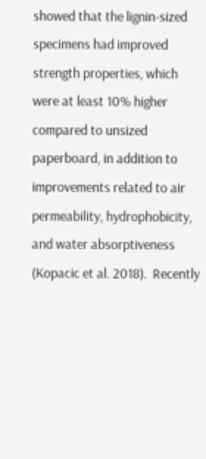showed that the lignin-sized specimens had improved strength properties, which were at least 10% higher compared to unsized paperboard, in addition to improvements related to air permeability, hydrophobicity, and water absorptiveness (Kopacic et al. 2018).  Recently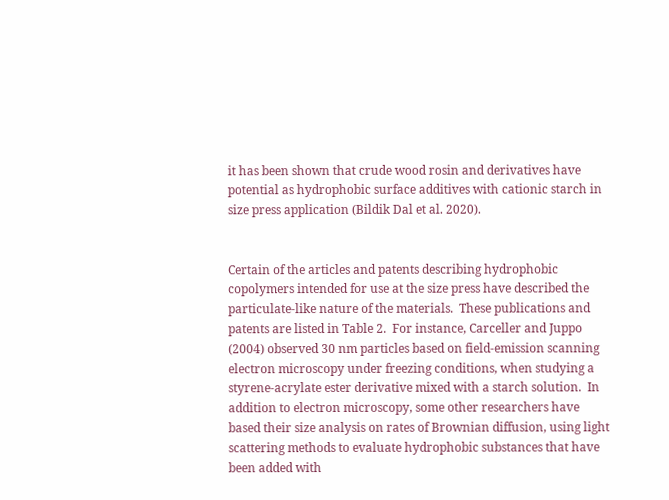it has been shown that crude wood rosin and derivatives have potential as hydrophobic surface additives with cationic starch in size press application (Bildik Dal et al. 2020).


Certain of the articles and patents describing hydrophobic copolymers intended for use at the size press have described the particulate-like nature of the materials.  These publications and patents are listed in Table 2.  For instance, Carceller and Juppo (2004) observed 30 nm particles based on field-emission scanning electron microscopy under freezing conditions, when studying a styrene-acrylate ester derivative mixed with a starch solution.  In addition to electron microscopy, some other researchers have based their size analysis on rates of Brownian diffusion, using light scattering methods to evaluate hydrophobic substances that have been added with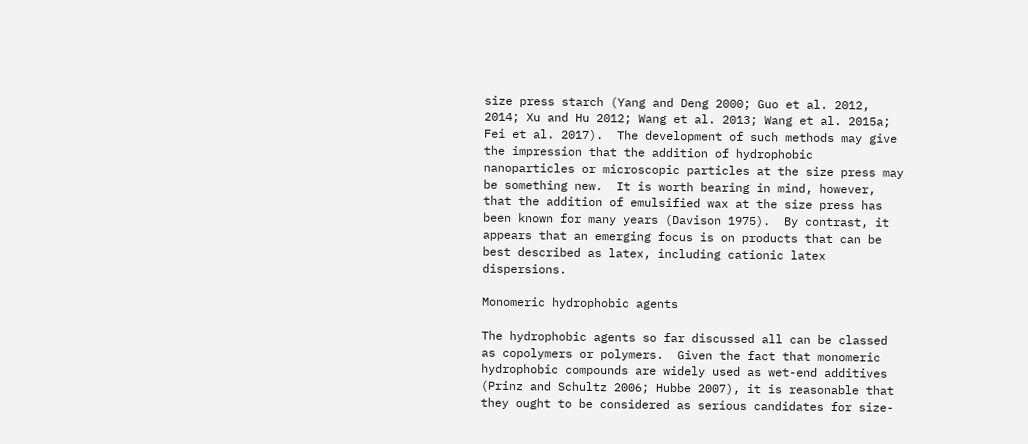size press starch (Yang and Deng 2000; Guo et al. 2012, 2014; Xu and Hu 2012; Wang et al. 2013; Wang et al. 2015a; Fei et al. 2017).  The development of such methods may give the impression that the addition of hydrophobic nanoparticles or microscopic particles at the size press may be something new.  It is worth bearing in mind, however, that the addition of emulsified wax at the size press has been known for many years (Davison 1975).  By contrast, it appears that an emerging focus is on products that can be best described as latex, including cationic latex dispersions.

Monomeric hydrophobic agents

The hydrophobic agents so far discussed all can be classed as copolymers or polymers.  Given the fact that monomeric hydrophobic compounds are widely used as wet-end additives (Prinz and Schultz 2006; Hubbe 2007), it is reasonable that they ought to be considered as serious candidates for size-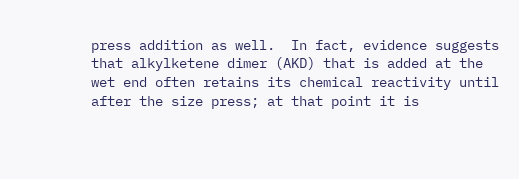press addition as well.  In fact, evidence suggests that alkylketene dimer (AKD) that is added at the wet end often retains its chemical reactivity until after the size press; at that point it is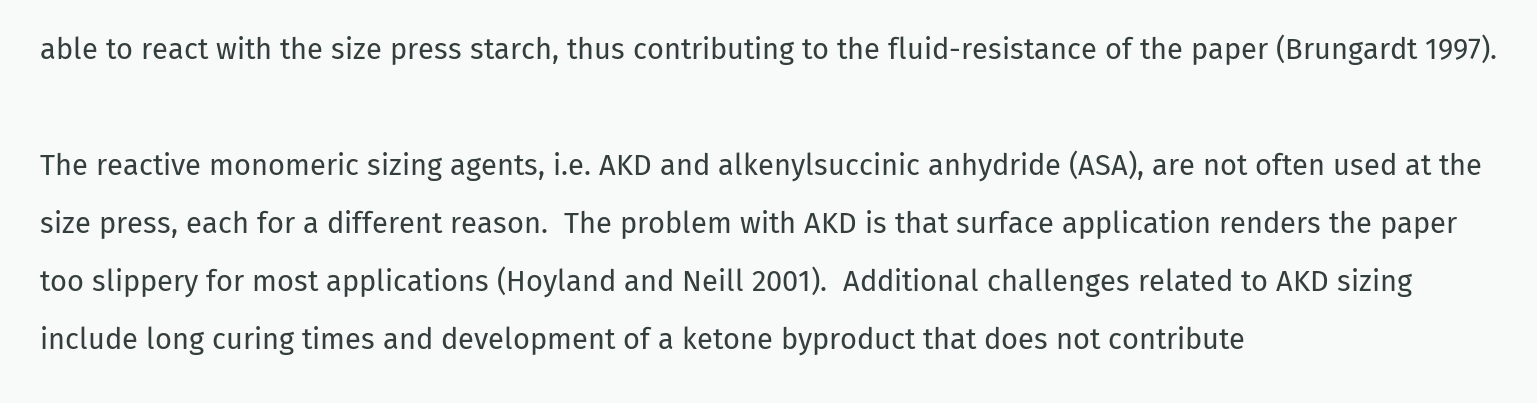able to react with the size press starch, thus contributing to the fluid-resistance of the paper (Brungardt 1997).

The reactive monomeric sizing agents, i.e. AKD and alkenylsuccinic anhydride (ASA), are not often used at the size press, each for a different reason.  The problem with AKD is that surface application renders the paper too slippery for most applications (Hoyland and Neill 2001).  Additional challenges related to AKD sizing include long curing times and development of a ketone byproduct that does not contribute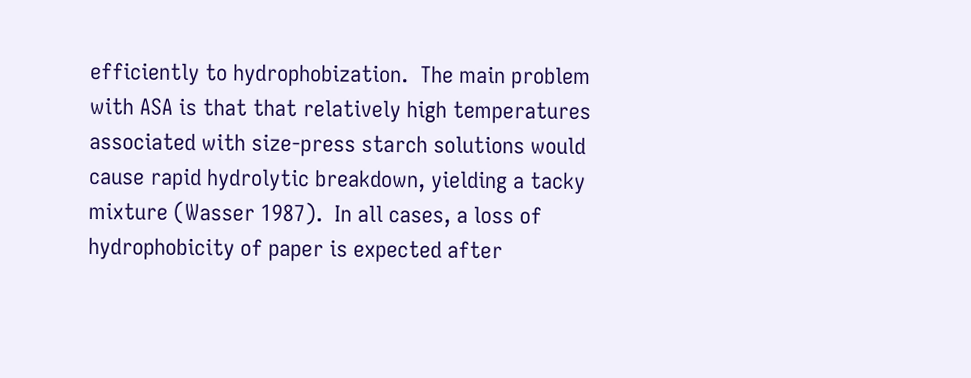efficiently to hydrophobization.  The main problem with ASA is that that relatively high temperatures associated with size-press starch solutions would cause rapid hydrolytic breakdown, yielding a tacky mixture (Wasser 1987).  In all cases, a loss of hydrophobicity of paper is expected after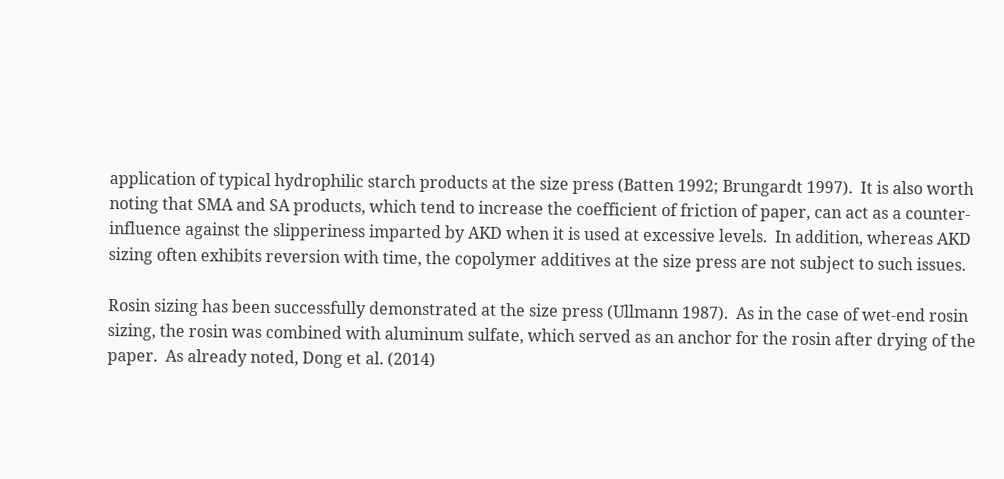application of typical hydrophilic starch products at the size press (Batten 1992; Brungardt 1997).  It is also worth noting that SMA and SA products, which tend to increase the coefficient of friction of paper, can act as a counter-influence against the slipperiness imparted by AKD when it is used at excessive levels.  In addition, whereas AKD sizing often exhibits reversion with time, the copolymer additives at the size press are not subject to such issues.

Rosin sizing has been successfully demonstrated at the size press (Ullmann 1987).  As in the case of wet-end rosin sizing, the rosin was combined with aluminum sulfate, which served as an anchor for the rosin after drying of the paper.  As already noted, Dong et al. (2014)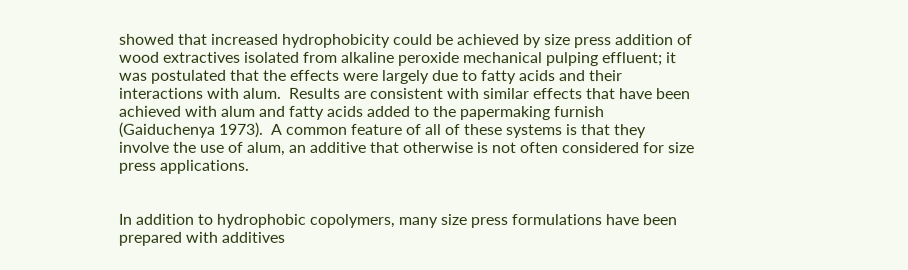showed that increased hydrophobicity could be achieved by size press addition of wood extractives isolated from alkaline peroxide mechanical pulping effluent; it was postulated that the effects were largely due to fatty acids and their interactions with alum.  Results are consistent with similar effects that have been achieved with alum and fatty acids added to the papermaking furnish (Gaiduchenya 1973).  A common feature of all of these systems is that they involve the use of alum, an additive that otherwise is not often considered for size press applications.


In addition to hydrophobic copolymers, many size press formulations have been prepared with additives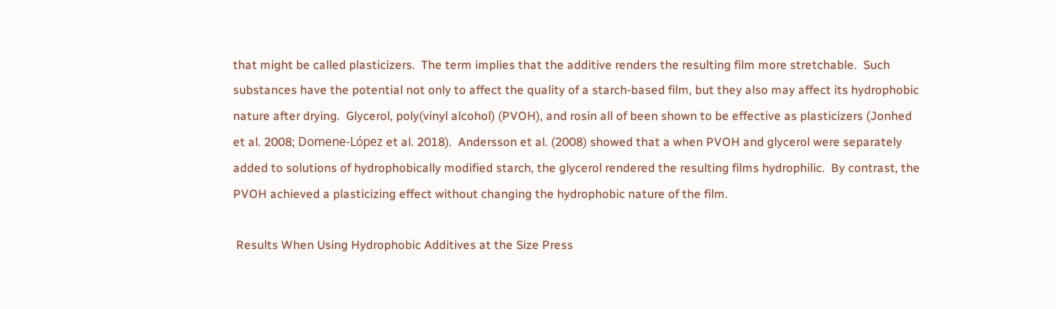that might be called plasticizers.  The term implies that the additive renders the resulting film more stretchable.  Such substances have the potential not only to affect the quality of a starch-based film, but they also may affect its hydrophobic nature after drying.  Glycerol, poly(vinyl alcohol) (PVOH), and rosin all of been shown to be effective as plasticizers (Jonhed et al. 2008; Domene-López et al. 2018).  Andersson et al. (2008) showed that a when PVOH and glycerol were separately added to solutions of hydrophobically modified starch, the glycerol rendered the resulting films hydrophilic.  By contrast, the PVOH achieved a plasticizing effect without changing the hydrophobic nature of the film.

 Results When Using Hydrophobic Additives at the Size Press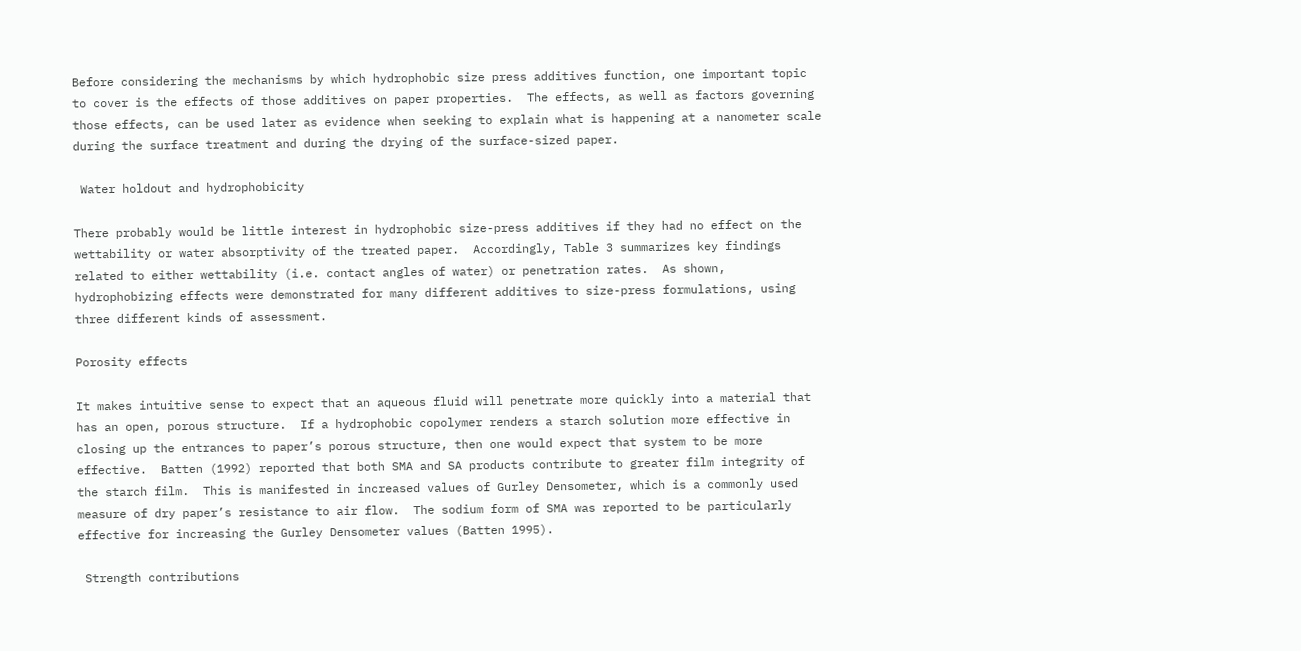Before considering the mechanisms by which hydrophobic size press additives function, one important topic to cover is the effects of those additives on paper properties.  The effects, as well as factors governing those effects, can be used later as evidence when seeking to explain what is happening at a nanometer scale during the surface treatment and during the drying of the surface-sized paper.

 Water holdout and hydrophobicity

There probably would be little interest in hydrophobic size-press additives if they had no effect on the wettability or water absorptivity of the treated paper.  Accordingly, Table 3 summarizes key findings related to either wettability (i.e. contact angles of water) or penetration rates.  As shown, hydrophobizing effects were demonstrated for many different additives to size-press formulations, using three different kinds of assessment.

Porosity effects

It makes intuitive sense to expect that an aqueous fluid will penetrate more quickly into a material that has an open, porous structure.  If a hydrophobic copolymer renders a starch solution more effective in closing up the entrances to paper’s porous structure, then one would expect that system to be more effective.  Batten (1992) reported that both SMA and SA products contribute to greater film integrity of the starch film.  This is manifested in increased values of Gurley Densometer, which is a commonly used measure of dry paper’s resistance to air flow.  The sodium form of SMA was reported to be particularly effective for increasing the Gurley Densometer values (Batten 1995).

 Strength contributions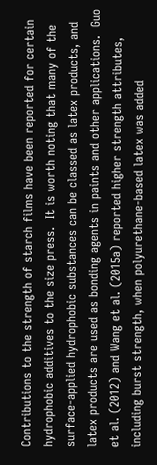Contributions to the strength of starch films have been reported for certain hydrophobic additives to the size press.  It is worth noting that many of the surface-applied hydrophobic substances can be classed as latex products, and latex products are used as bonding agents in paints and other applications.  Guo et al. (2012) and Wang et al. (2015a) reported higher strength attributes, including burst strength, when polyurethane-based latex was added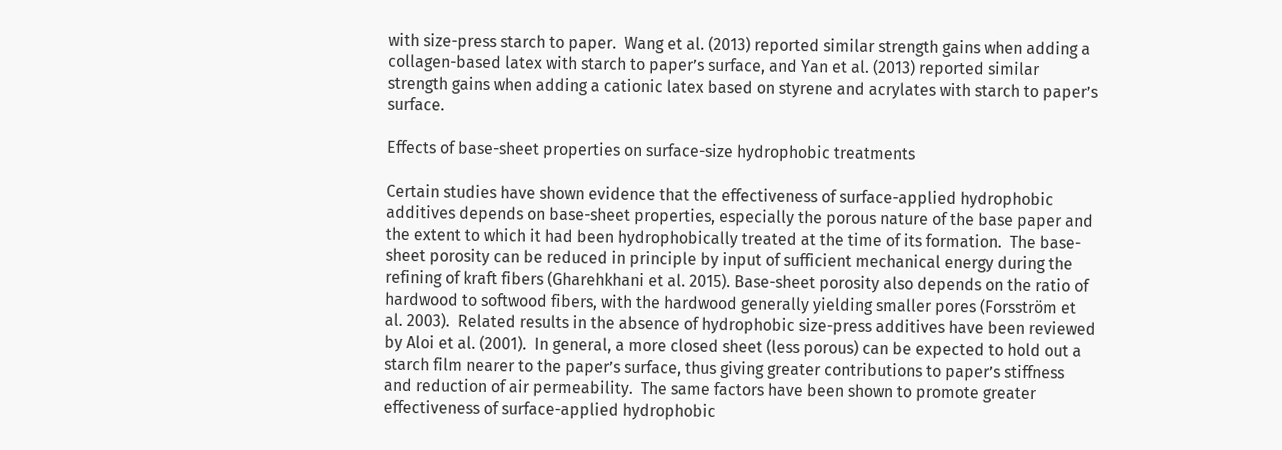with size-press starch to paper.  Wang et al. (2013) reported similar strength gains when adding a collagen-based latex with starch to paper’s surface, and Yan et al. (2013) reported similar strength gains when adding a cationic latex based on styrene and acrylates with starch to paper’s surface.

Effects of base-sheet properties on surface-size hydrophobic treatments

Certain studies have shown evidence that the effectiveness of surface-applied hydrophobic additives depends on base-sheet properties, especially the porous nature of the base paper and the extent to which it had been hydrophobically treated at the time of its formation.  The base-sheet porosity can be reduced in principle by input of sufficient mechanical energy during the refining of kraft fibers (Gharehkhani et al. 2015). Base-sheet porosity also depends on the ratio of hardwood to softwood fibers, with the hardwood generally yielding smaller pores (Forsström et al. 2003).  Related results in the absence of hydrophobic size-press additives have been reviewed by Aloi et al. (2001).  In general, a more closed sheet (less porous) can be expected to hold out a starch film nearer to the paper’s surface, thus giving greater contributions to paper’s stiffness and reduction of air permeability.  The same factors have been shown to promote greater effectiveness of surface-applied hydrophobic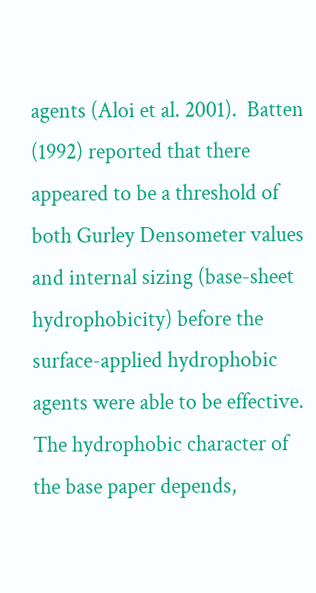agents (Aloi et al. 2001).  Batten (1992) reported that there appeared to be a threshold of both Gurley Densometer values and internal sizing (base-sheet hydrophobicity) before the surface-applied hydrophobic agents were able to be effective.  The hydrophobic character of the base paper depends,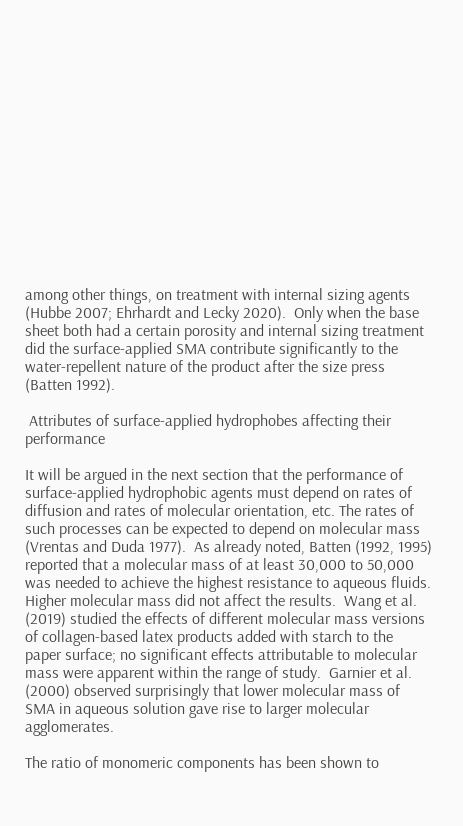among other things, on treatment with internal sizing agents (Hubbe 2007; Ehrhardt and Lecky 2020).  Only when the base sheet both had a certain porosity and internal sizing treatment did the surface-applied SMA contribute significantly to the water-repellent nature of the product after the size press (Batten 1992).

 Attributes of surface-applied hydrophobes affecting their performance

It will be argued in the next section that the performance of surface-applied hydrophobic agents must depend on rates of diffusion and rates of molecular orientation, etc. The rates of such processes can be expected to depend on molecular mass (Vrentas and Duda 1977).  As already noted, Batten (1992, 1995) reported that a molecular mass of at least 30,000 to 50,000 was needed to achieve the highest resistance to aqueous fluids.  Higher molecular mass did not affect the results.  Wang et al. (2019) studied the effects of different molecular mass versions of collagen-based latex products added with starch to the paper surface; no significant effects attributable to molecular mass were apparent within the range of study.  Garnier et al. (2000) observed surprisingly that lower molecular mass of SMA in aqueous solution gave rise to larger molecular agglomerates.

The ratio of monomeric components has been shown to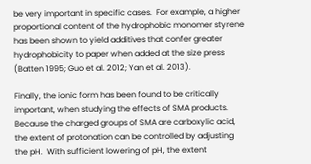be very important in specific cases.  For example, a higher proportional content of the hydrophobic monomer styrene has been shown to yield additives that confer greater hydrophobicity to paper when added at the size press (Batten 1995; Guo et al. 2012; Yan et al. 2013).

Finally, the ionic form has been found to be critically important, when studying the effects of SMA products.  Because the charged groups of SMA are carboxylic acid, the extent of protonation can be controlled by adjusting the pH.  With sufficient lowering of pH, the extent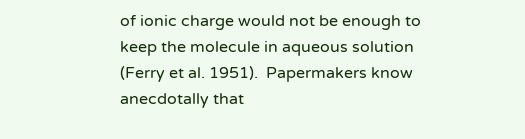of ionic charge would not be enough to keep the molecule in aqueous solution (Ferry et al. 1951).  Papermakers know anecdotally that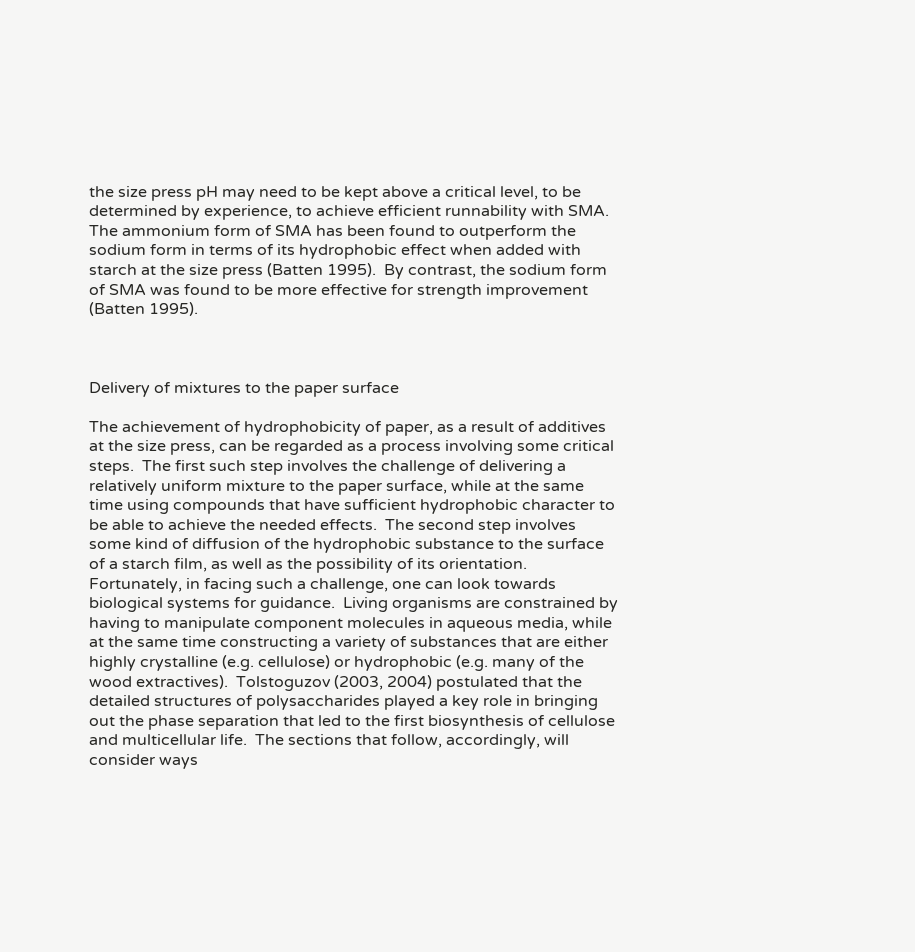the size press pH may need to be kept above a critical level, to be determined by experience, to achieve efficient runnability with SMA.  The ammonium form of SMA has been found to outperform the sodium form in terms of its hydrophobic effect when added with starch at the size press (Batten 1995).  By contrast, the sodium form of SMA was found to be more effective for strength improvement (Batten 1995).



Delivery of mixtures to the paper surface

The achievement of hydrophobicity of paper, as a result of additives at the size press, can be regarded as a process involving some critical steps.  The first such step involves the challenge of delivering a relatively uniform mixture to the paper surface, while at the same time using compounds that have sufficient hydrophobic character to be able to achieve the needed effects.  The second step involves some kind of diffusion of the hydrophobic substance to the surface of a starch film, as well as the possibility of its orientation.  Fortunately, in facing such a challenge, one can look towards biological systems for guidance.  Living organisms are constrained by having to manipulate component molecules in aqueous media, while at the same time constructing a variety of substances that are either highly crystalline (e.g. cellulose) or hydrophobic (e.g. many of the wood extractives).  Tolstoguzov (2003, 2004) postulated that the detailed structures of polysaccharides played a key role in bringing out the phase separation that led to the first biosynthesis of cellulose and multicellular life.  The sections that follow, accordingly, will consider ways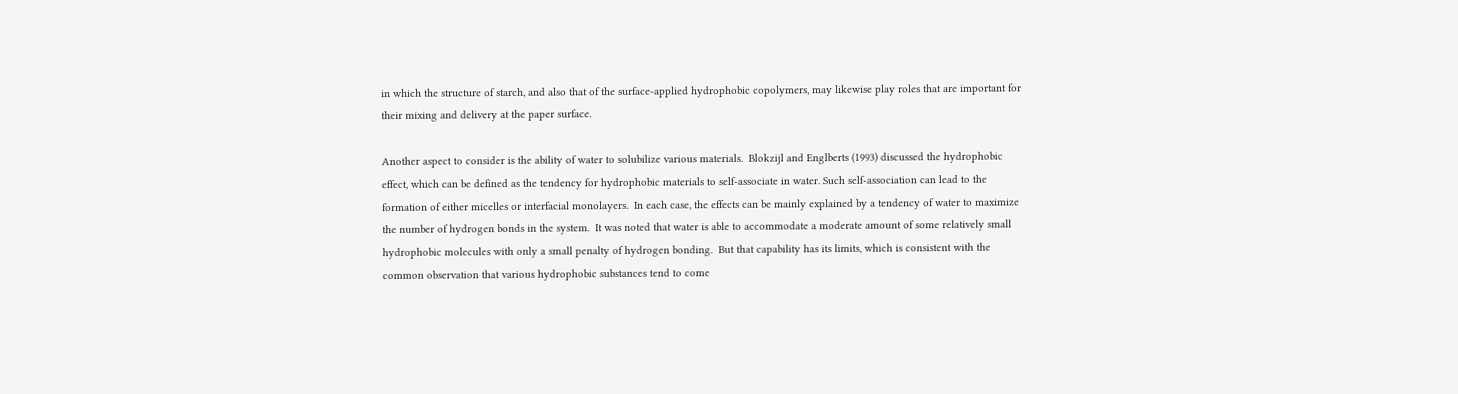in which the structure of starch, and also that of the surface-applied hydrophobic copolymers, may likewise play roles that are important for their mixing and delivery at the paper surface.

Another aspect to consider is the ability of water to solubilize various materials.  Blokzijl and Englberts (1993) discussed the hydrophobic effect, which can be defined as the tendency for hydrophobic materials to self-associate in water. Such self-association can lead to the formation of either micelles or interfacial monolayers.  In each case, the effects can be mainly explained by a tendency of water to maximize the number of hydrogen bonds in the system.  It was noted that water is able to accommodate a moderate amount of some relatively small hydrophobic molecules with only a small penalty of hydrogen bonding.  But that capability has its limits, which is consistent with the common observation that various hydrophobic substances tend to come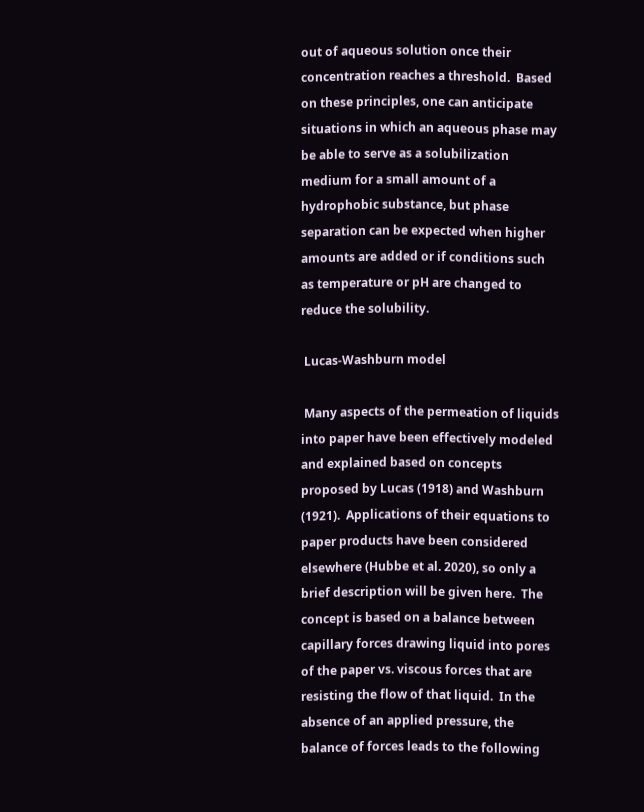out of aqueous solution once their concentration reaches a threshold.  Based on these principles, one can anticipate situations in which an aqueous phase may be able to serve as a solubilization medium for a small amount of a hydrophobic substance, but phase separation can be expected when higher amounts are added or if conditions such as temperature or pH are changed to reduce the solubility.

 Lucas-Washburn model

 Many aspects of the permeation of liquids into paper have been effectively modeled and explained based on concepts proposed by Lucas (1918) and Washburn (1921).  Applications of their equations to paper products have been considered elsewhere (Hubbe et al. 2020), so only a brief description will be given here.  The concept is based on a balance between capillary forces drawing liquid into pores of the paper vs. viscous forces that are resisting the flow of that liquid.  In the absence of an applied pressure, the balance of forces leads to the following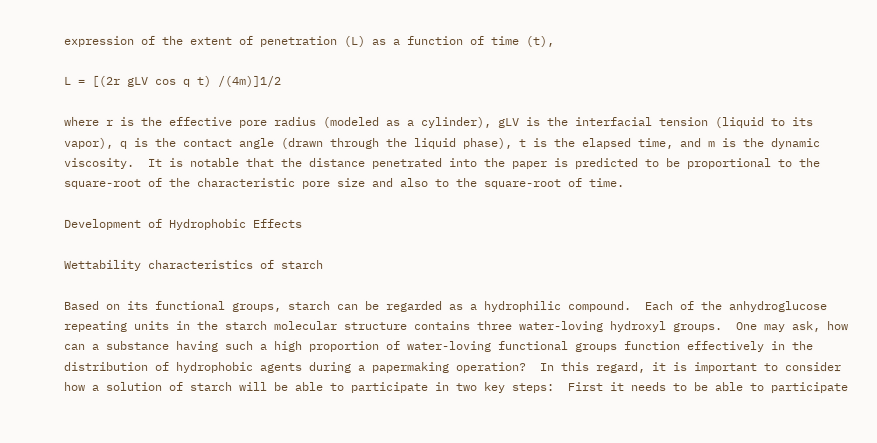expression of the extent of penetration (L) as a function of time (t),

L = [(2r gLV cos q t) /(4m)]1/2

where r is the effective pore radius (modeled as a cylinder), gLV is the interfacial tension (liquid to its vapor), q is the contact angle (drawn through the liquid phase), t is the elapsed time, and m is the dynamic viscosity.  It is notable that the distance penetrated into the paper is predicted to be proportional to the square-root of the characteristic pore size and also to the square-root of time.

Development of Hydrophobic Effects

Wettability characteristics of starch

Based on its functional groups, starch can be regarded as a hydrophilic compound.  Each of the anhydroglucose repeating units in the starch molecular structure contains three water-loving hydroxyl groups.  One may ask, how can a substance having such a high proportion of water-loving functional groups function effectively in the distribution of hydrophobic agents during a papermaking operation?  In this regard, it is important to consider how a solution of starch will be able to participate in two key steps:  First it needs to be able to participate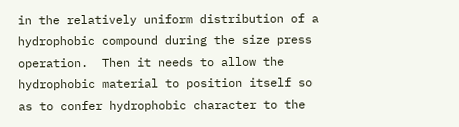in the relatively uniform distribution of a hydrophobic compound during the size press operation.  Then it needs to allow the hydrophobic material to position itself so as to confer hydrophobic character to the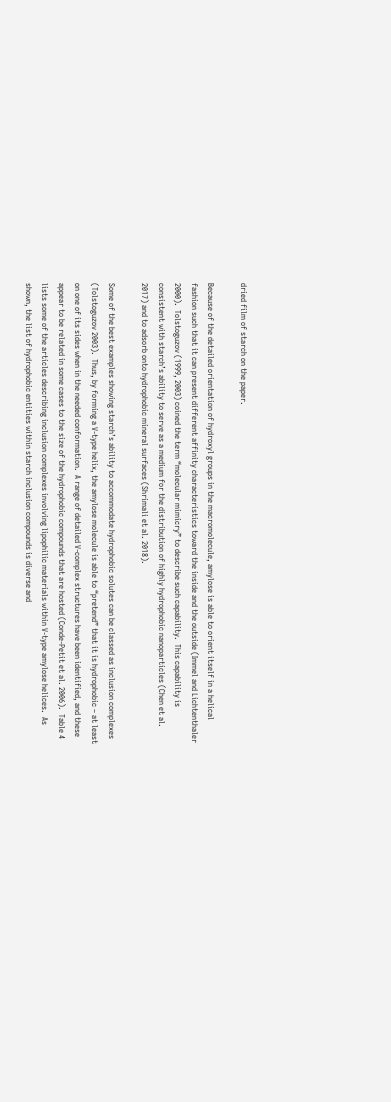dried film of starch on the paper.

Because of the detailed orientation of hydroxyl groups in the macromolecule, amylose is able to orient itself in a helical fashion such that it can present different affinity characteristics toward the inside and the outside (Immel and Lichtenthaler 2000).  Tolstoguzov (1999, 2003) coined the term “molecular mimicry” to describe such capability.  This capability is consistent with starch’s ability to serve as a medium for the distribution of highly hydrophobic nanoparticles (Chen et al. 2017) and to adsorb onto hydrophobic mineral surfaces (Shrimali et al. 2018).

Some of the best examples showing starch’s ability to accommodate hydrophobic solutes can be classed as inclusion complexes (Tolstoguzov 2003).  Thus, by forming a V-type helix, the amylose molecule is able to “pretend” that it is hydrophobic – at least on one of its sides when in the needed conformation.  A range of detailed V-complex structures have been identified, and these appear to be related in some cases to the size of the hydrophobic compounds that are hosted (Conde-Petit et al. 2006).  Table 4 lists some of the articles describing inclusion complexes involving lipophilic materials within V-type amylose helices.  As shown, the list of hydrophobic entities within starch inclusion compounds is diverse and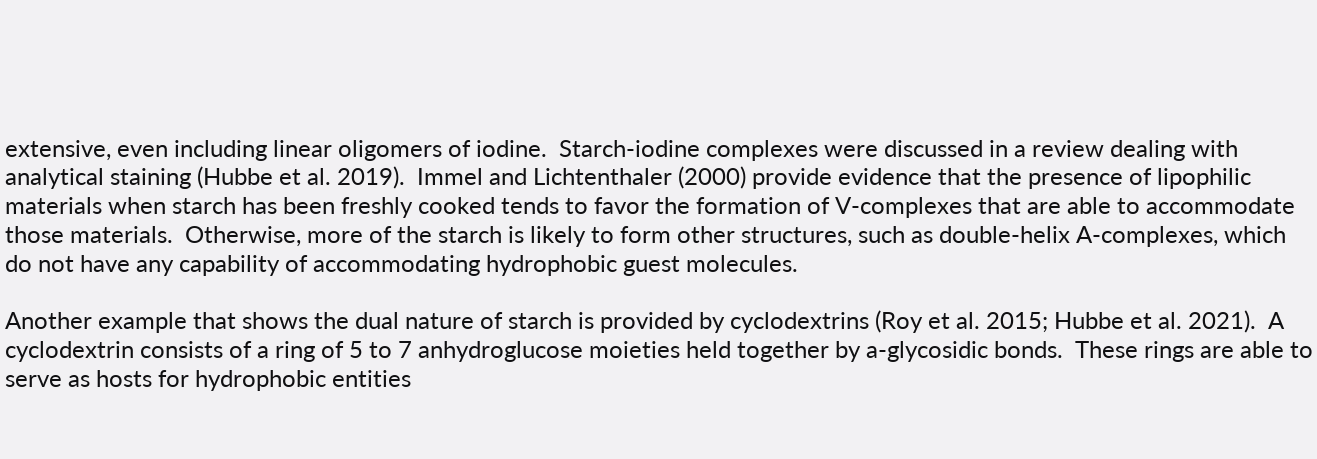extensive, even including linear oligomers of iodine.  Starch-iodine complexes were discussed in a review dealing with analytical staining (Hubbe et al. 2019).  Immel and Lichtenthaler (2000) provide evidence that the presence of lipophilic materials when starch has been freshly cooked tends to favor the formation of V-complexes that are able to accommodate those materials.  Otherwise, more of the starch is likely to form other structures, such as double-helix A-complexes, which do not have any capability of accommodating hydrophobic guest molecules.

Another example that shows the dual nature of starch is provided by cyclodextrins (Roy et al. 2015; Hubbe et al. 2021).  A cyclodextrin consists of a ring of 5 to 7 anhydroglucose moieties held together by a-glycosidic bonds.  These rings are able to serve as hosts for hydrophobic entities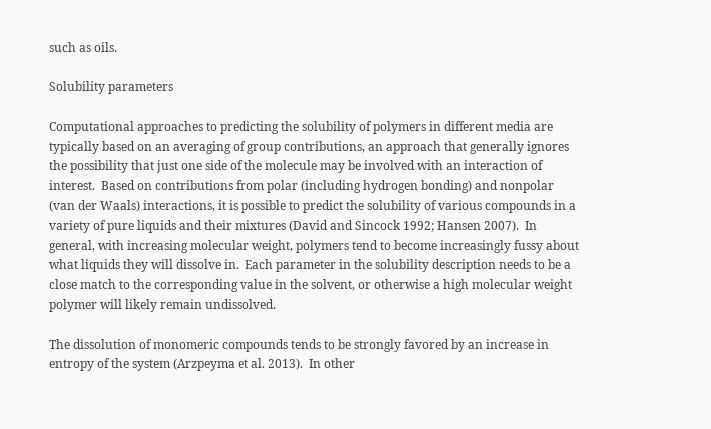such as oils.

Solubility parameters

Computational approaches to predicting the solubility of polymers in different media are typically based on an averaging of group contributions, an approach that generally ignores the possibility that just one side of the molecule may be involved with an interaction of interest.  Based on contributions from polar (including hydrogen bonding) and nonpolar (van der Waals) interactions, it is possible to predict the solubility of various compounds in a variety of pure liquids and their mixtures (David and Sincock 1992; Hansen 2007).  In general, with increasing molecular weight, polymers tend to become increasingly fussy about what liquids they will dissolve in.  Each parameter in the solubility description needs to be a close match to the corresponding value in the solvent, or otherwise a high molecular weight polymer will likely remain undissolved.

The dissolution of monomeric compounds tends to be strongly favored by an increase in entropy of the system (Arzpeyma et al. 2013).  In other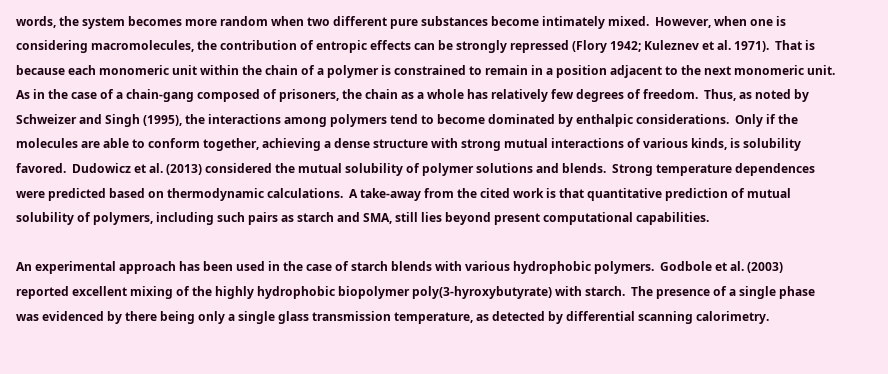words, the system becomes more random when two different pure substances become intimately mixed.  However, when one is considering macromolecules, the contribution of entropic effects can be strongly repressed (Flory 1942; Kuleznev et al. 1971).  That is because each monomeric unit within the chain of a polymer is constrained to remain in a position adjacent to the next monomeric unit.  As in the case of a chain-gang composed of prisoners, the chain as a whole has relatively few degrees of freedom.  Thus, as noted by Schweizer and Singh (1995), the interactions among polymers tend to become dominated by enthalpic considerations.  Only if the molecules are able to conform together, achieving a dense structure with strong mutual interactions of various kinds, is solubility favored.  Dudowicz et al. (2013) considered the mutual solubility of polymer solutions and blends.  Strong temperature dependences were predicted based on thermodynamic calculations.  A take-away from the cited work is that quantitative prediction of mutual solubility of polymers, including such pairs as starch and SMA, still lies beyond present computational capabilities.

An experimental approach has been used in the case of starch blends with various hydrophobic polymers.  Godbole et al. (2003) reported excellent mixing of the highly hydrophobic biopolymer poly(3-hyroxybutyrate) with starch.  The presence of a single phase was evidenced by there being only a single glass transmission temperature, as detected by differential scanning calorimetry.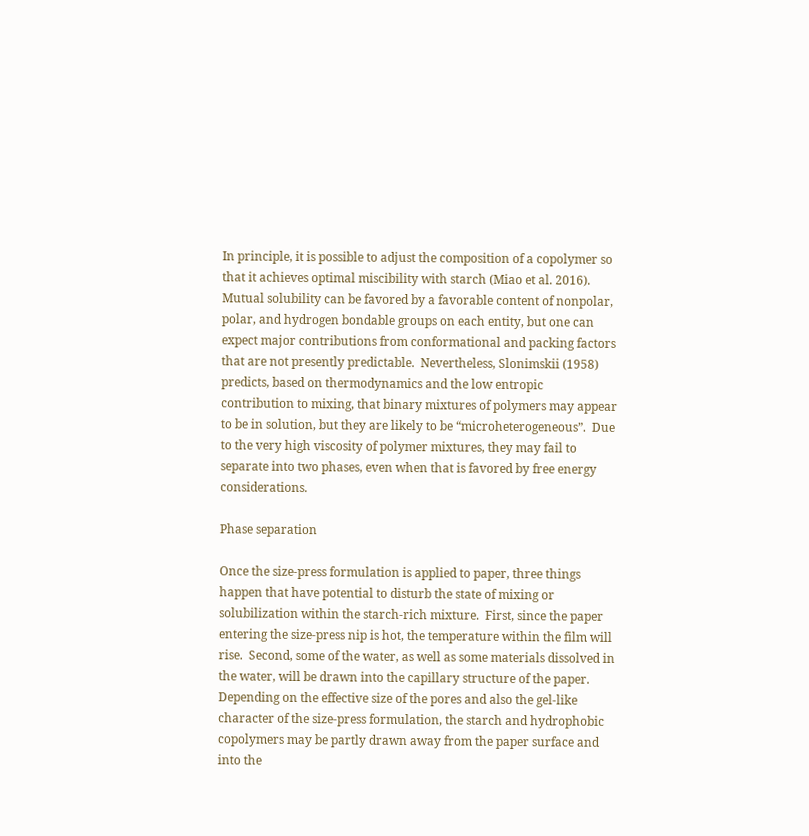In principle, it is possible to adjust the composition of a copolymer so that it achieves optimal miscibility with starch (Miao et al. 2016).  Mutual solubility can be favored by a favorable content of nonpolar, polar, and hydrogen bondable groups on each entity, but one can expect major contributions from conformational and packing factors that are not presently predictable.  Nevertheless, Slonimskii (1958) predicts, based on thermodynamics and the low entropic contribution to mixing, that binary mixtures of polymers may appear to be in solution, but they are likely to be “microheterogeneous”.  Due to the very high viscosity of polymer mixtures, they may fail to separate into two phases, even when that is favored by free energy considerations.

Phase separation

Once the size-press formulation is applied to paper, three things happen that have potential to disturb the state of mixing or solubilization within the starch-rich mixture.  First, since the paper entering the size-press nip is hot, the temperature within the film will rise.  Second, some of the water, as well as some materials dissolved in the water, will be drawn into the capillary structure of the paper.  Depending on the effective size of the pores and also the gel-like character of the size-press formulation, the starch and hydrophobic copolymers may be partly drawn away from the paper surface and into the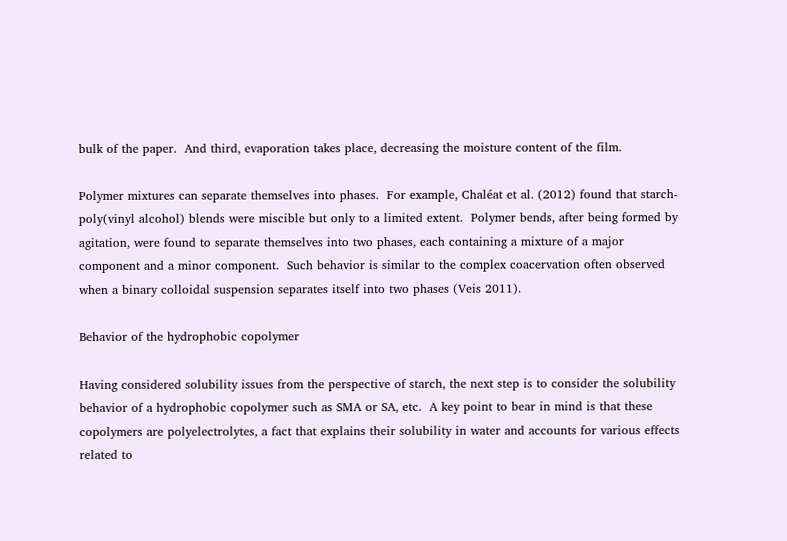bulk of the paper.  And third, evaporation takes place, decreasing the moisture content of the film.

Polymer mixtures can separate themselves into phases.  For example, Chaléat et al. (2012) found that starch-poly(vinyl alcohol) blends were miscible but only to a limited extent.  Polymer bends, after being formed by agitation, were found to separate themselves into two phases, each containing a mixture of a major component and a minor component.  Such behavior is similar to the complex coacervation often observed when a binary colloidal suspension separates itself into two phases (Veis 2011).

Behavior of the hydrophobic copolymer

Having considered solubility issues from the perspective of starch, the next step is to consider the solubility behavior of a hydrophobic copolymer such as SMA or SA, etc.  A key point to bear in mind is that these copolymers are polyelectrolytes, a fact that explains their solubility in water and accounts for various effects related to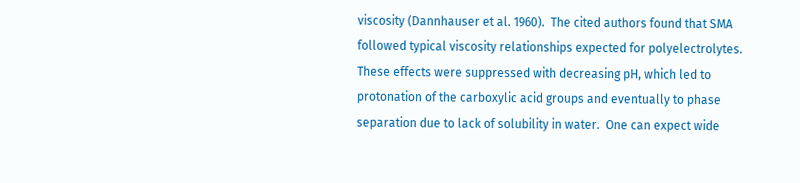viscosity (Dannhauser et al. 1960).  The cited authors found that SMA followed typical viscosity relationships expected for polyelectrolytes.  These effects were suppressed with decreasing pH, which led to protonation of the carboxylic acid groups and eventually to phase separation due to lack of solubility in water.  One can expect wide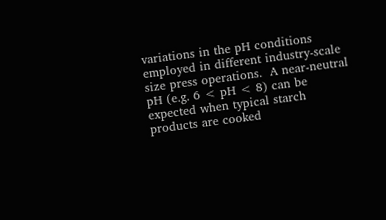variations in the pH conditions employed in different industry-scale size press operations.  A near-neutral pH (e.g. 6 < pH < 8) can be expected when typical starch products are cooked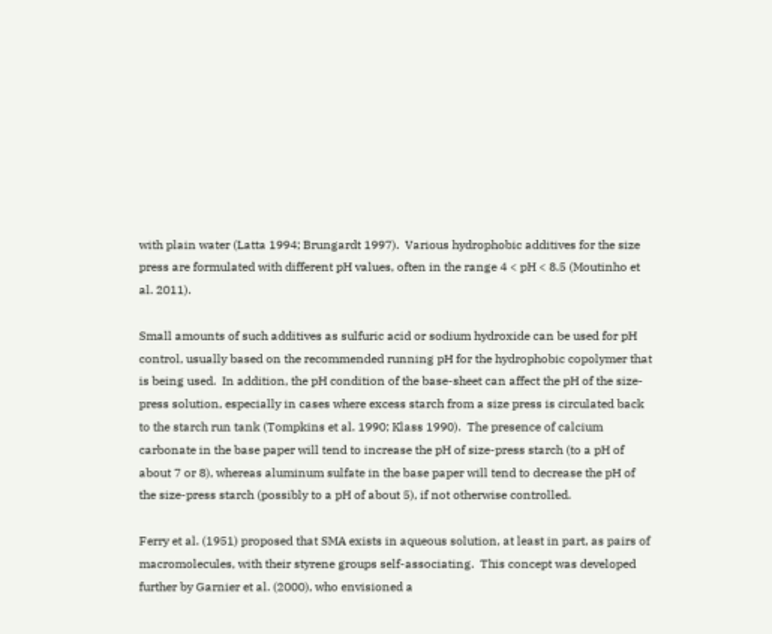with plain water (Latta 1994; Brungardt 1997).  Various hydrophobic additives for the size press are formulated with different pH values, often in the range 4 < pH < 8.5 (Moutinho et al. 2011).

Small amounts of such additives as sulfuric acid or sodium hydroxide can be used for pH control, usually based on the recommended running pH for the hydrophobic copolymer that is being used.  In addition, the pH condition of the base-sheet can affect the pH of the size-press solution, especially in cases where excess starch from a size press is circulated back to the starch run tank (Tompkins et al. 1990; Klass 1990).  The presence of calcium carbonate in the base paper will tend to increase the pH of size-press starch (to a pH of about 7 or 8), whereas aluminum sulfate in the base paper will tend to decrease the pH of the size-press starch (possibly to a pH of about 5), if not otherwise controlled.

Ferry et al. (1951) proposed that SMA exists in aqueous solution, at least in part, as pairs of macromolecules, with their styrene groups self-associating.  This concept was developed further by Garnier et al. (2000), who envisioned a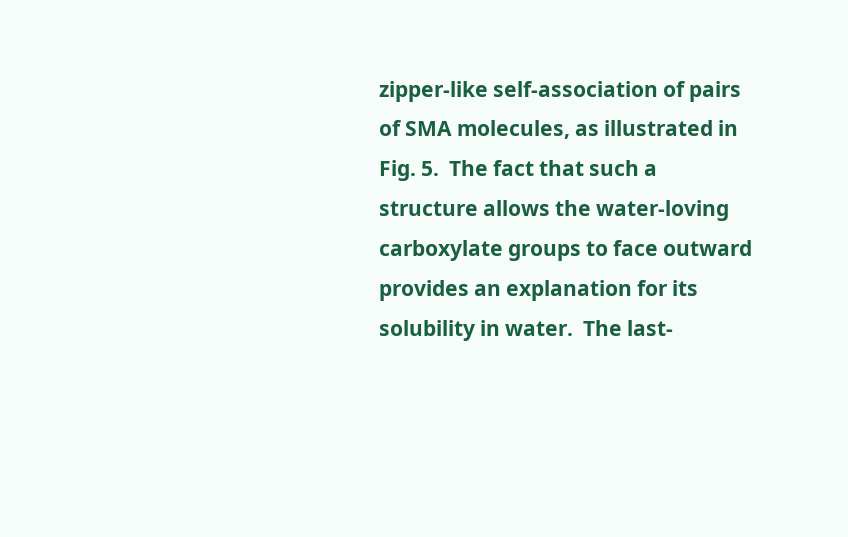zipper-like self-association of pairs of SMA molecules, as illustrated in Fig. 5.  The fact that such a structure allows the water-loving carboxylate groups to face outward provides an explanation for its solubility in water.  The last-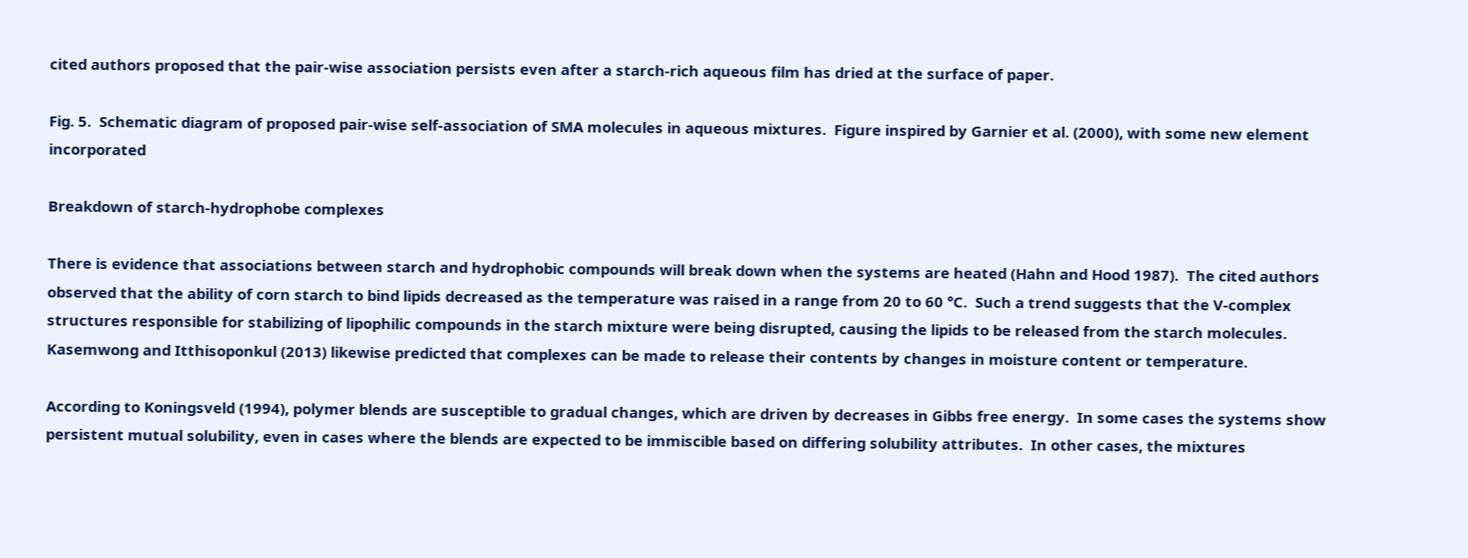cited authors proposed that the pair-wise association persists even after a starch-rich aqueous film has dried at the surface of paper.

Fig. 5.  Schematic diagram of proposed pair-wise self-association of SMA molecules in aqueous mixtures.  Figure inspired by Garnier et al. (2000), with some new element incorporated

Breakdown of starch-hydrophobe complexes

There is evidence that associations between starch and hydrophobic compounds will break down when the systems are heated (Hahn and Hood 1987).  The cited authors observed that the ability of corn starch to bind lipids decreased as the temperature was raised in a range from 20 to 60 °C.  Such a trend suggests that the V-complex structures responsible for stabilizing of lipophilic compounds in the starch mixture were being disrupted, causing the lipids to be released from the starch molecules.  Kasemwong and Itthisoponkul (2013) likewise predicted that complexes can be made to release their contents by changes in moisture content or temperature.

According to Koningsveld (1994), polymer blends are susceptible to gradual changes, which are driven by decreases in Gibbs free energy.  In some cases the systems show persistent mutual solubility, even in cases where the blends are expected to be immiscible based on differing solubility attributes.  In other cases, the mixtures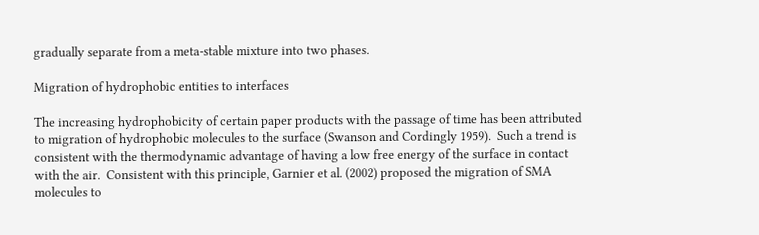gradually separate from a meta-stable mixture into two phases.

Migration of hydrophobic entities to interfaces

The increasing hydrophobicity of certain paper products with the passage of time has been attributed to migration of hydrophobic molecules to the surface (Swanson and Cordingly 1959).  Such a trend is consistent with the thermodynamic advantage of having a low free energy of the surface in contact with the air.  Consistent with this principle, Garnier et al. (2002) proposed the migration of SMA molecules to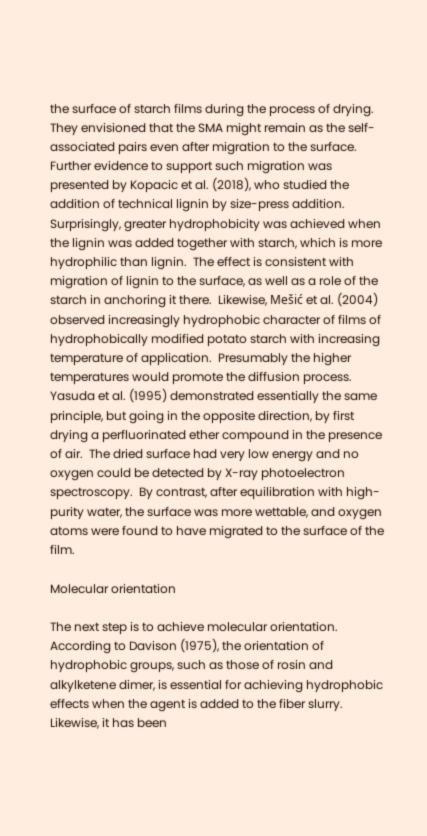the surface of starch films during the process of drying.  They envisioned that the SMA might remain as the self-associated pairs even after migration to the surface.  Further evidence to support such migration was presented by Kopacic et al. (2018), who studied the addition of technical lignin by size-press addition.  Surprisingly, greater hydrophobicity was achieved when the lignin was added together with starch, which is more hydrophilic than lignin.  The effect is consistent with migration of lignin to the surface, as well as a role of the starch in anchoring it there.  Likewise, Mešić et al. (2004) observed increasingly hydrophobic character of films of hydrophobically modified potato starch with increasing temperature of application.  Presumably the higher temperatures would promote the diffusion process.  Yasuda et al. (1995) demonstrated essentially the same principle, but going in the opposite direction, by first drying a perfluorinated ether compound in the presence of air.  The dried surface had very low energy and no oxygen could be detected by X-ray photoelectron spectroscopy.  By contrast, after equilibration with high-purity water, the surface was more wettable, and oxygen atoms were found to have migrated to the surface of the film.

Molecular orientation

The next step is to achieve molecular orientation.  According to Davison (1975), the orientation of hydrophobic groups, such as those of rosin and alkylketene dimer, is essential for achieving hydrophobic effects when the agent is added to the fiber slurry.  Likewise, it has been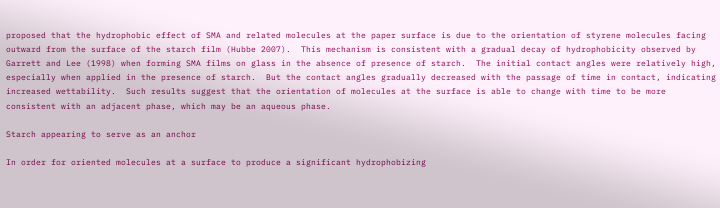proposed that the hydrophobic effect of SMA and related molecules at the paper surface is due to the orientation of styrene molecules facing outward from the surface of the starch film (Hubbe 2007).  This mechanism is consistent with a gradual decay of hydrophobicity observed by Garrett and Lee (1998) when forming SMA films on glass in the absence of presence of starch.  The initial contact angles were relatively high, especially when applied in the presence of starch.  But the contact angles gradually decreased with the passage of time in contact, indicating increased wettability.  Such results suggest that the orientation of molecules at the surface is able to change with time to be more consistent with an adjacent phase, which may be an aqueous phase.

Starch appearing to serve as an anchor

In order for oriented molecules at a surface to produce a significant hydrophobizing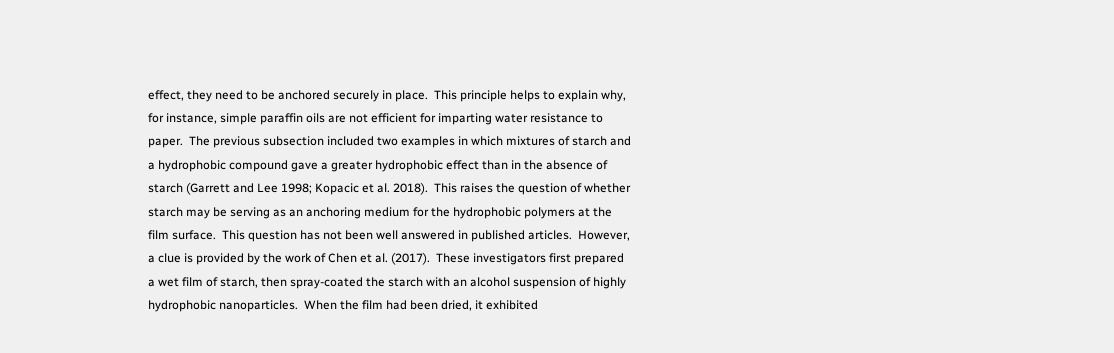effect, they need to be anchored securely in place.  This principle helps to explain why, for instance, simple paraffin oils are not efficient for imparting water resistance to paper.  The previous subsection included two examples in which mixtures of starch and a hydrophobic compound gave a greater hydrophobic effect than in the absence of starch (Garrett and Lee 1998; Kopacic et al. 2018).  This raises the question of whether starch may be serving as an anchoring medium for the hydrophobic polymers at the film surface.  This question has not been well answered in published articles.  However, a clue is provided by the work of Chen et al. (2017).  These investigators first prepared a wet film of starch, then spray-coated the starch with an alcohol suspension of highly hydrophobic nanoparticles.  When the film had been dried, it exhibited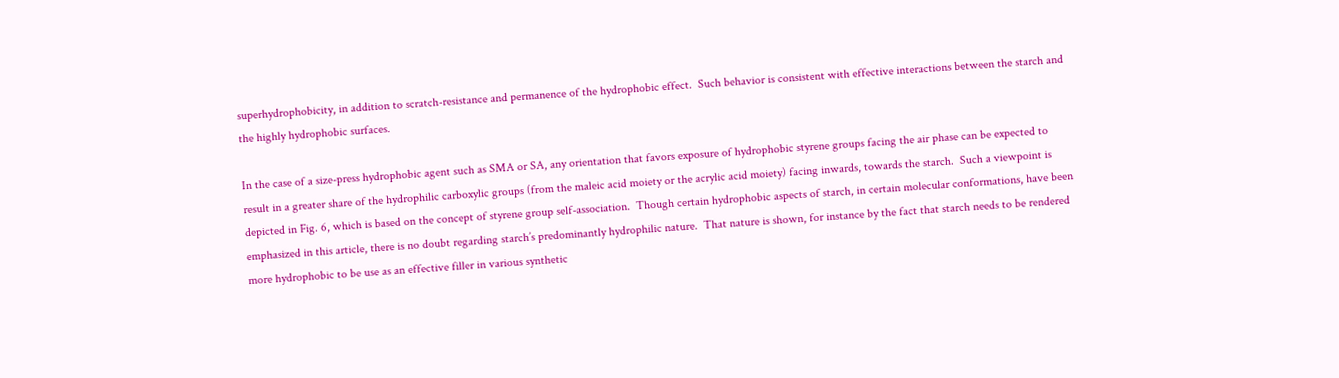superhydrophobicity, in addition to scratch-resistance and permanence of the hydrophobic effect.  Such behavior is consistent with effective interactions between the starch and the highly hydrophobic surfaces.

In the case of a size-press hydrophobic agent such as SMA or SA, any orientation that favors exposure of hydrophobic styrene groups facing the air phase can be expected to result in a greater share of the hydrophilic carboxylic groups (from the maleic acid moiety or the acrylic acid moiety) facing inwards, towards the starch.  Such a viewpoint is depicted in Fig. 6, which is based on the concept of styrene group self-association.  Though certain hydrophobic aspects of starch, in certain molecular conformations, have been emphasized in this article, there is no doubt regarding starch’s predominantly hydrophilic nature.  That nature is shown, for instance by the fact that starch needs to be rendered more hydrophobic to be use as an effective filler in various synthetic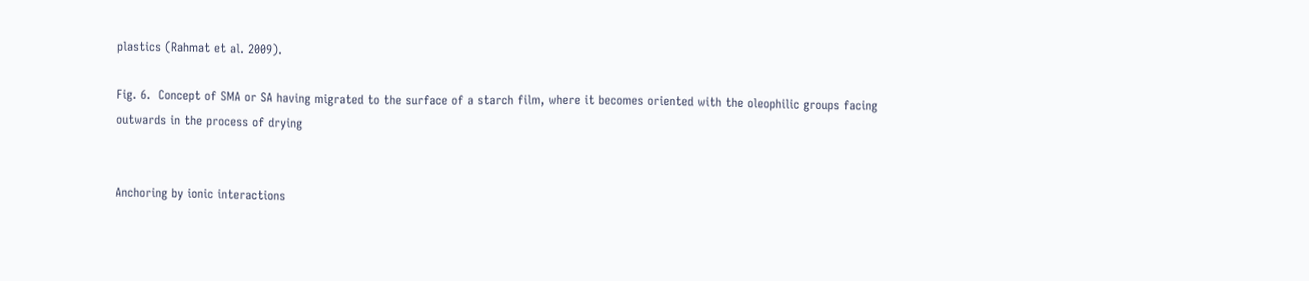plastics (Rahmat et al. 2009).

Fig. 6.  Concept of SMA or SA having migrated to the surface of a starch film, where it becomes oriented with the oleophilic groups facing outwards in the process of drying


Anchoring by ionic interactions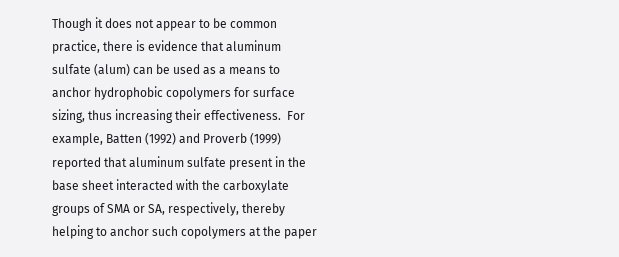Though it does not appear to be common practice, there is evidence that aluminum sulfate (alum) can be used as a means to anchor hydrophobic copolymers for surface sizing, thus increasing their effectiveness.  For example, Batten (1992) and Proverb (1999) reported that aluminum sulfate present in the base sheet interacted with the carboxylate groups of SMA or SA, respectively, thereby helping to anchor such copolymers at the paper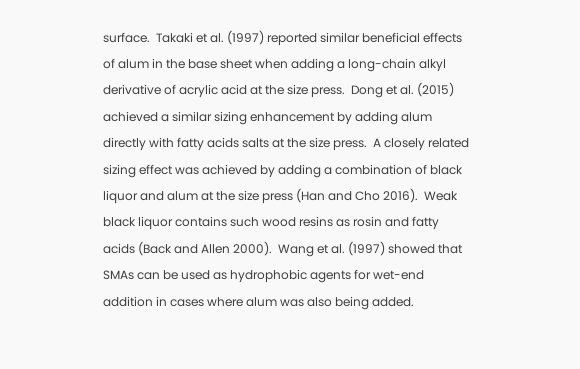surface.  Takaki et al. (1997) reported similar beneficial effects of alum in the base sheet when adding a long-chain alkyl derivative of acrylic acid at the size press.  Dong et al. (2015) achieved a similar sizing enhancement by adding alum directly with fatty acids salts at the size press.  A closely related sizing effect was achieved by adding a combination of black liquor and alum at the size press (Han and Cho 2016).  Weak black liquor contains such wood resins as rosin and fatty acids (Back and Allen 2000).  Wang et al. (1997) showed that SMAs can be used as hydrophobic agents for wet-end addition in cases where alum was also being added.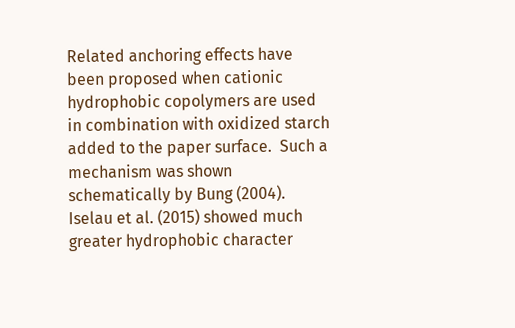Related anchoring effects have been proposed when cationic hydrophobic copolymers are used in combination with oxidized starch added to the paper surface.  Such a mechanism was shown schematically by Bung (2004).  Iselau et al. (2015) showed much greater hydrophobic character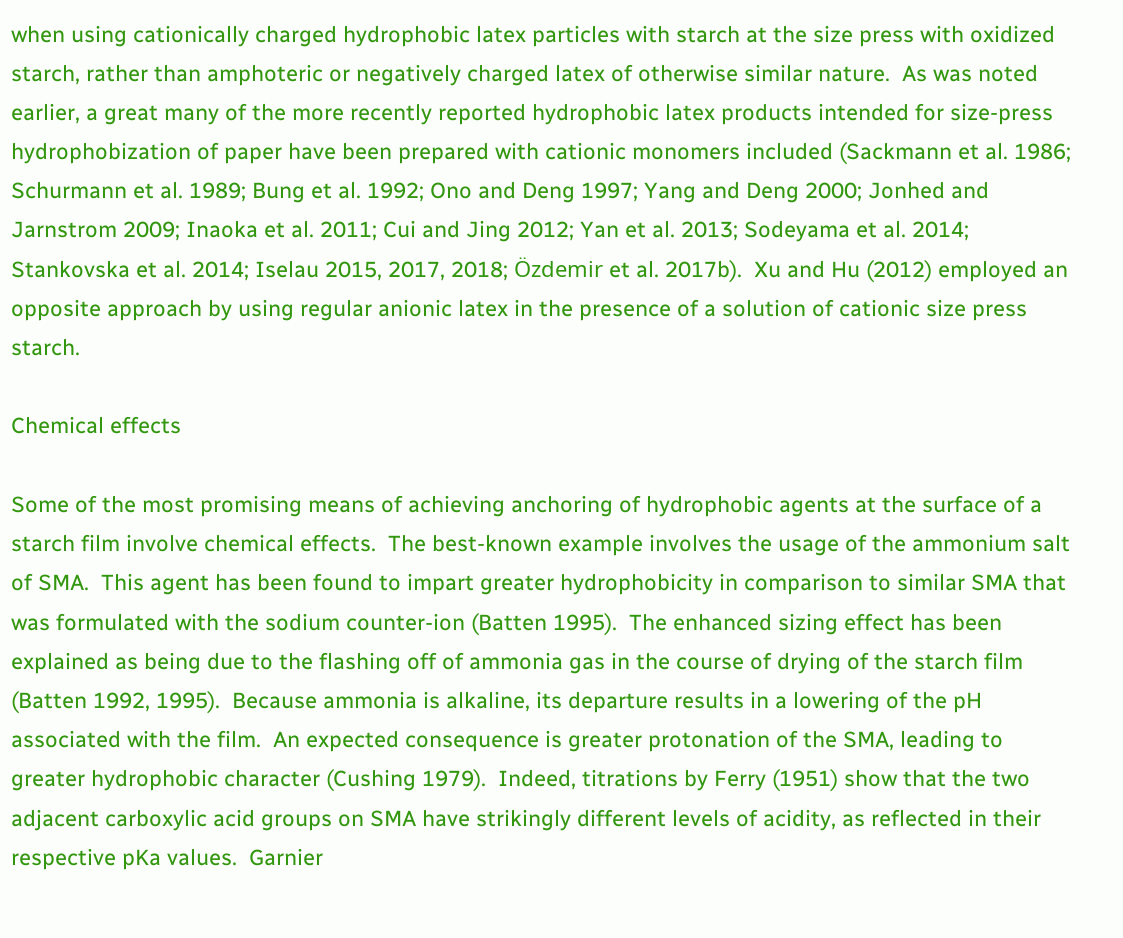when using cationically charged hydrophobic latex particles with starch at the size press with oxidized starch, rather than amphoteric or negatively charged latex of otherwise similar nature.  As was noted earlier, a great many of the more recently reported hydrophobic latex products intended for size-press hydrophobization of paper have been prepared with cationic monomers included (Sackmann et al. 1986; Schurmann et al. 1989; Bung et al. 1992; Ono and Deng 1997; Yang and Deng 2000; Jonhed and Jarnstrom 2009; Inaoka et al. 2011; Cui and Jing 2012; Yan et al. 2013; Sodeyama et al. 2014; Stankovska et al. 2014; Iselau 2015, 2017, 2018; Özdemir et al. 2017b).  Xu and Hu (2012) employed an opposite approach by using regular anionic latex in the presence of a solution of cationic size press starch.

Chemical effects

Some of the most promising means of achieving anchoring of hydrophobic agents at the surface of a starch film involve chemical effects.  The best-known example involves the usage of the ammonium salt of SMA.  This agent has been found to impart greater hydrophobicity in comparison to similar SMA that was formulated with the sodium counter-ion (Batten 1995).  The enhanced sizing effect has been explained as being due to the flashing off of ammonia gas in the course of drying of the starch film (Batten 1992, 1995).  Because ammonia is alkaline, its departure results in a lowering of the pH associated with the film.  An expected consequence is greater protonation of the SMA, leading to greater hydrophobic character (Cushing 1979).  Indeed, titrations by Ferry (1951) show that the two adjacent carboxylic acid groups on SMA have strikingly different levels of acidity, as reflected in their respective pKa values.  Garnier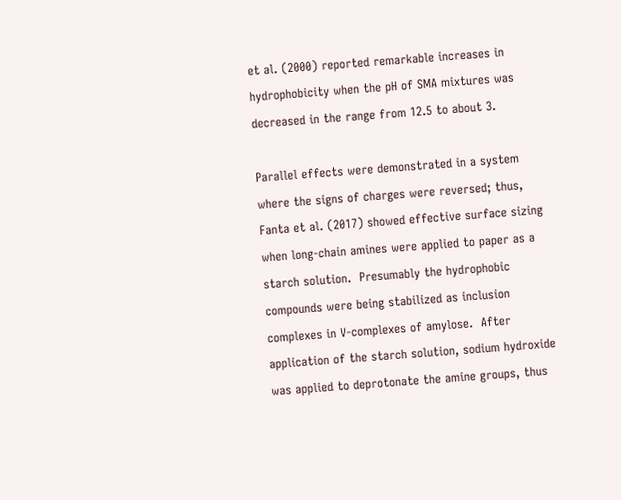et al. (2000) reported remarkable increases in hydrophobicity when the pH of SMA mixtures was decreased in the range from 12.5 to about 3.

Parallel effects were demonstrated in a system where the signs of charges were reversed; thus, Fanta et al. (2017) showed effective surface sizing when long-chain amines were applied to paper as a starch solution.  Presumably the hydrophobic compounds were being stabilized as inclusion complexes in V-complexes of amylose.  After application of the starch solution, sodium hydroxide was applied to deprotonate the amine groups, thus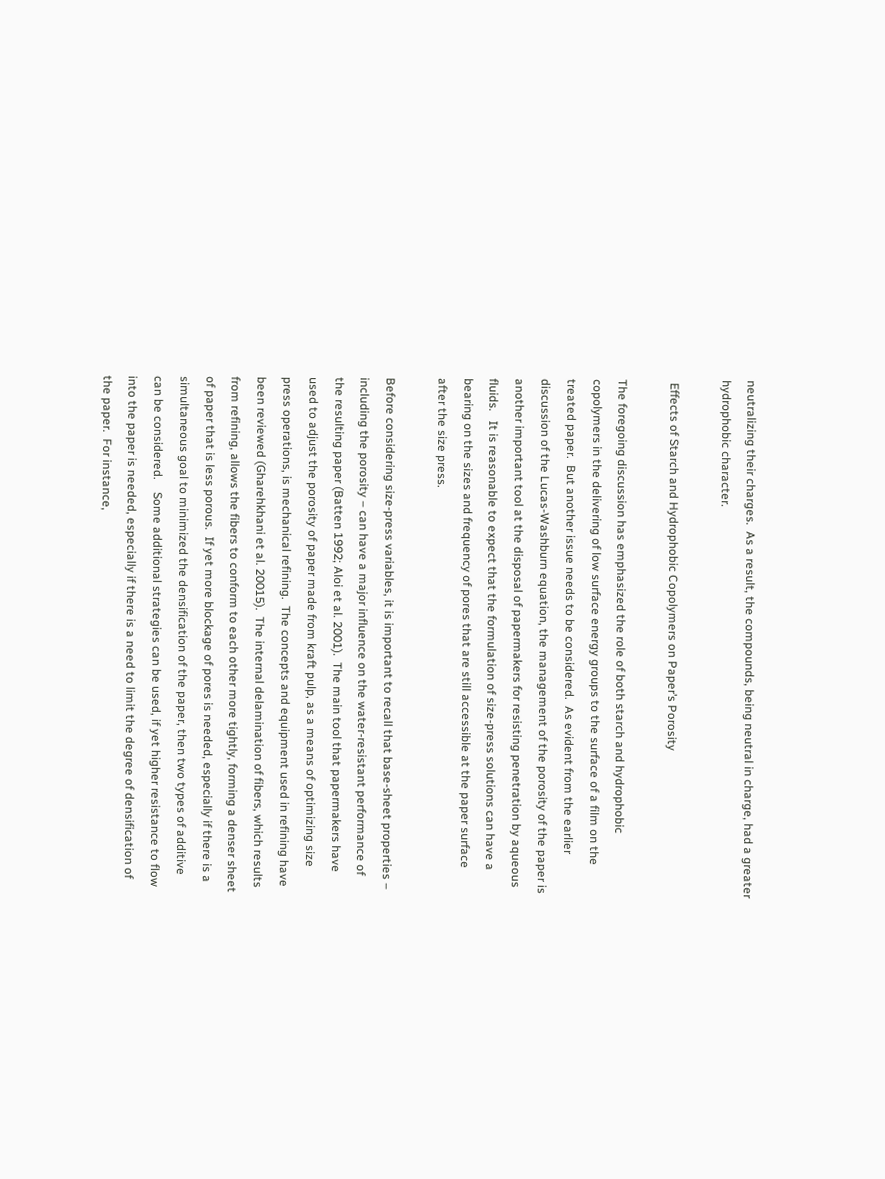neutralizing their charges.  As a result, the compounds, being neutral in charge, had a greater hydrophobic character.

 Effects of Starch and Hydrophobic Copolymers on Paper’s Porosity

The foregoing discussion has emphasized the role of both starch and hydrophobic copolymers in the delivering of low surface energy groups to the surface of a film on the treated paper.  But another issue needs to be considered.  As evident from the earlier discussion of the Lucas-Washburn equation, the management of the porosity of the paper is another important tool at the disposal of papermakers for resisting penetration by aqueous fluids.   It is reasonable to expect that the formulation of size-press solutions can have a bearing on the sizes and frequency of pores that are still accessible at the paper surface after the size press.

Before considering size-press variables, it is important to recall that base-sheet properties – including the porosity – can have a major influence on the water-resistant performance of the resulting paper (Batten 1992; Aloi et al. 2001).  The main tool that papermakers have used to adjust the porosity of paper made from kraft pulp, as a means of optimizing size press operations, is mechanical refining.  The concepts and equipment used in refining have been reviewed (Gharehkhani et al. 20015).  The internal delamination of fibers, which results from refining, allows the fibers to conform to each other more tightly, forming a denser sheet of paper that is less porous.  If yet more blockage of pores is needed, especially if there is a simultaneous goal to minimized the densification of the paper, then two types of additive can be considered.    Some additional strategies can be used, if yet higher resistance to flow into the paper is needed, especially if there is a need to limit the degree of densification of the paper.  For instance,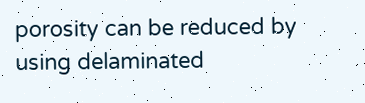porosity can be reduced by using delaminated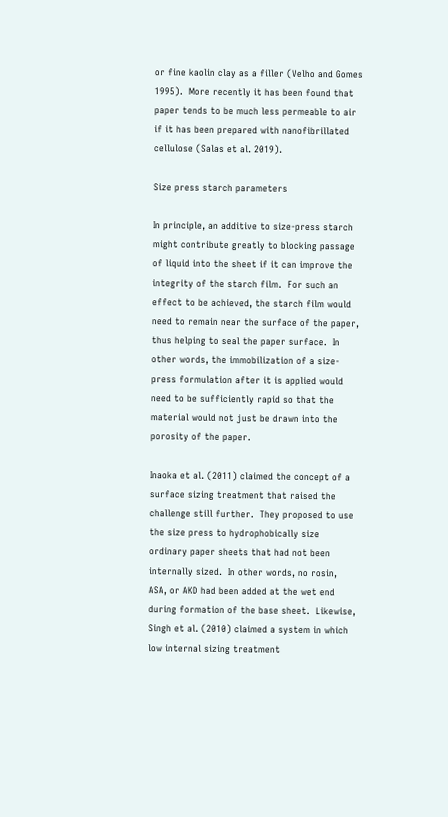or fine kaolin clay as a filler (Velho and Gomes 1995).  More recently it has been found that paper tends to be much less permeable to air if it has been prepared with nanofibrillated cellulose (Salas et al. 2019).

Size press starch parameters

In principle, an additive to size-press starch might contribute greatly to blocking passage of liquid into the sheet if it can improve the integrity of the starch film.  For such an effect to be achieved, the starch film would need to remain near the surface of the paper, thus helping to seal the paper surface.  In other words, the immobilization of a size-press formulation after it is applied would need to be sufficiently rapid so that the material would not just be drawn into the porosity of the paper.

Inaoka et al. (2011) claimed the concept of a surface sizing treatment that raised the challenge still further.  They proposed to use the size press to hydrophobically size ordinary paper sheets that had not been internally sized.  In other words, no rosin, ASA, or AKD had been added at the wet end during formation of the base sheet.  Likewise, Singh et al. (2010) claimed a system in which low internal sizing treatment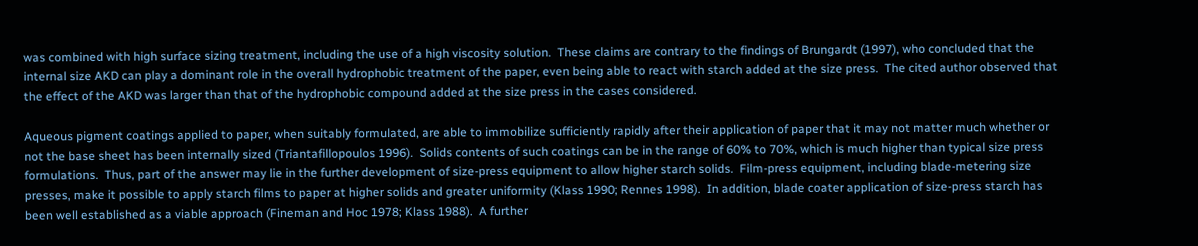was combined with high surface sizing treatment, including the use of a high viscosity solution.  These claims are contrary to the findings of Brungardt (1997), who concluded that the internal size AKD can play a dominant role in the overall hydrophobic treatment of the paper, even being able to react with starch added at the size press.  The cited author observed that the effect of the AKD was larger than that of the hydrophobic compound added at the size press in the cases considered.

Aqueous pigment coatings applied to paper, when suitably formulated, are able to immobilize sufficiently rapidly after their application of paper that it may not matter much whether or not the base sheet has been internally sized (Triantafillopoulos 1996).  Solids contents of such coatings can be in the range of 60% to 70%, which is much higher than typical size press formulations.  Thus, part of the answer may lie in the further development of size-press equipment to allow higher starch solids.  Film-press equipment, including blade-metering size presses, make it possible to apply starch films to paper at higher solids and greater uniformity (Klass 1990; Rennes 1998).  In addition, blade coater application of size-press starch has been well established as a viable approach (Fineman and Hoc 1978; Klass 1988).  A further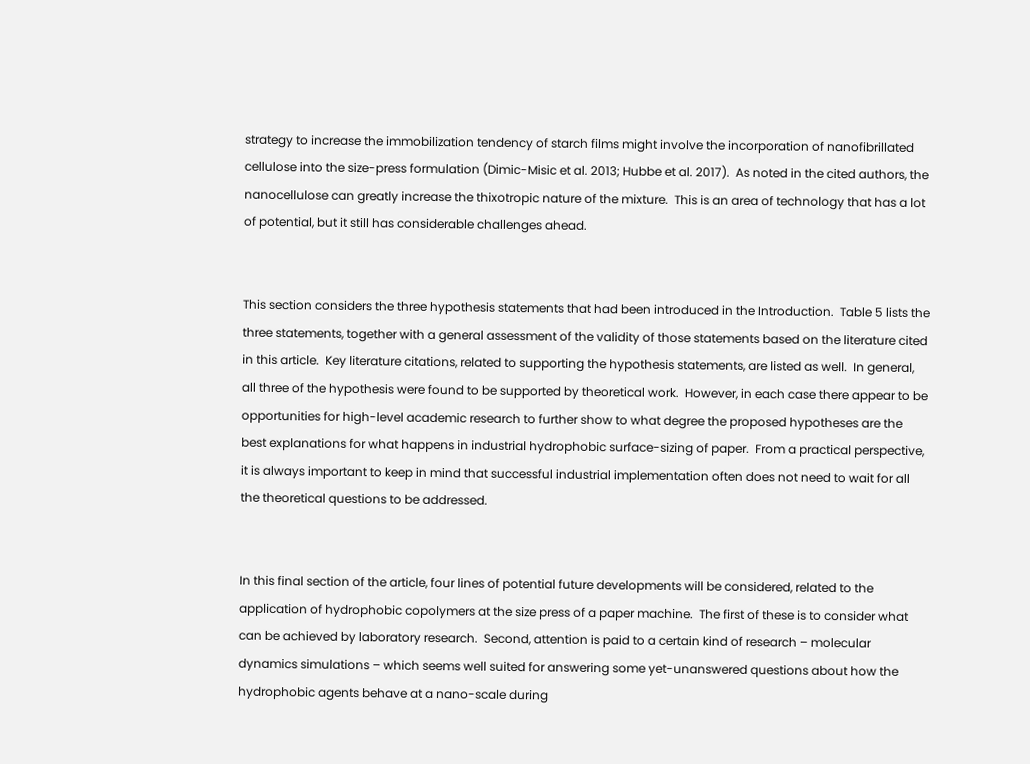strategy to increase the immobilization tendency of starch films might involve the incorporation of nanofibrillated cellulose into the size-press formulation (Dimic-Misic et al. 2013; Hubbe et al. 2017).  As noted in the cited authors, the nanocellulose can greatly increase the thixotropic nature of the mixture.  This is an area of technology that has a lot of potential, but it still has considerable challenges ahead.


This section considers the three hypothesis statements that had been introduced in the Introduction.  Table 5 lists the three statements, together with a general assessment of the validity of those statements based on the literature cited in this article.  Key literature citations, related to supporting the hypothesis statements, are listed as well.  In general, all three of the hypothesis were found to be supported by theoretical work.  However, in each case there appear to be opportunities for high-level academic research to further show to what degree the proposed hypotheses are the best explanations for what happens in industrial hydrophobic surface-sizing of paper.  From a practical perspective, it is always important to keep in mind that successful industrial implementation often does not need to wait for all the theoretical questions to be addressed.


In this final section of the article, four lines of potential future developments will be considered, related to the application of hydrophobic copolymers at the size press of a paper machine.  The first of these is to consider what can be achieved by laboratory research.  Second, attention is paid to a certain kind of research – molecular dynamics simulations – which seems well suited for answering some yet-unanswered questions about how the hydrophobic agents behave at a nano-scale during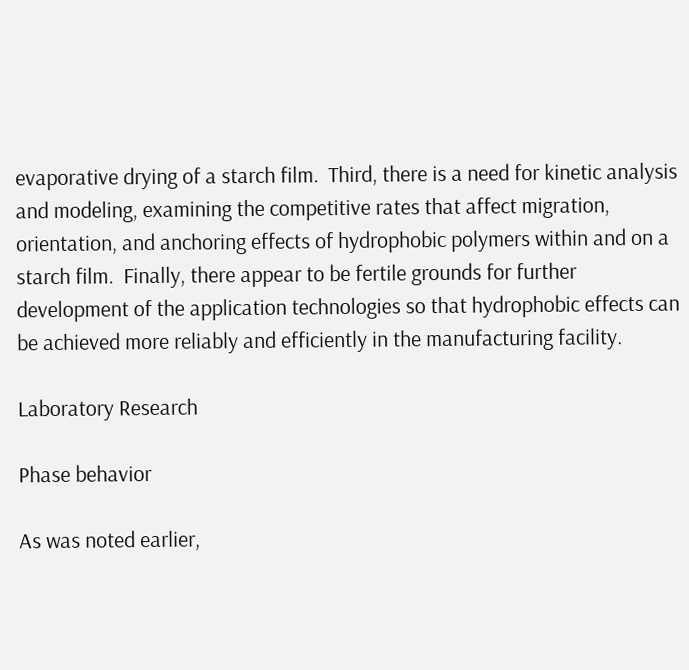evaporative drying of a starch film.  Third, there is a need for kinetic analysis and modeling, examining the competitive rates that affect migration, orientation, and anchoring effects of hydrophobic polymers within and on a starch film.  Finally, there appear to be fertile grounds for further development of the application technologies so that hydrophobic effects can be achieved more reliably and efficiently in the manufacturing facility.

Laboratory Research

Phase behavior

As was noted earlier,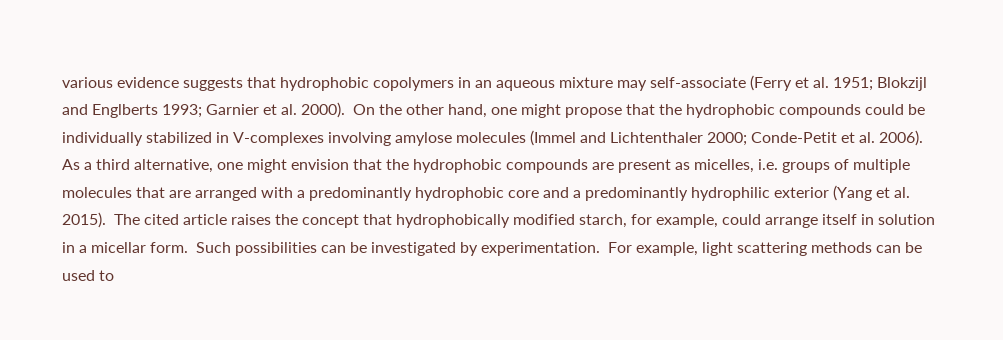various evidence suggests that hydrophobic copolymers in an aqueous mixture may self-associate (Ferry et al. 1951; Blokzijl and Englberts 1993; Garnier et al. 2000).  On the other hand, one might propose that the hydrophobic compounds could be individually stabilized in V-complexes involving amylose molecules (Immel and Lichtenthaler 2000; Conde-Petit et al. 2006).  As a third alternative, one might envision that the hydrophobic compounds are present as micelles, i.e. groups of multiple molecules that are arranged with a predominantly hydrophobic core and a predominantly hydrophilic exterior (Yang et al. 2015).  The cited article raises the concept that hydrophobically modified starch, for example, could arrange itself in solution in a micellar form.  Such possibilities can be investigated by experimentation.  For example, light scattering methods can be used to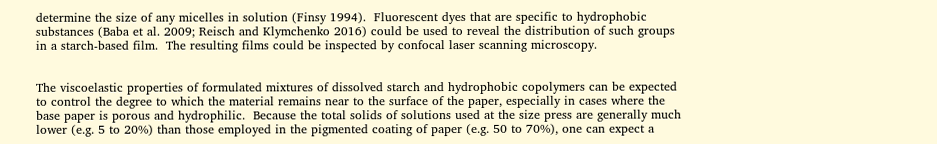determine the size of any micelles in solution (Finsy 1994).  Fluorescent dyes that are specific to hydrophobic substances (Baba et al. 2009; Reisch and Klymchenko 2016) could be used to reveal the distribution of such groups in a starch-based film.  The resulting films could be inspected by confocal laser scanning microscopy.


The viscoelastic properties of formulated mixtures of dissolved starch and hydrophobic copolymers can be expected to control the degree to which the material remains near to the surface of the paper, especially in cases where the base paper is porous and hydrophilic.  Because the total solids of solutions used at the size press are generally much lower (e.g. 5 to 20%) than those employed in the pigmented coating of paper (e.g. 50 to 70%), one can expect a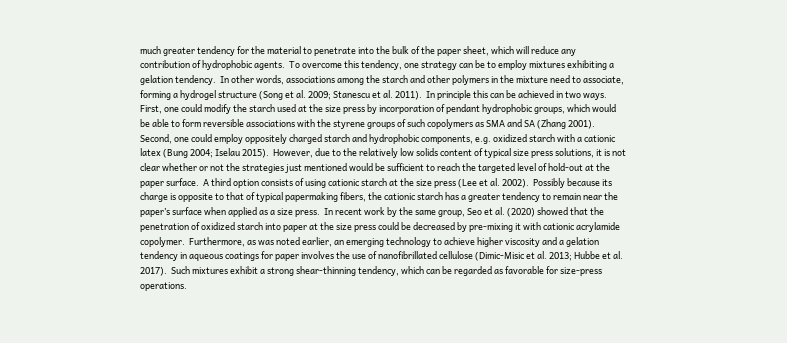much greater tendency for the material to penetrate into the bulk of the paper sheet, which will reduce any contribution of hydrophobic agents.  To overcome this tendency, one strategy can be to employ mixtures exhibiting a gelation tendency.  In other words, associations among the starch and other polymers in the mixture need to associate, forming a hydrogel structure (Song et al. 2009; Stanescu et al. 2011).  In principle this can be achieved in two ways.  First, one could modify the starch used at the size press by incorporation of pendant hydrophobic groups, which would be able to form reversible associations with the styrene groups of such copolymers as SMA and SA (Zhang 2001).  Second, one could employ oppositely charged starch and hydrophobic components, e.g. oxidized starch with a cationic latex (Bung 2004; Iselau 2015).  However, due to the relatively low solids content of typical size press solutions, it is not clear whether or not the strategies just mentioned would be sufficient to reach the targeted level of hold-out at the paper surface.  A third option consists of using cationic starch at the size press (Lee et al. 2002).  Possibly because its charge is opposite to that of typical papermaking fibers, the cationic starch has a greater tendency to remain near the paper’s surface when applied as a size press.  In recent work by the same group, Seo et al. (2020) showed that the penetration of oxidized starch into paper at the size press could be decreased by pre-mixing it with cationic acrylamide copolymer.  Furthermore, as was noted earlier, an emerging technology to achieve higher viscosity and a gelation tendency in aqueous coatings for paper involves the use of nanofibrillated cellulose (Dimic-Misic et al. 2013; Hubbe et al. 2017).  Such mixtures exhibit a strong shear-thinning tendency, which can be regarded as favorable for size-press operations.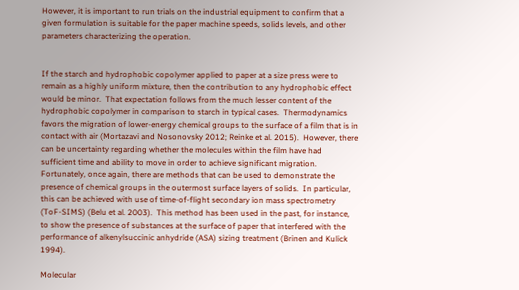However, it is important to run trials on the industrial equipment to confirm that a given formulation is suitable for the paper machine speeds, solids levels, and other parameters characterizing the operation.


If the starch and hydrophobic copolymer applied to paper at a size press were to remain as a highly uniform mixture, then the contribution to any hydrophobic effect would be minor.  That expectation follows from the much lesser content of the hydrophobic copolymer in comparison to starch in typical cases.  Thermodynamics favors the migration of lower-energy chemical groups to the surface of a film that is in contact with air (Mortazavi and Nosonovsky 2012; Reinke et al. 2015).  However, there can be uncertainty regarding whether the molecules within the film have had sufficient time and ability to move in order to achieve significant migration.  Fortunately, once again, there are methods that can be used to demonstrate the presence of chemical groups in the outermost surface layers of solids.  In particular, this can be achieved with use of time-of-flight secondary ion mass spectrometry (ToF-SIMS) (Belu et al. 2003).  This method has been used in the past, for instance, to show the presence of substances at the surface of paper that interfered with the performance of alkenylsuccinic anhydride (ASA) sizing treatment (Brinen and Kulick 1994).

Molecular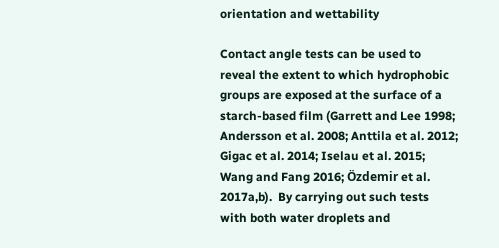orientation and wettability

Contact angle tests can be used to reveal the extent to which hydrophobic groups are exposed at the surface of a starch-based film (Garrett and Lee 1998; Andersson et al. 2008; Anttila et al. 2012; Gigac et al. 2014; Iselau et al. 2015; Wang and Fang 2016; Özdemir et al. 2017a,b).  By carrying out such tests with both water droplets and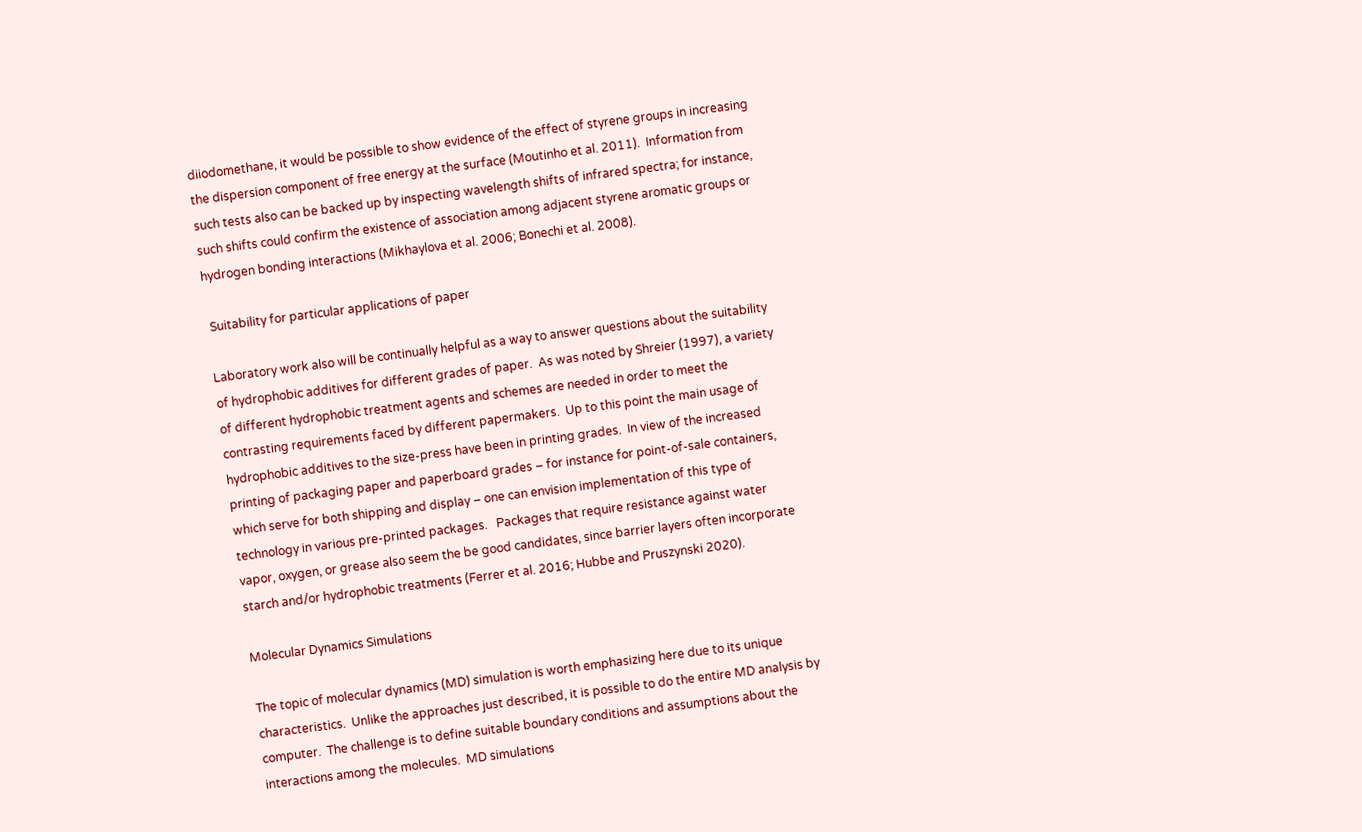diiodomethane, it would be possible to show evidence of the effect of styrene groups in increasing the dispersion component of free energy at the surface (Moutinho et al. 2011).  Information from such tests also can be backed up by inspecting wavelength shifts of infrared spectra; for instance, such shifts could confirm the existence of association among adjacent styrene aromatic groups or hydrogen bonding interactions (Mikhaylova et al. 2006; Bonechi et al. 2008).

 Suitability for particular applications of paper

Laboratory work also will be continually helpful as a way to answer questions about the suitability of hydrophobic additives for different grades of paper.  As was noted by Shreier (1997), a variety of different hydrophobic treatment agents and schemes are needed in order to meet the contrasting requirements faced by different papermakers.  Up to this point the main usage of hydrophobic additives to the size-press have been in printing grades.  In view of the increased printing of packaging paper and paperboard grades – for instance for point-of-sale containers, which serve for both shipping and display – one can envision implementation of this type of technology in various pre-printed packages.   Packages that require resistance against water vapor, oxygen, or grease also seem the be good candidates, since barrier layers often incorporate starch and/or hydrophobic treatments (Ferrer et al. 2016; Hubbe and Pruszynski 2020).

Molecular Dynamics Simulations

The topic of molecular dynamics (MD) simulation is worth emphasizing here due to its unique characteristics.  Unlike the approaches just described, it is possible to do the entire MD analysis by computer.  The challenge is to define suitable boundary conditions and assumptions about the interactions among the molecules.  MD simulations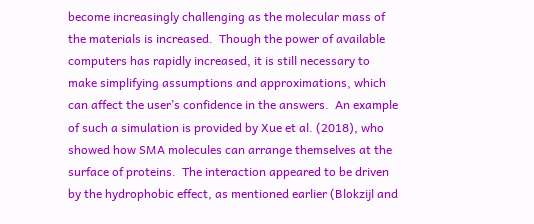become increasingly challenging as the molecular mass of the materials is increased.  Though the power of available computers has rapidly increased, it is still necessary to make simplifying assumptions and approximations, which can affect the user’s confidence in the answers.  An example of such a simulation is provided by Xue et al. (2018), who showed how SMA molecules can arrange themselves at the surface of proteins.  The interaction appeared to be driven by the hydrophobic effect, as mentioned earlier (Blokzijl and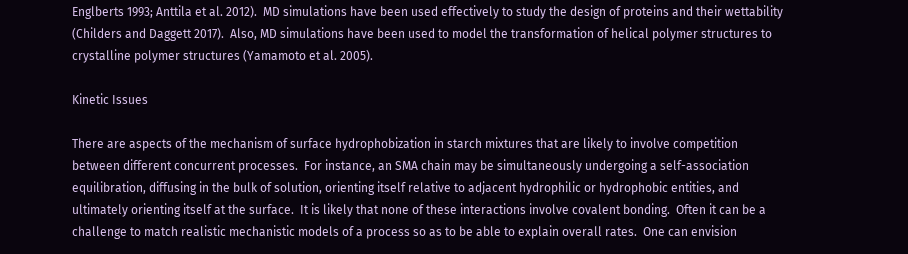Englberts 1993; Anttila et al. 2012).  MD simulations have been used effectively to study the design of proteins and their wettability (Childers and Daggett 2017).  Also, MD simulations have been used to model the transformation of helical polymer structures to crystalline polymer structures (Yamamoto et al. 2005).

Kinetic Issues

There are aspects of the mechanism of surface hydrophobization in starch mixtures that are likely to involve competition between different concurrent processes.  For instance, an SMA chain may be simultaneously undergoing a self-association equilibration, diffusing in the bulk of solution, orienting itself relative to adjacent hydrophilic or hydrophobic entities, and ultimately orienting itself at the surface.  It is likely that none of these interactions involve covalent bonding.  Often it can be a challenge to match realistic mechanistic models of a process so as to be able to explain overall rates.  One can envision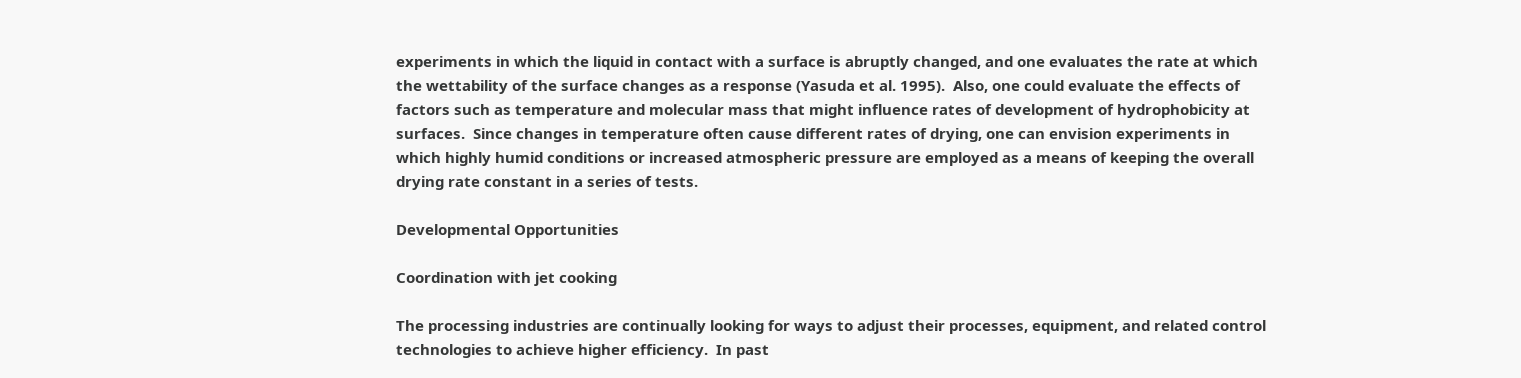experiments in which the liquid in contact with a surface is abruptly changed, and one evaluates the rate at which the wettability of the surface changes as a response (Yasuda et al. 1995).  Also, one could evaluate the effects of factors such as temperature and molecular mass that might influence rates of development of hydrophobicity at surfaces.  Since changes in temperature often cause different rates of drying, one can envision experiments in which highly humid conditions or increased atmospheric pressure are employed as a means of keeping the overall drying rate constant in a series of tests.

Developmental Opportunities

Coordination with jet cooking

The processing industries are continually looking for ways to adjust their processes, equipment, and related control technologies to achieve higher efficiency.  In past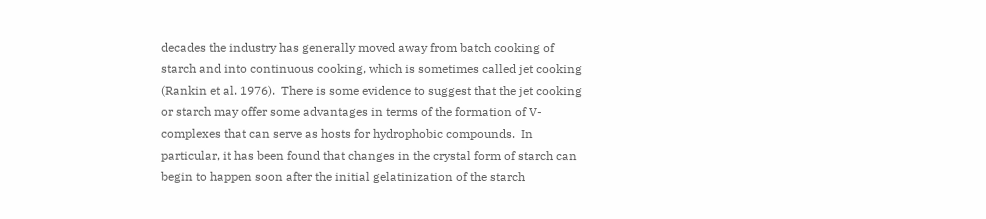decades the industry has generally moved away from batch cooking of starch and into continuous cooking, which is sometimes called jet cooking (Rankin et al. 1976).  There is some evidence to suggest that the jet cooking or starch may offer some advantages in terms of the formation of V-complexes that can serve as hosts for hydrophobic compounds.  In particular, it has been found that changes in the crystal form of starch can begin to happen soon after the initial gelatinization of the starch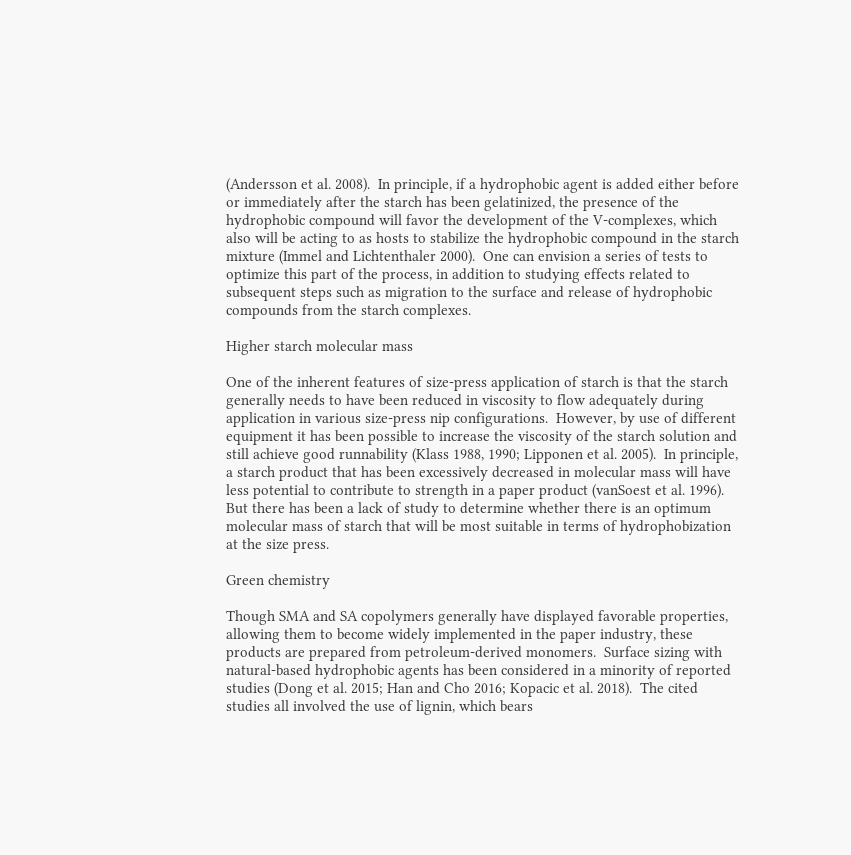(Andersson et al. 2008).  In principle, if a hydrophobic agent is added either before or immediately after the starch has been gelatinized, the presence of the hydrophobic compound will favor the development of the V-complexes, which also will be acting to as hosts to stabilize the hydrophobic compound in the starch mixture (Immel and Lichtenthaler 2000).  One can envision a series of tests to optimize this part of the process, in addition to studying effects related to subsequent steps such as migration to the surface and release of hydrophobic compounds from the starch complexes.

Higher starch molecular mass

One of the inherent features of size-press application of starch is that the starch generally needs to have been reduced in viscosity to flow adequately during application in various size-press nip configurations.  However, by use of different equipment it has been possible to increase the viscosity of the starch solution and still achieve good runnability (Klass 1988, 1990; Lipponen et al. 2005).  In principle, a starch product that has been excessively decreased in molecular mass will have less potential to contribute to strength in a paper product (vanSoest et al. 1996).    But there has been a lack of study to determine whether there is an optimum molecular mass of starch that will be most suitable in terms of hydrophobization at the size press.

Green chemistry

Though SMA and SA copolymers generally have displayed favorable properties, allowing them to become widely implemented in the paper industry, these products are prepared from petroleum-derived monomers.  Surface sizing with natural-based hydrophobic agents has been considered in a minority of reported studies (Dong et al. 2015; Han and Cho 2016; Kopacic et al. 2018).  The cited studies all involved the use of lignin, which bears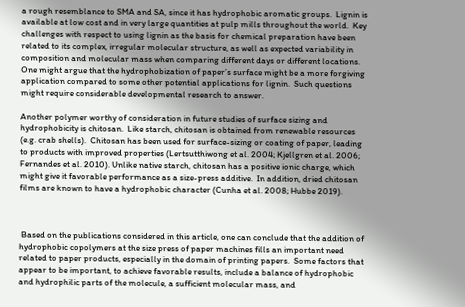a rough resemblance to SMA and SA, since it has hydrophobic aromatic groups.  Lignin is available at low cost and in very large quantities at pulp mills throughout the world.  Key challenges with respect to using lignin as the basis for chemical preparation have been related to its complex, irregular molecular structure, as well as expected variability in composition and molecular mass when comparing different days or different locations.  One might argue that the hydrophobization of paper’s surface might be a more forgiving application compared to some other potential applications for lignin.  Such questions might require considerable developmental research to answer.

Another polymer worthy of consideration in future studies of surface sizing and hydrophobicity is chitosan.  Like starch, chitosan is obtained from renewable resources (e.g. crab shells).  Chitosan has been used for surface-sizing or coating of paper, leading to products with improved properties (Lertsutthiwong et al. 2004; Kjellgren et al. 2006; Fernandes et al. 2010). Unlike native starch, chitosan has a positive ionic charge, which might give it favorable performance as a size-press additive.  In addition, dried chitosan films are known to have a hydrophobic character (Cunha et al. 2008; Hubbe 2019).



 Based on the publications considered in this article, one can conclude that the addition of hydrophobic copolymers at the size press of paper machines fills an important need related to paper products, especially in the domain of printing papers.  Some factors that appear to be important, to achieve favorable results, include a balance of hydrophobic and hydrophilic parts of the molecule, a sufficient molecular mass, and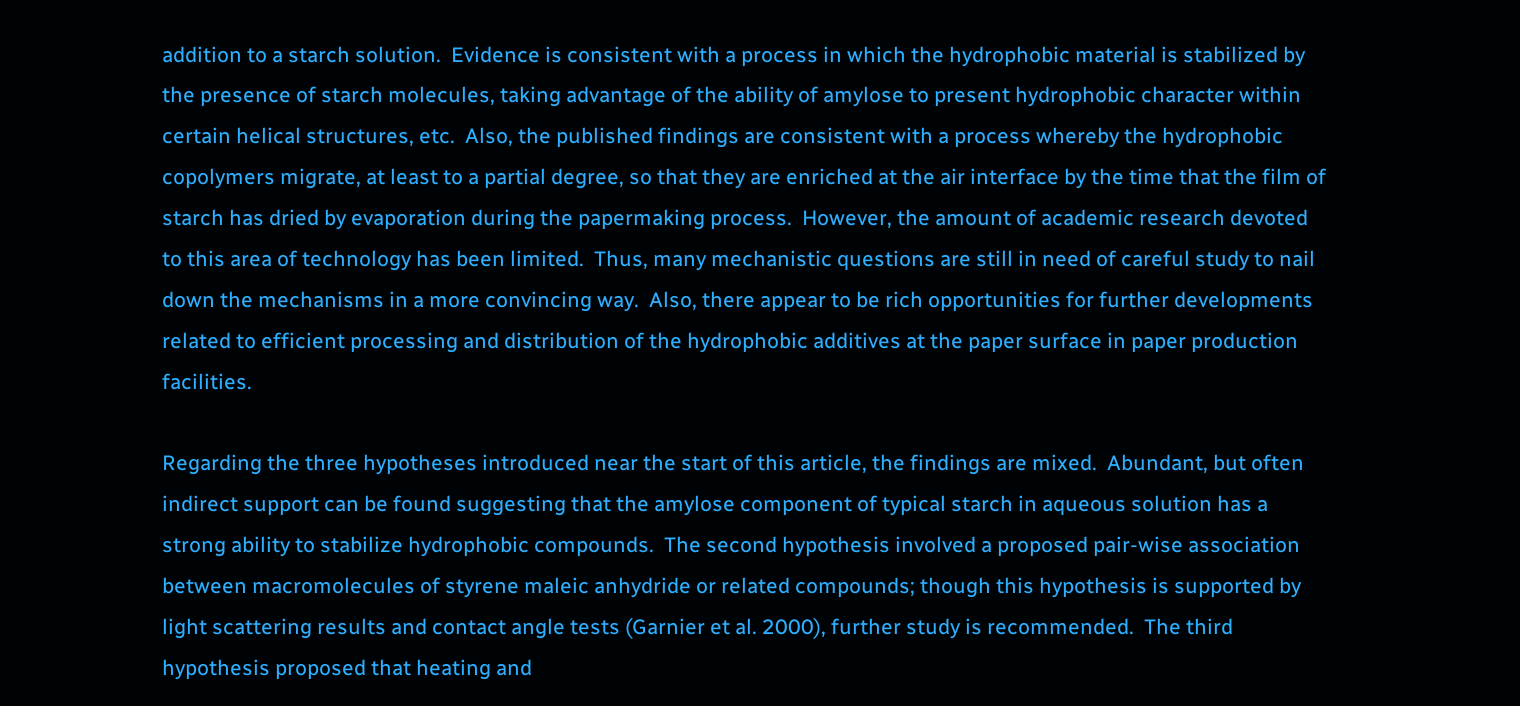addition to a starch solution.  Evidence is consistent with a process in which the hydrophobic material is stabilized by the presence of starch molecules, taking advantage of the ability of amylose to present hydrophobic character within certain helical structures, etc.  Also, the published findings are consistent with a process whereby the hydrophobic copolymers migrate, at least to a partial degree, so that they are enriched at the air interface by the time that the film of starch has dried by evaporation during the papermaking process.  However, the amount of academic research devoted to this area of technology has been limited.  Thus, many mechanistic questions are still in need of careful study to nail down the mechanisms in a more convincing way.  Also, there appear to be rich opportunities for further developments related to efficient processing and distribution of the hydrophobic additives at the paper surface in paper production facilities.

Regarding the three hypotheses introduced near the start of this article, the findings are mixed.  Abundant, but often indirect support can be found suggesting that the amylose component of typical starch in aqueous solution has a strong ability to stabilize hydrophobic compounds.  The second hypothesis involved a proposed pair-wise association between macromolecules of styrene maleic anhydride or related compounds; though this hypothesis is supported by light scattering results and contact angle tests (Garnier et al. 2000), further study is recommended.  The third hypothesis proposed that heating and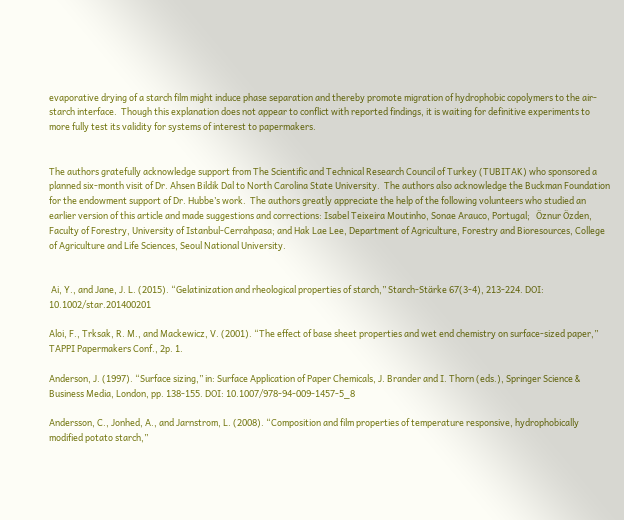evaporative drying of a starch film might induce phase separation and thereby promote migration of hydrophobic copolymers to the air-starch interface.  Though this explanation does not appear to conflict with reported findings, it is waiting for definitive experiments to more fully test its validity for systems of interest to papermakers.


The authors gratefully acknowledge support from The Scientific and Technical Research Council of Turkey (TUBITAK) who sponsored a planned six-month visit of Dr. Ahsen Bildik Dal to North Carolina State University.  The authors also acknowledge the Buckman Foundation for the endowment support of Dr. Hubbe’s work.  The authors greatly appreciate the help of the following volunteers who studied an earlier version of this article and made suggestions and corrections: Isabel Teixeira Moutinho, Sonae Arauco, Portugal;   Öznur Özden, Faculty of Forestry, University of Istanbul-Cerrahpasa; and Hak Lae Lee, Department of Agriculture, Forestry and Bioresources, College of Agriculture and Life Sciences, Seoul National University.


 Ai, Y., and Jane, J. L. (2015). “Gelatinization and rheological properties of starch,” Starch-Stärke 67(3-4), 213-224. DOI: 10.1002/star.201400201

Aloi, F., Trksak, R. M., and Mackewicz, V. (2001). “The effect of base sheet properties and wet end chemistry on surface-sized paper,” TAPPI Papermakers Conf., 2p. 1.

Anderson, J. (1997). “Surface sizing,” in: Surface Application of Paper Chemicals, J. Brander and I. Thorn (eds.), Springer Science & Business Media, London, pp. 138-155. DOI: 10.1007/978-94-009-1457-5_8

Andersson, C., Jonhed, A., and Jarnstrom, L. (2008). “Composition and film properties of temperature responsive, hydrophobically modified potato starch,”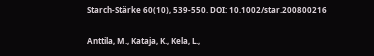Starch-Stärke 60(10), 539-550. DOI: 10.1002/star.200800216

Anttila, M., Kataja, K., Kela, L.,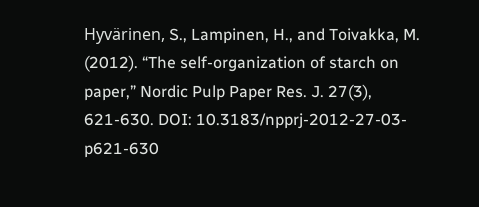Hyvärinen, S., Lampinen, H., and Toivakka, M. (2012). “The self-organization of starch on paper,” Nordic Pulp Paper Res. J. 27(3), 621-630. DOI: 10.3183/npprj-2012-27-03-p621-630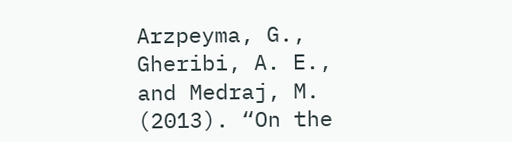Arzpeyma, G., Gheribi, A. E., and Medraj, M. (2013). “On the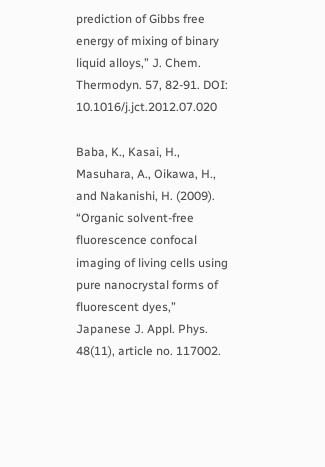prediction of Gibbs free energy of mixing of binary liquid alloys,” J. Chem. Thermodyn. 57, 82-91. DOI: 10.1016/j.jct.2012.07.020

Baba, K., Kasai, H., Masuhara, A., Oikawa, H., and Nakanishi, H. (2009). “Organic solvent-free fluorescence confocal imaging of living cells using pure nanocrystal forms of fluorescent dyes,” Japanese J. Appl. Phys. 48(11), article no. 117002.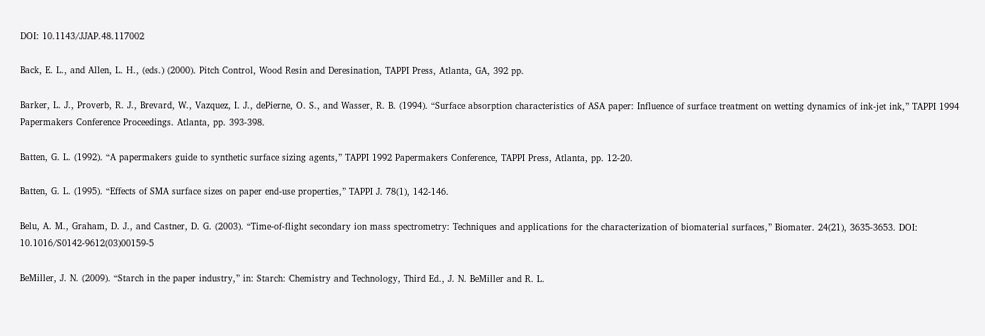DOI: 10.1143/JJAP.48.117002

Back, E. L., and Allen, L. H., (eds.) (2000). Pitch Control, Wood Resin and Deresination, TAPPI Press, Atlanta, GA, 392 pp.

Barker, L. J., Proverb, R. J., Brevard, W., Vazquez, I. J., dePierne, O. S., and Wasser, R. B. (1994). “Surface absorption characteristics of ASA paper: Influence of surface treatment on wetting dynamics of ink-jet ink,” TAPPI 1994 Papermakers Conference Proceedings. Atlanta, pp. 393-398.

Batten, G. L. (1992). “A papermakers guide to synthetic surface sizing agents,” TAPPI 1992 Papermakers Conference, TAPPI Press, Atlanta, pp. 12-20.

Batten, G. L. (1995). “Effects of SMA surface sizes on paper end-use properties,” TAPPI J. 78(1), 142-146.

Belu, A. M., Graham, D. J., and Castner, D. G. (2003). “Time-of-flight secondary ion mass spectrometry: Techniques and applications for the characterization of biomaterial surfaces,” Biomater. 24(21), 3635-3653. DOI: 10.1016/S0142-9612(03)00159-5

BeMiller, J. N. (2009). “Starch in the paper industry,” in: Starch: Chemistry and Technology, Third Ed., J. N. BeMiller and R. L.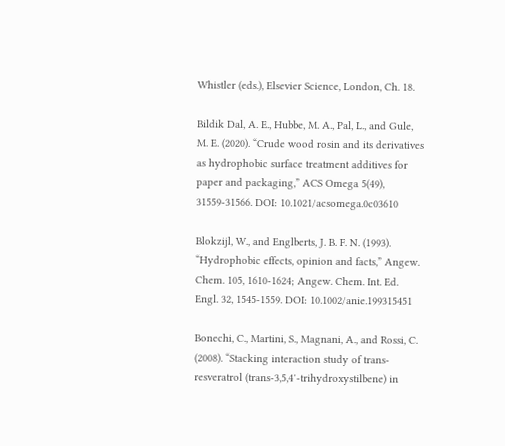Whistler (eds.), Elsevier Science, London, Ch. 18.

Bildik Dal, A. E., Hubbe, M. A., Pal, L., and Gule, M. E. (2020). “Crude wood rosin and its derivatives as hydrophobic surface treatment additives for paper and packaging,” ACS Omega 5(49), 31559-31566. DOI: 10.1021/acsomega.0c03610

Blokzijl, W., and Englberts, J. B. F. N. (1993). “Hydrophobic effects, opinion and facts,” Angew. Chem. 105, 1610-1624; Angew. Chem. Int. Ed. Engl. 32, 1545-1559. DOI: 10.1002/anie.199315451

Bonechi, C., Martini, S., Magnani, A., and Rossi, C. (2008). “Stacking interaction study of trans-resveratrol (trans-3,5,4′-trihydroxystilbene) in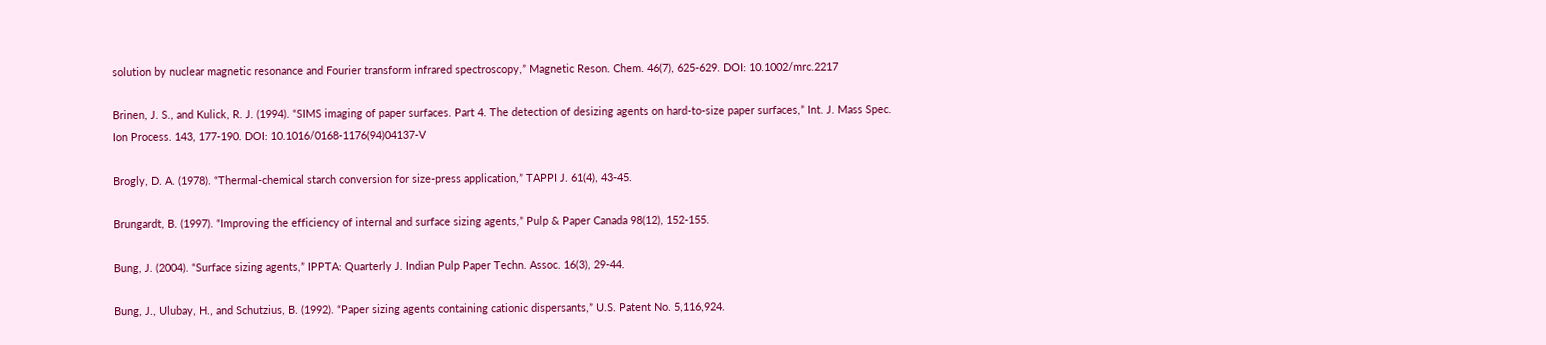solution by nuclear magnetic resonance and Fourier transform infrared spectroscopy,” Magnetic Reson. Chem. 46(7), 625-629. DOI: 10.1002/mrc.2217

Brinen, J. S., and Kulick, R. J. (1994). “SIMS imaging of paper surfaces. Part 4. The detection of desizing agents on hard-to-size paper surfaces,” Int. J. Mass Spec. Ion Process. 143, 177-190. DOI: 10.1016/0168-1176(94)04137-V

Brogly, D. A. (1978). “Thermal-chemical starch conversion for size-press application,” TAPPI J. 61(4), 43-45.

Brungardt, B. (1997). “Improving the efficiency of internal and surface sizing agents,” Pulp & Paper Canada 98(12), 152-155.

Bung, J. (2004). “Surface sizing agents,” IPPTA: Quarterly J. Indian Pulp Paper Techn. Assoc. 16(3), 29-44.

Bung, J., Ulubay, H., and Schutzius, B. (1992). “Paper sizing agents containing cationic dispersants,” U.S. Patent No. 5,116,924.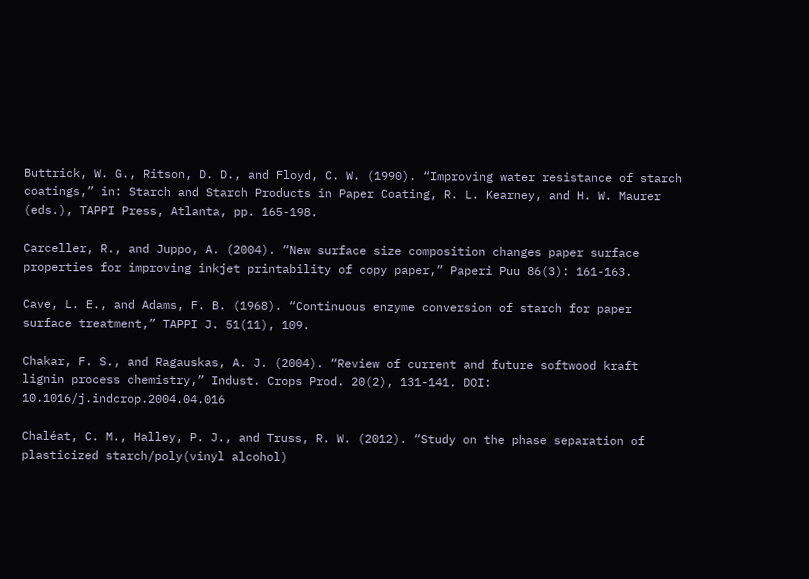Buttrick, W. G., Ritson, D. D., and Floyd, C. W. (1990). “Improving water resistance of starch coatings,” in: Starch and Starch Products in Paper Coating, R. L. Kearney, and H. W. Maurer (eds.), TAPPI Press, Atlanta, pp. 165-198.

Carceller, R., and Juppo, A. (2004). “New surface size composition changes paper surface properties for improving inkjet printability of copy paper,” Paperi Puu 86(3): 161-163.

Cave, L. E., and Adams, F. B. (1968). “Continuous enzyme conversion of starch for paper surface treatment,” TAPPI J. 51(11), 109.

Chakar, F. S., and Ragauskas, A. J. (2004). “Review of current and future softwood kraft lignin process chemistry,” Indust. Crops Prod. 20(2), 131-141. DOI: 10.1016/j.indcrop.2004.04.016

Chaléat, C. M., Halley, P. J., and Truss, R. W. (2012). “Study on the phase separation of plasticized starch/poly(vinyl alcohol)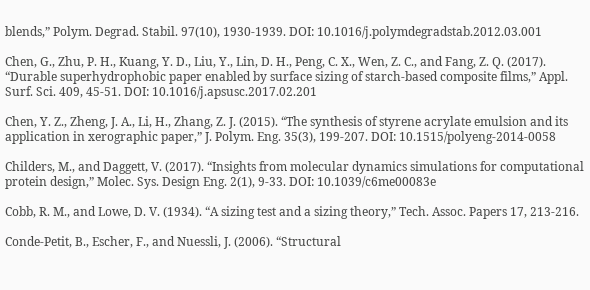blends,” Polym. Degrad. Stabil. 97(10), 1930-1939. DOI: 10.1016/j.polymdegradstab.2012.03.001

Chen, G., Zhu, P. H., Kuang, Y. D., Liu, Y., Lin, D. H., Peng, C. X., Wen, Z. C., and Fang, Z. Q. (2017). “Durable superhydrophobic paper enabled by surface sizing of starch-based composite films,” Appl. Surf. Sci. 409, 45-51. DOI: 10.1016/j.apsusc.2017.02.201

Chen, Y. Z., Zheng, J. A., Li, H., Zhang, Z. J. (2015). “The synthesis of styrene acrylate emulsion and its application in xerographic paper,” J. Polym. Eng. 35(3), 199-207. DOI: 10.1515/polyeng-2014-0058

Childers, M., and Daggett, V. (2017). “Insights from molecular dynamics simulations for computational protein design,” Molec. Sys. Design Eng. 2(1), 9-33. DOI: 10.1039/c6me00083e

Cobb, R. M., and Lowe, D. V. (1934). “A sizing test and a sizing theory,” Tech. Assoc. Papers 17, 213-216.

Conde-Petit, B., Escher, F., and Nuessli, J. (2006). “Structural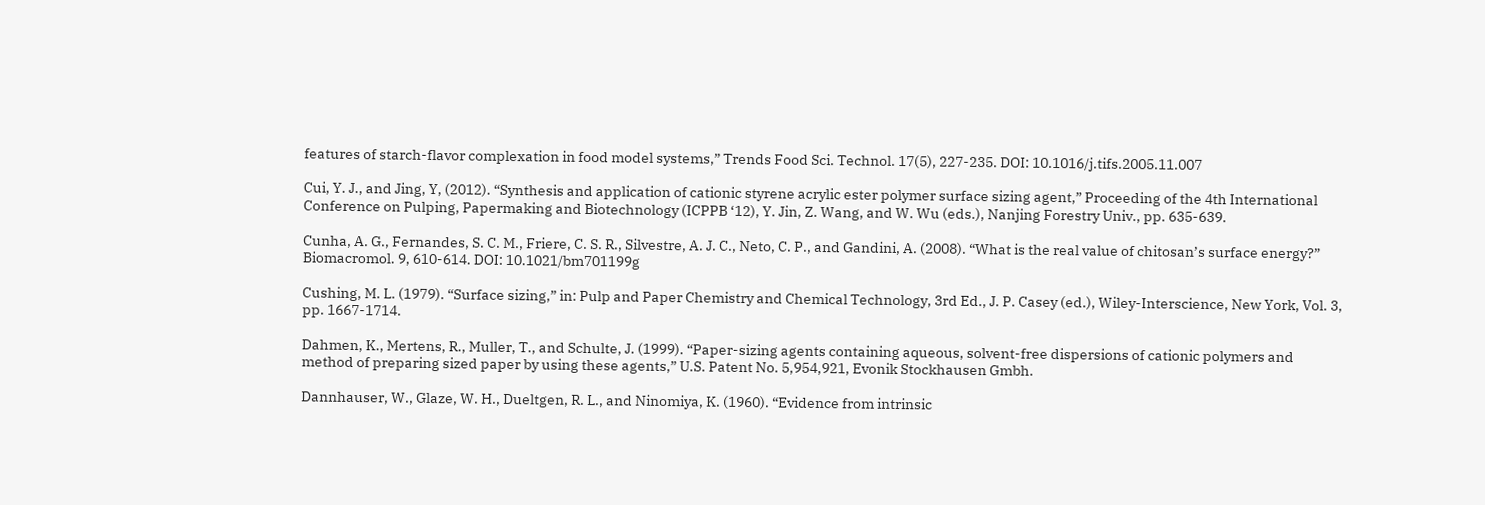features of starch-flavor complexation in food model systems,” Trends Food Sci. Technol. 17(5), 227-235. DOI: 10.1016/j.tifs.2005.11.007

Cui, Y. J., and Jing, Y, (2012). “Synthesis and application of cationic styrene acrylic ester polymer surface sizing agent,” Proceeding of the 4th International Conference on Pulping, Papermaking and Biotechnology (ICPPB ‘12), Y. Jin, Z. Wang, and W. Wu (eds.), Nanjing Forestry Univ., pp. 635-639.

Cunha, A. G., Fernandes, S. C. M., Friere, C. S. R., Silvestre, A. J. C., Neto, C. P., and Gandini, A. (2008). “What is the real value of chitosan’s surface energy?” Biomacromol. 9, 610-614. DOI: 10.1021/bm701199g

Cushing, M. L. (1979). “Surface sizing,” in: Pulp and Paper Chemistry and Chemical Technology, 3rd Ed., J. P. Casey (ed.), Wiley-Interscience, New York, Vol. 3, pp. 1667-1714.

Dahmen, K., Mertens, R., Muller, T., and Schulte, J. (1999). “Paper-sizing agents containing aqueous, solvent-free dispersions of cationic polymers and method of preparing sized paper by using these agents,” U.S. Patent No. 5,954,921, Evonik Stockhausen Gmbh.

Dannhauser, W., Glaze, W. H., Dueltgen, R. L., and Ninomiya, K. (1960). “Evidence from intrinsic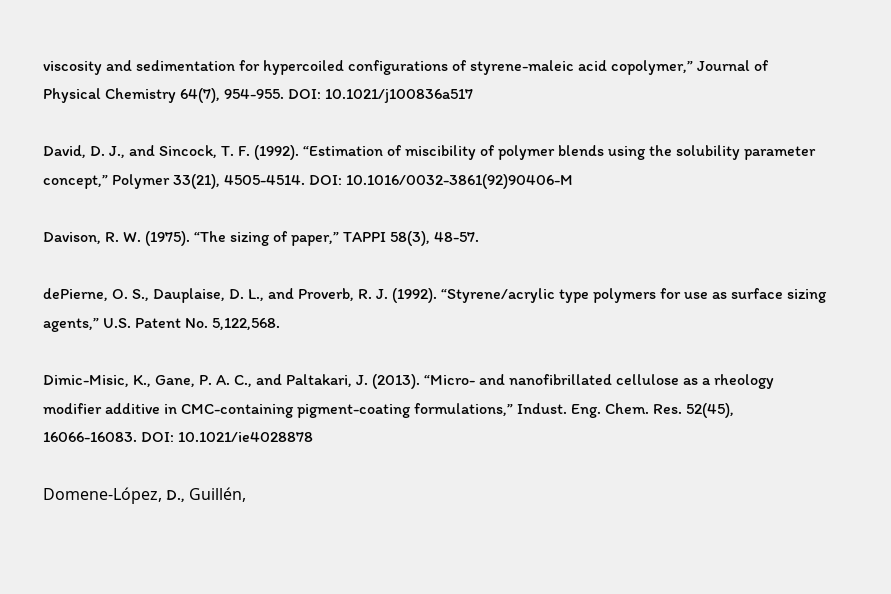viscosity and sedimentation for hypercoiled configurations of styrene-maleic acid copolymer,” Journal of Physical Chemistry 64(7), 954-955. DOI: 10.1021/j100836a517

David, D. J., and Sincock, T. F. (1992). “Estimation of miscibility of polymer blends using the solubility parameter concept,” Polymer 33(21), 4505-4514. DOI: 10.1016/0032-3861(92)90406-M

Davison, R. W. (1975). “The sizing of paper,” TAPPI 58(3), 48-57.

dePierne, O. S., Dauplaise, D. L., and Proverb, R. J. (1992). “Styrene/acrylic type polymers for use as surface sizing agents,” U.S. Patent No. 5,122,568.

Dimic-Misic, K., Gane, P. A. C., and Paltakari, J. (2013). “Micro- and nanofibrillated cellulose as a rheology modifier additive in CMC-containing pigment-coating formulations,” Indust. Eng. Chem. Res. 52(45), 16066-16083. DOI: 10.1021/ie4028878

Domene-López, D., Guillén,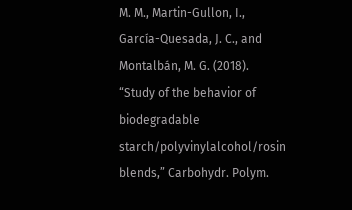M. M., Martin-Gullon, I., García-Quesada, J. C., and Montalbán, M. G. (2018). “Study of the behavior of biodegradable starch/polyvinylalcohol/rosin blends,” Carbohydr. Polym.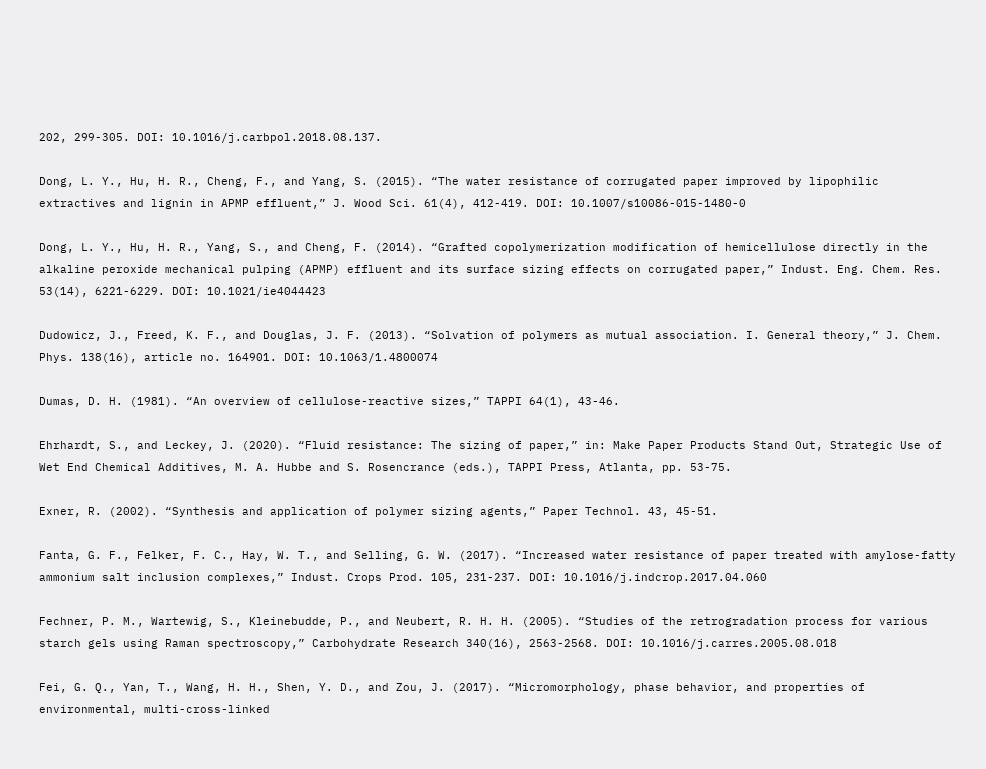202, 299-305. DOI: 10.1016/j.carbpol.2018.08.137.

Dong, L. Y., Hu, H. R., Cheng, F., and Yang, S. (2015). “The water resistance of corrugated paper improved by lipophilic extractives and lignin in APMP effluent,” J. Wood Sci. 61(4), 412-419. DOI: 10.1007/s10086-015-1480-0

Dong, L. Y., Hu, H. R., Yang, S., and Cheng, F. (2014). “Grafted copolymerization modification of hemicellulose directly in the alkaline peroxide mechanical pulping (APMP) effluent and its surface sizing effects on corrugated paper,” Indust. Eng. Chem. Res. 53(14), 6221-6229. DOI: 10.1021/ie4044423

Dudowicz, J., Freed, K. F., and Douglas, J. F. (2013). “Solvation of polymers as mutual association. I. General theory,” J. Chem. Phys. 138(16), article no. 164901. DOI: 10.1063/1.4800074

Dumas, D. H. (1981). “An overview of cellulose-reactive sizes,” TAPPI 64(1), 43-46.

Ehrhardt, S., and Leckey, J. (2020). “Fluid resistance: The sizing of paper,” in: Make Paper Products Stand Out, Strategic Use of Wet End Chemical Additives, M. A. Hubbe and S. Rosencrance (eds.), TAPPI Press, Atlanta, pp. 53-75.

Exner, R. (2002). “Synthesis and application of polymer sizing agents,” Paper Technol. 43, 45-51.

Fanta, G. F., Felker, F. C., Hay, W. T., and Selling, G. W. (2017). “Increased water resistance of paper treated with amylose-fatty ammonium salt inclusion complexes,” Indust. Crops Prod. 105, 231-237. DOI: 10.1016/j.indcrop.2017.04.060

Fechner, P. M., Wartewig, S., Kleinebudde, P., and Neubert, R. H. H. (2005). “Studies of the retrogradation process for various starch gels using Raman spectroscopy,” Carbohydrate Research 340(16), 2563-2568. DOI: 10.1016/j.carres.2005.08.018

Fei, G. Q., Yan, T., Wang, H. H., Shen, Y. D., and Zou, J. (2017). “Micromorphology, phase behavior, and properties of environmental, multi-cross-linked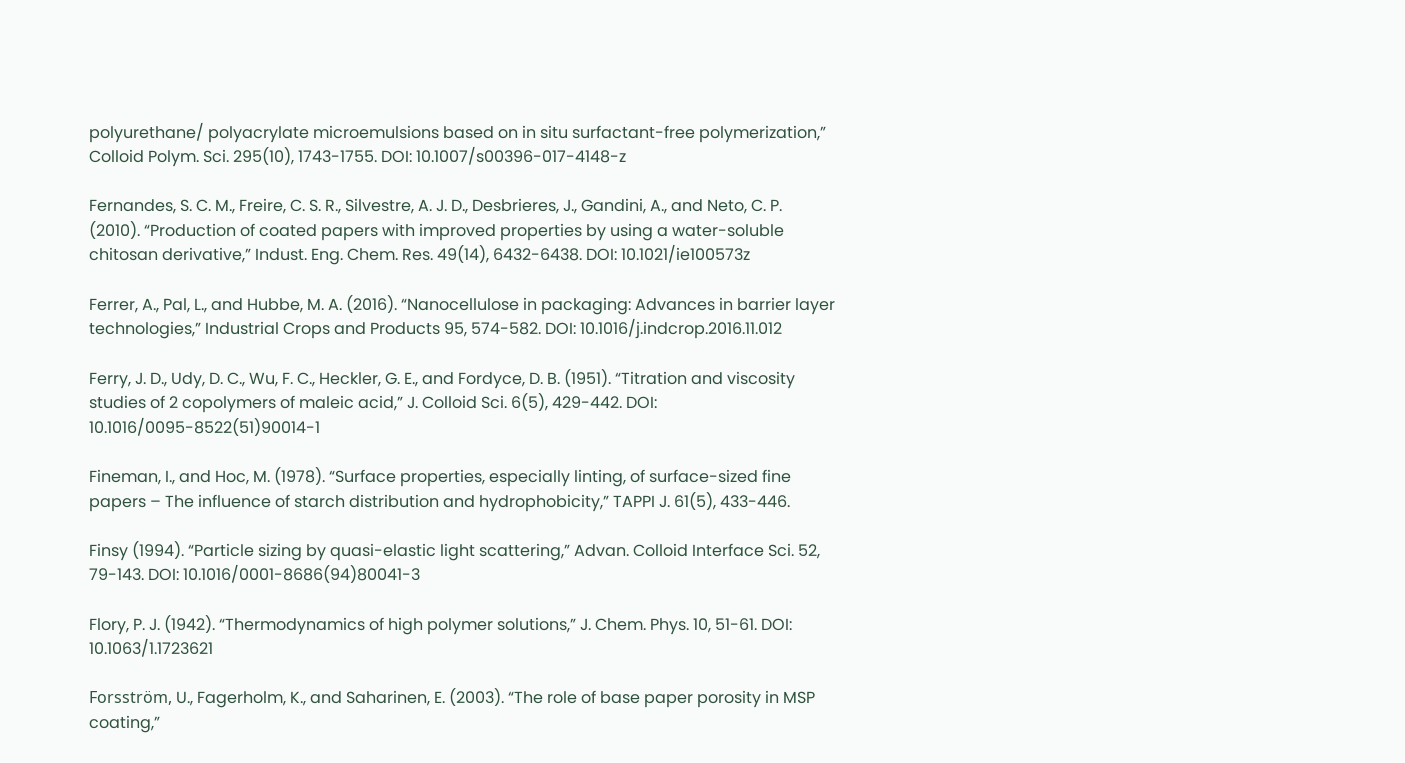polyurethane/ polyacrylate microemulsions based on in situ surfactant-free polymerization,” Colloid Polym. Sci. 295(10), 1743-1755. DOI: 10.1007/s00396-017-4148-z

Fernandes, S. C. M., Freire, C. S. R., Silvestre, A. J. D., Desbrieres, J., Gandini, A., and Neto, C. P. (2010). “Production of coated papers with improved properties by using a water-soluble chitosan derivative,” Indust. Eng. Chem. Res. 49(14), 6432-6438. DOI: 10.1021/ie100573z

Ferrer, A., Pal, L., and Hubbe, M. A. (2016). “Nanocellulose in packaging: Advances in barrier layer technologies,” Industrial Crops and Products 95, 574-582. DOI: 10.1016/j.indcrop.2016.11.012

Ferry, J. D., Udy, D. C., Wu, F. C., Heckler, G. E., and Fordyce, D. B. (1951). “Titration and viscosity studies of 2 copolymers of maleic acid,” J. Colloid Sci. 6(5), 429-442. DOI: 10.1016/0095-8522(51)90014-1

Fineman, I., and Hoc, M. (1978). “Surface properties, especially linting, of surface-sized fine papers – The influence of starch distribution and hydrophobicity,” TAPPI J. 61(5), 433-446.

Finsy (1994). “Particle sizing by quasi-elastic light scattering,” Advan. Colloid Interface Sci. 52, 79-143. DOI: 10.1016/0001-8686(94)80041-3

Flory, P. J. (1942). “Thermodynamics of high polymer solutions,” J. Chem. Phys. 10, 51-61. DOI: 10.1063/1.1723621

Forsström, U., Fagerholm, K., and Saharinen, E. (2003). “The role of base paper porosity in MSP coating,”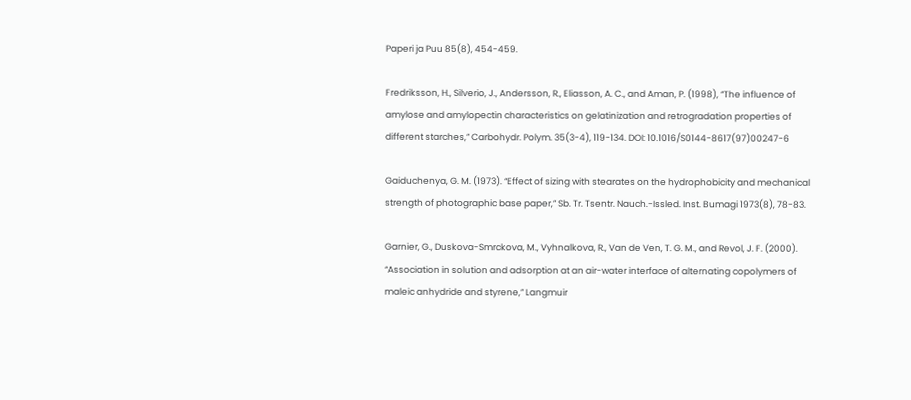Paperi ja Puu 85(8), 454-459.

Fredriksson, H., Silverio, J., Andersson, R., Eliasson, A. C., and Aman, P. (1998), “The influence of amylose and amylopectin characteristics on gelatinization and retrogradation properties of different starches,” Carbohydr. Polym. 35(3-4), 119-134. DOI: 10.1016/S0144-8617(97)00247-6

Gaiduchenya, G. M. (1973). “Effect of sizing with stearates on the hydrophobicity and mechanical strength of photographic base paper,” Sb. Tr. Tsentr. Nauch.-Issled. Inst. Bumagi 1973(8), 78-83.

Garnier, G., Duskova-Smrckova, M., Vyhnalkova, R., Van de Ven, T. G. M., and Revol, J. F. (2000). “Association in solution and adsorption at an air-water interface of alternating copolymers of maleic anhydride and styrene,” Langmuir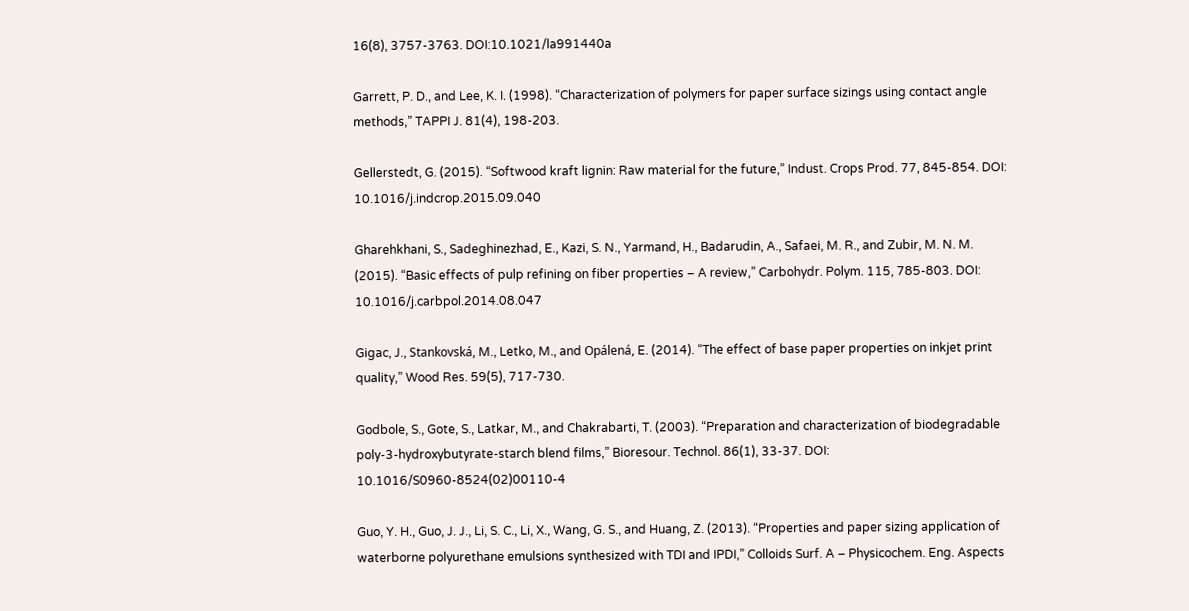16(8), 3757-3763. DOI:10.1021/la991440a

Garrett, P. D., and Lee, K. I. (1998). “Characterization of polymers for paper surface sizings using contact angle methods,” TAPPI J. 81(4), 198-203.

Gellerstedt, G. (2015). “Softwood kraft lignin: Raw material for the future,” Indust. Crops Prod. 77, 845-854. DOI: 10.1016/j.indcrop.2015.09.040

Gharehkhani, S., Sadeghinezhad, E., Kazi, S. N., Yarmand, H., Badarudin, A., Safaei, M. R., and Zubir, M. N. M. (2015). “Basic effects of pulp refining on fiber properties – A review,” Carbohydr. Polym. 115, 785-803. DOI: 10.1016/j.carbpol.2014.08.047

Gigac, J., Stankovská, M., Letko, M., and Opálená, E. (2014). “The effect of base paper properties on inkjet print quality,” Wood Res. 59(5), 717-730.

Godbole, S., Gote, S., Latkar, M., and Chakrabarti, T. (2003). “Preparation and characterization of biodegradable poly-3-hydroxybutyrate-starch blend films,” Bioresour. Technol. 86(1), 33-37. DOI: 10.1016/S0960-8524(02)00110-4

Guo, Y. H., Guo, J. J., Li, S. C., Li, X., Wang, G. S., and Huang, Z. (2013). “Properties and paper sizing application of waterborne polyurethane emulsions synthesized with TDI and IPDI,” Colloids Surf. A – Physicochem. Eng. Aspects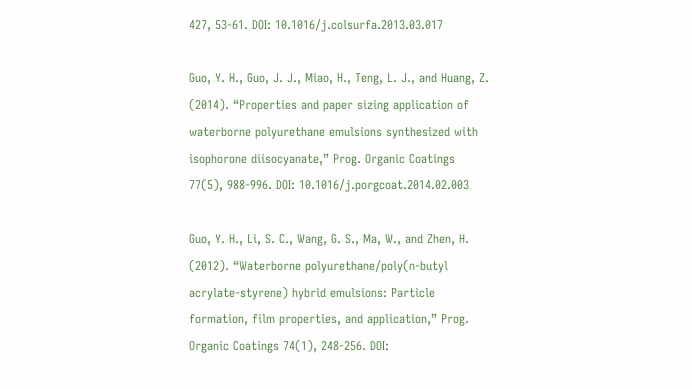427, 53-61. DOI: 10.1016/j.colsurfa.2013.03.017

Guo, Y. H., Guo, J. J., Miao, H., Teng, L. J., and Huang, Z. (2014). “Properties and paper sizing application of waterborne polyurethane emulsions synthesized with isophorone diisocyanate,” Prog. Organic Coatings 77(5), 988-996. DOI: 10.1016/j.porgcoat.2014.02.003

Guo, Y. H., Li, S. C., Wang, G. S., Ma, W., and Zhen, H. (2012). “Waterborne polyurethane/poly(n-butyl acrylate-styrene) hybrid emulsions: Particle formation, film properties, and application,” Prog. Organic Coatings 74(1), 248-256. DOI: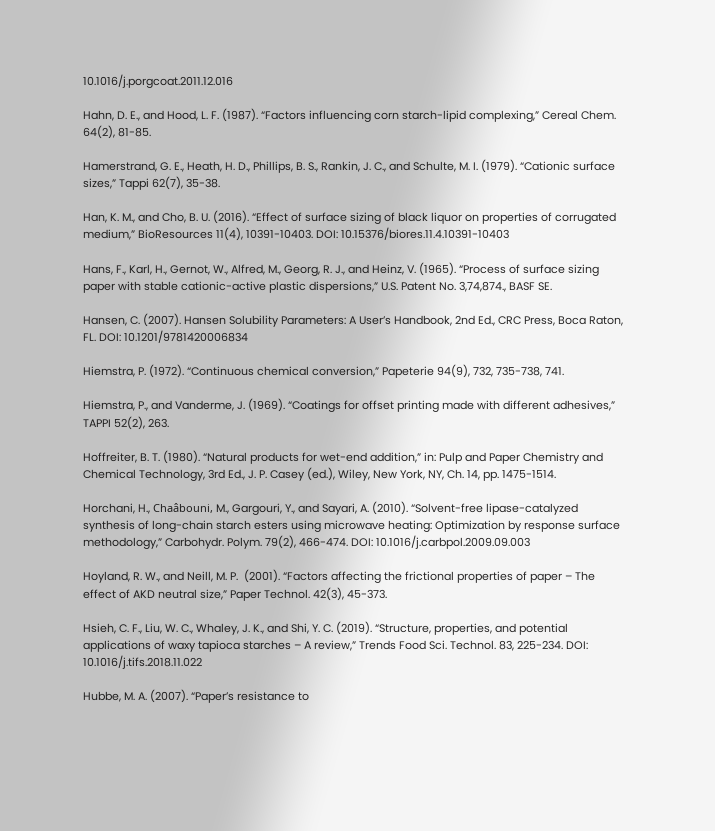10.1016/j.porgcoat.2011.12.016

Hahn, D. E., and Hood, L. F. (1987). “Factors influencing corn starch-lipid complexing,” Cereal Chem. 64(2), 81-85.

Hamerstrand, G. E., Heath, H. D., Phillips, B. S., Rankin, J. C., and Schulte, M. I. (1979). “Cationic surface sizes,” Tappi 62(7), 35-38.

Han, K. M., and Cho, B. U. (2016). “Effect of surface sizing of black liquor on properties of corrugated medium,” BioResources 11(4), 10391-10403. DOI: 10.15376/biores.11.4.10391-10403

Hans, F., Karl, H., Gernot, W., Alfred, M., Georg, R. J., and Heinz, V. (1965). “Process of surface sizing paper with stable cationic-active plastic dispersions,” U.S. Patent No. 3,74,874., BASF SE.

Hansen, C. (2007). Hansen Solubility Parameters: A User’s Handbook, 2nd Ed., CRC Press, Boca Raton, FL. DOI: 10.1201/9781420006834

Hiemstra, P. (1972). “Continuous chemical conversion,” Papeterie 94(9), 732, 735-738, 741.

Hiemstra, P., and Vanderme, J. (1969). “Coatings for offset printing made with different adhesives,” TAPPI 52(2), 263.

Hoffreiter, B. T. (1980). “Natural products for wet-end addition,” in: Pulp and Paper Chemistry and Chemical Technology, 3rd Ed., J. P. Casey (ed.), Wiley, New York, NY, Ch. 14, pp. 1475-1514.

Horchani, H., Chaâbouni, M., Gargouri, Y., and Sayari, A. (2010). “Solvent-free lipase-catalyzed synthesis of long-chain starch esters using microwave heating: Optimization by response surface methodology,” Carbohydr. Polym. 79(2), 466-474. DOI: 10.1016/j.carbpol.2009.09.003

Hoyland, R. W., and Neill, M. P.  (2001). “Factors affecting the frictional properties of paper – The effect of AKD neutral size,” Paper Technol. 42(3), 45-373.

Hsieh, C. F., Liu, W. C., Whaley, J. K., and Shi, Y. C. (2019). “Structure, properties, and potential applications of waxy tapioca starches – A review,” Trends Food Sci. Technol. 83, 225-234. DOI: 10.1016/j.tifs.2018.11.022

Hubbe, M. A. (2007). “Paper’s resistance to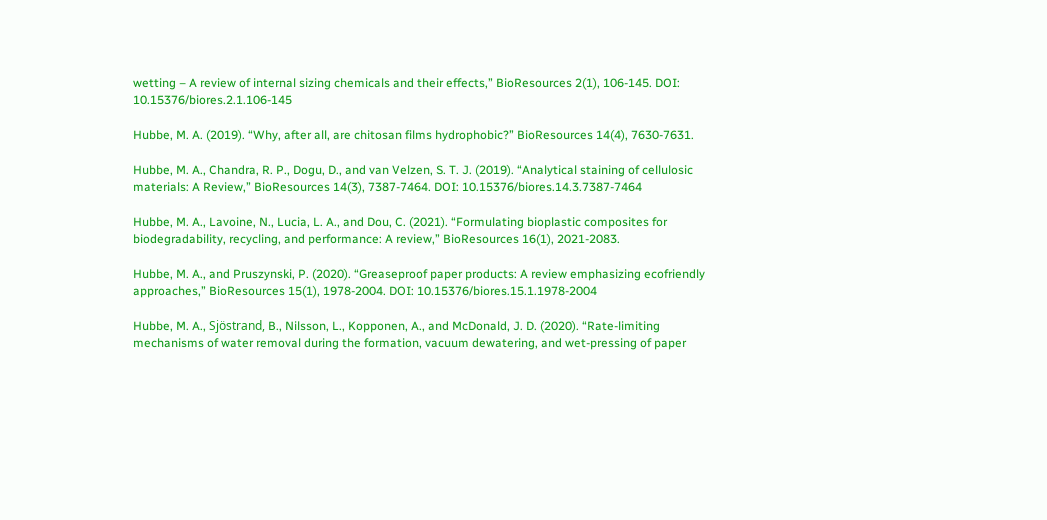wetting – A review of internal sizing chemicals and their effects,” BioResources 2(1), 106-145. DOI: 10.15376/biores.2.1.106-145

Hubbe, M. A. (2019). “Why, after all, are chitosan films hydrophobic?” BioResources 14(4), 7630-7631.

Hubbe, M. A., Chandra, R. P., Dogu, D., and van Velzen, S. T. J. (2019). “Analytical staining of cellulosic materials: A Review,” BioResources 14(3), 7387-7464. DOI: 10.15376/biores.14.3.7387-7464

Hubbe, M. A., Lavoine, N., Lucia, L. A., and Dou, C. (2021). “Formulating bioplastic composites for biodegradability, recycling, and performance: A review,” BioResources 16(1), 2021-2083.

Hubbe, M. A., and Pruszynski, P. (2020). “Greaseproof paper products: A review emphasizing ecofriendly approaches,” BioResources 15(1), 1978-2004. DOI: 10.15376/biores.15.1.1978-2004

Hubbe, M. A., Sjöstrand, B., Nilsson, L., Kopponen, A., and McDonald, J. D. (2020). “Rate-limiting mechanisms of water removal during the formation, vacuum dewatering, and wet-pressing of paper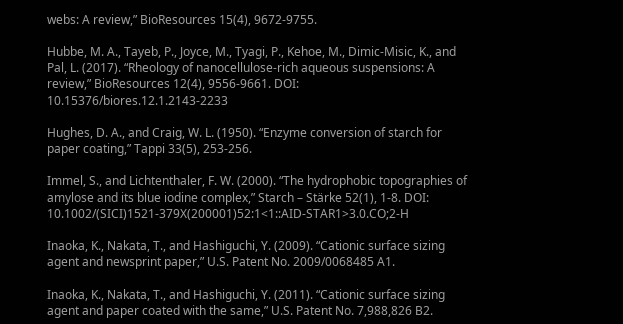webs: A review,” BioResources 15(4), 9672-9755.

Hubbe, M. A., Tayeb, P., Joyce, M., Tyagi, P., Kehoe, M., Dimic-Misic, K., and Pal, L. (2017). “Rheology of nanocellulose-rich aqueous suspensions: A review,” BioResources 12(4), 9556-9661. DOI: 10.15376/biores.12.1.2143-2233

Hughes, D. A., and Craig, W. L. (1950). “Enzyme conversion of starch for paper coating,” Tappi 33(5), 253-256.

Immel, S., and Lichtenthaler, F. W. (2000). “The hydrophobic topographies of amylose and its blue iodine complex,” Starch – Stärke 52(1), 1-8. DOI: 10.1002/(SICI)1521-379X(200001)52:1<1::AID-STAR1>3.0.CO;2-H

Inaoka, K., Nakata, T., and Hashiguchi, Y. (2009). “Cationic surface sizing agent and newsprint paper,” U.S. Patent No. 2009/0068485 A1.

Inaoka, K., Nakata, T., and Hashiguchi, Y. (2011). “Cationic surface sizing agent and paper coated with the same,” U.S. Patent No. 7,988,826 B2.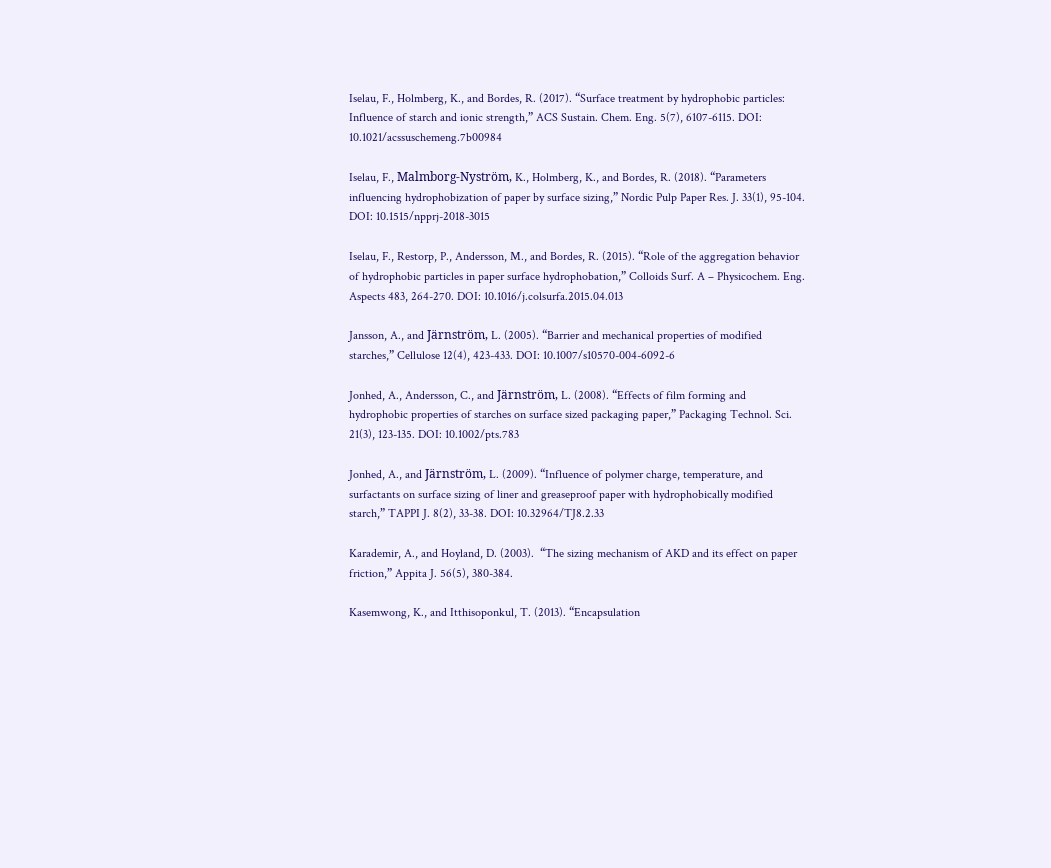Iselau, F., Holmberg, K., and Bordes, R. (2017). “Surface treatment by hydrophobic particles: Influence of starch and ionic strength,” ACS Sustain. Chem. Eng. 5(7), 6107-6115. DOI: 10.1021/acssuschemeng.7b00984

Iselau, F., Malmborg-Nyström, K., Holmberg, K., and Bordes, R. (2018). “Parameters influencing hydrophobization of paper by surface sizing,” Nordic Pulp Paper Res. J. 33(1), 95-104. DOI: 10.1515/npprj-2018-3015

Iselau, F., Restorp, P., Andersson, M., and Bordes, R. (2015). “Role of the aggregation behavior of hydrophobic particles in paper surface hydrophobation,” Colloids Surf. A – Physicochem. Eng. Aspects 483, 264-270. DOI: 10.1016/j.colsurfa.2015.04.013

Jansson, A., and Järnström, L. (2005). “Barrier and mechanical properties of modified starches,” Cellulose 12(4), 423-433. DOI: 10.1007/s10570-004-6092-6

Jonhed, A., Andersson, C., and Järnström, L. (2008). “Effects of film forming and hydrophobic properties of starches on surface sized packaging paper,” Packaging Technol. Sci. 21(3), 123-135. DOI: 10.1002/pts.783

Jonhed, A., and Järnström, L. (2009). “Influence of polymer charge, temperature, and surfactants on surface sizing of liner and greaseproof paper with hydrophobically modified starch,” TAPPI J. 8(2), 33-38. DOI: 10.32964/TJ8.2.33

Karademir, A., and Hoyland, D. (2003).  “The sizing mechanism of AKD and its effect on paper friction,” Appita J. 56(5), 380-384.

Kasemwong, K., and Itthisoponkul, T. (2013). “Encapsulation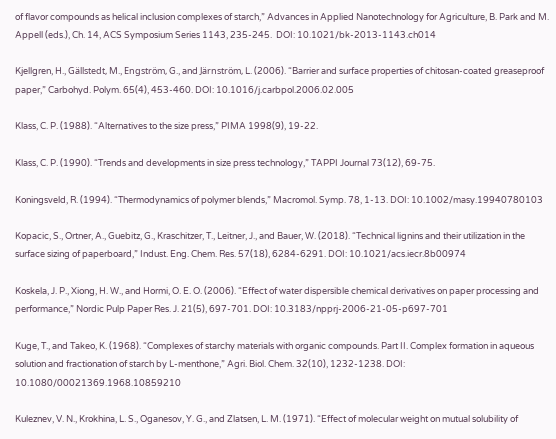of flavor compounds as helical inclusion complexes of starch,” Advances in Applied Nanotechnology for Agriculture, B. Park and M. Appell (eds.), Ch. 14, ACS Symposium Series 1143, 235-245.  DOI: 10.1021/bk-2013-1143.ch014

Kjellgren, H., Gällstedt, M., Engström, G., and Järnström, L. (2006). “Barrier and surface properties of chitosan-coated greaseproof paper,” Carbohyd. Polym. 65(4), 453-460. DOI: 10.1016/j.carbpol.2006.02.005

Klass, C. P. (1988). “Alternatives to the size press,” PIMA 1998(9), 19-22.

Klass, C. P. (1990). “Trends and developments in size press technology,” TAPPI Journal 73(12), 69-75.

Koningsveld, R. (1994). “Thermodynamics of polymer blends,” Macromol. Symp. 78, 1-13. DOI: 10.1002/masy.19940780103

Kopacic, S., Ortner, A., Guebitz, G., Kraschitzer, T., Leitner, J., and Bauer, W. (2018). “Technical lignins and their utilization in the surface sizing of paperboard,” Indust. Eng. Chem. Res. 57(18), 6284-6291. DOI: 10.1021/acs.iecr.8b00974

Koskela, J. P., Xiong, H. W., and Hormi, O. E. O. (2006). “Effect of water dispersible chemical derivatives on paper processing and performance,” Nordic Pulp Paper Res. J. 21(5), 697-701. DOI: 10.3183/npprj-2006-21-05-p697-701

Kuge, T., and Takeo, K. (1968). “Complexes of starchy materials with organic compounds. Part II. Complex formation in aqueous solution and fractionation of starch by L-menthone,” Agri. Biol. Chem. 32(10), 1232-1238. DOI: 10.1080/00021369.1968.10859210

Kuleznev, V. N., Krokhina, L. S., Oganesov, Y. G., and Zlatsen, L. M. (1971). “Effect of molecular weight on mutual solubility of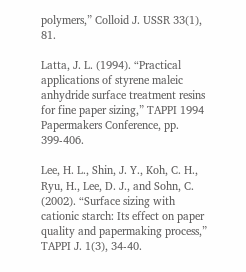polymers,” Colloid J. USSR 33(1), 81.

Latta, J. L. (1994). “Practical applications of styrene maleic anhydride surface treatment resins for fine paper sizing,” TAPPI 1994 Papermakers Conference, pp. 399-406.

Lee, H. L., Shin, J. Y., Koh, C. H., Ryu, H., Lee, D. J., and Sohn, C. (2002). “Surface sizing with cationic starch: Its effect on paper quality and papermaking process,” TAPPI J. 1(3), 34-40.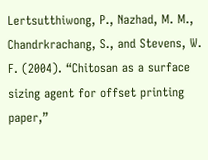Lertsutthiwong, P., Nazhad, M. M., Chandrkrachang, S., and Stevens, W. F. (2004). “Chitosan as a surface sizing agent for offset printing paper,”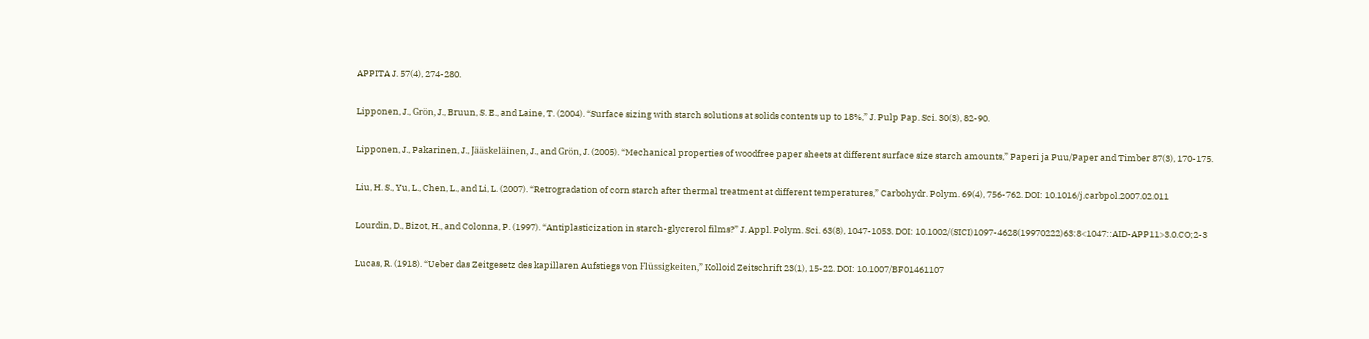APPITA J. 57(4), 274-280.

Lipponen, J., Grön, J., Bruun, S. E., and Laine, T. (2004). “Surface sizing with starch solutions at solids contents up to 18%,” J. Pulp Pap. Sci. 30(3), 82-90.

Lipponen, J., Pakarinen, J., Jääskeläinen, J., and Grön, J. (2005). “Mechanical properties of woodfree paper sheets at different surface size starch amounts,” Paperi ja Puu/Paper and Timber 87(3), 170-175.

Liu, H. S., Yu, L., Chen, L., and Li, L. (2007). “Retrogradation of corn starch after thermal treatment at different temperatures,” Carbohydr. Polym. 69(4), 756-762. DOI: 10.1016/j.carbpol.2007.02.011

Lourdin, D., Bizot, H., and Colonna, P. (1997). “Antiplasticization in starch-glycrerol films?” J. Appl. Polym. Sci. 63(8), 1047-1053. DOI: 10.1002/(SICI)1097-4628(19970222)63:8<1047::AID-APP11>3.0.CO;2-3

Lucas, R. (1918). “Ueber das Zeitgesetz des kapillaren Aufstiegs von Flüssigkeiten,” Kolloid Zeitschrift 23(1), 15-22. DOI: 10.1007/BF01461107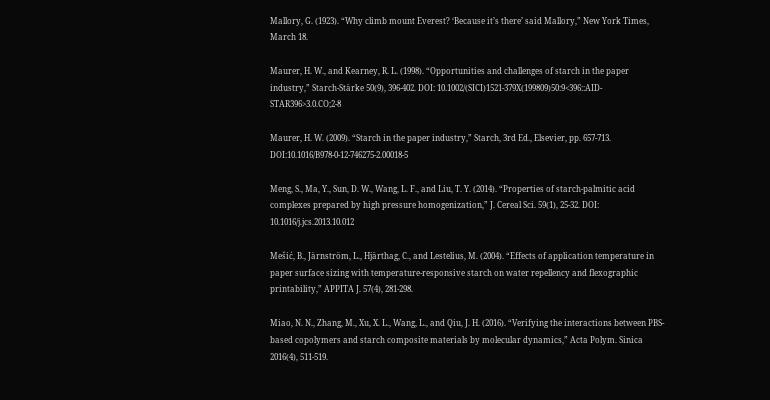Mallory, G. (1923). “Why climb mount Everest? ‘Because it’s there’ said Mallory,” New York Times, March 18.

Maurer, H. W., and Kearney, R. L. (1998). “Opportunities and challenges of starch in the paper industry,” Starch-Stärke 50(9), 396-402. DOI: 10.1002/(SICI)1521-379X(199809)50:9<396::AID-STAR396>3.0.CO;2-8

Maurer, H. W. (2009). “Starch in the paper industry,” Starch, 3rd Ed., Elsevier, pp. 657-713. DOI:10.1016/B978-0-12-746275-2.00018-5

Meng, S., Ma, Y., Sun, D. W., Wang, L. F., and Liu, T. Y. (2014). “Properties of starch-palmitic acid complexes prepared by high pressure homogenization,” J. Cereal Sci. 59(1), 25-32. DOI: 10.1016/j.jcs.2013.10.012

Mešić, B., Järnström, L., Hjärthag, C., and Lestelius, M. (2004). “Effects of application temperature in paper surface sizing with temperature-responsive starch on water repellency and flexographic printability,” APPITA J. 57(4), 281-298.

Miao, N. N., Zhang, M., Xu, X. L., Wang, L., and Qiu, J. H. (2016). “Verifying the interactions between PBS-based copolymers and starch composite materials by molecular dynamics,” Acta Polym. Sinica 2016(4), 511-519.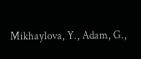Mikhaylova, Y., Adam, G.,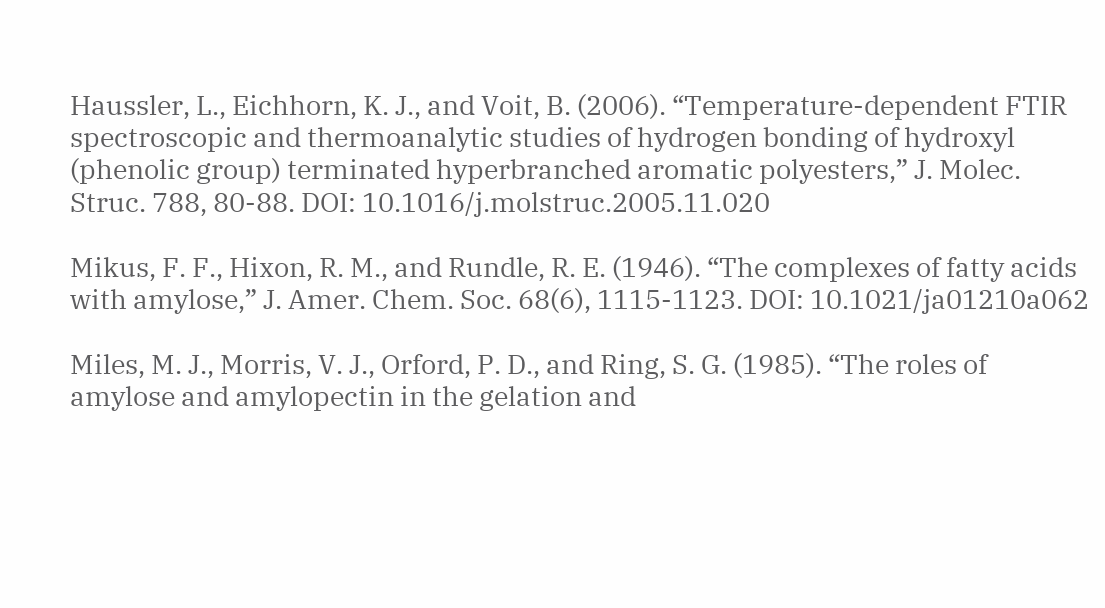Haussler, L., Eichhorn, K. J., and Voit, B. (2006). “Temperature-dependent FTIR spectroscopic and thermoanalytic studies of hydrogen bonding of hydroxyl (phenolic group) terminated hyperbranched aromatic polyesters,” J. Molec. Struc. 788, 80-88. DOI: 10.1016/j.molstruc.2005.11.020

Mikus, F. F., Hixon, R. M., and Rundle, R. E. (1946). “The complexes of fatty acids with amylose,” J. Amer. Chem. Soc. 68(6), 1115-1123. DOI: 10.1021/ja01210a062

Miles, M. J., Morris, V. J., Orford, P. D., and Ring, S. G. (1985). “The roles of amylose and amylopectin in the gelation and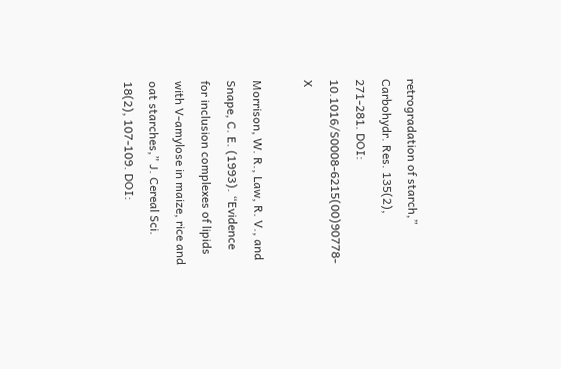retrogradation of starch,” Carbohydr. Res. 135(2), 271-281. DOI: 10.1016/S0008-6215(00)90778-X

Morrison, W. R., Law, R. V., and Snape, C. E. (1993). “Evidence for inclusion complexes of lipids with V-amylose in maize, rice and oat starches,” J. Cereal Sci. 18(2), 107-109. DOI: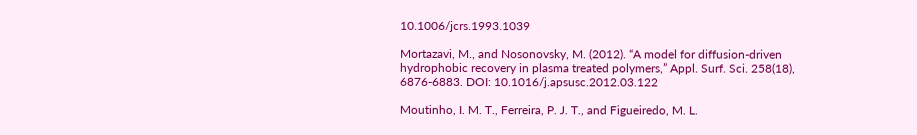10.1006/jcrs.1993.1039

Mortazavi, M., and Nosonovsky, M. (2012). “A model for diffusion-driven hydrophobic recovery in plasma treated polymers,” Appl. Surf. Sci. 258(18), 6876-6883. DOI: 10.1016/j.apsusc.2012.03.122

Moutinho, I. M. T., Ferreira, P. J. T., and Figueiredo, M. L.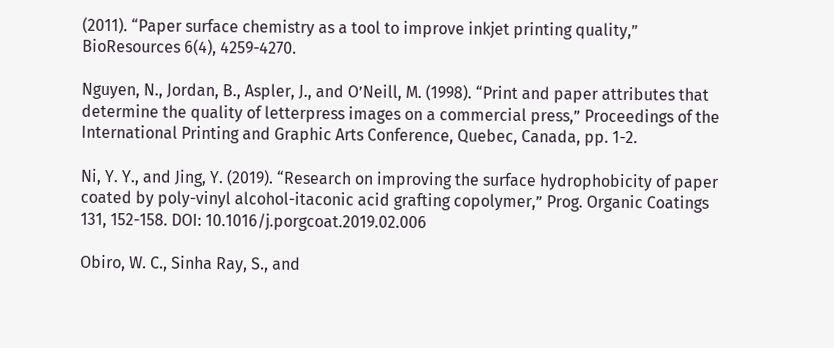(2011). “Paper surface chemistry as a tool to improve inkjet printing quality,” BioResources 6(4), 4259-4270.

Nguyen, N., Jordan, B., Aspler, J., and O’Neill, M. (1998). “Print and paper attributes that determine the quality of letterpress images on a commercial press,” Proceedings of the International Printing and Graphic Arts Conference, Quebec, Canada, pp. 1-2.

Ni, Y. Y., and Jing, Y. (2019). “Research on improving the surface hydrophobicity of paper coated by poly-vinyl alcohol-itaconic acid grafting copolymer,” Prog. Organic Coatings 131, 152-158. DOI: 10.1016/j.porgcoat.2019.02.006

Obiro, W. C., Sinha Ray, S., and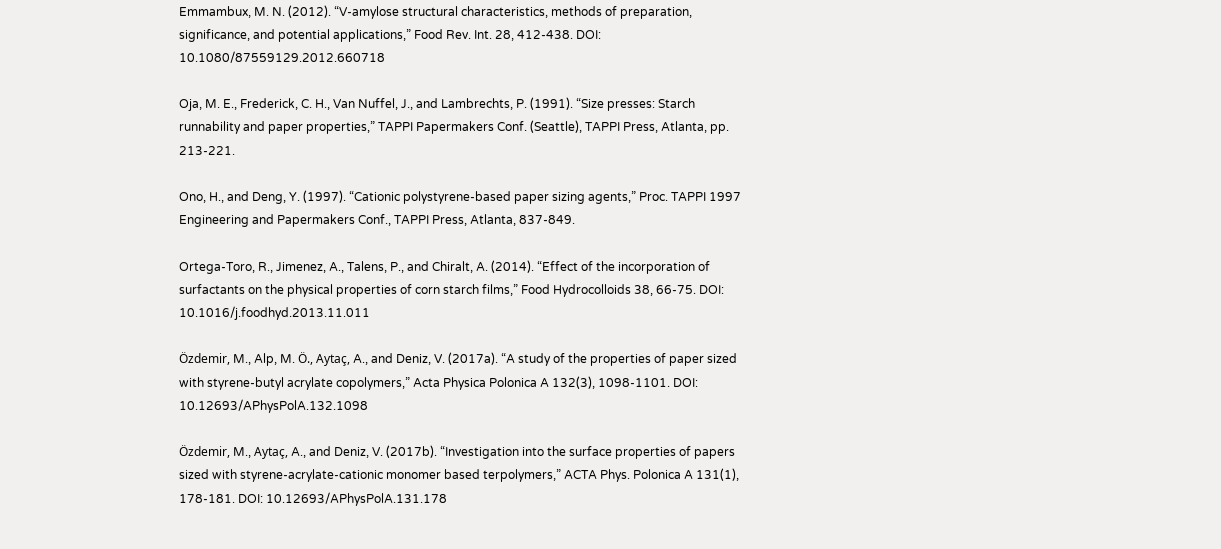Emmambux, M. N. (2012). “V-amylose structural characteristics, methods of preparation, significance, and potential applications,” Food Rev. Int. 28, 412-438. DOI: 10.1080/87559129.2012.660718

Oja, M. E., Frederick, C. H., Van Nuffel, J., and Lambrechts, P. (1991). “Size presses: Starch runnability and paper properties,” TAPPI Papermakers Conf. (Seattle), TAPPI Press, Atlanta, pp. 213-221.

Ono, H., and Deng, Y. (1997). “Cationic polystyrene-based paper sizing agents,” Proc. TAPPI 1997 Engineering and Papermakers Conf., TAPPI Press, Atlanta, 837-849.

Ortega-Toro, R., Jimenez, A., Talens, P., and Chiralt, A. (2014). “Effect of the incorporation of surfactants on the physical properties of corn starch films,” Food Hydrocolloids 38, 66-75. DOI: 10.1016/j.foodhyd.2013.11.011

Özdemir, M., Alp, M. Ö., Aytaç, A., and Deniz, V. (2017a). “A study of the properties of paper sized with styrene-butyl acrylate copolymers,” Acta Physica Polonica A 132(3), 1098-1101. DOI: 10.12693/APhysPolA.132.1098

Özdemir, M., Aytaç, A., and Deniz, V. (2017b). “Investigation into the surface properties of papers sized with styrene-acrylate-cationic monomer based terpolymers,” ACTA Phys. Polonica A 131(1), 178-181. DOI: 10.12693/APhysPolA.131.178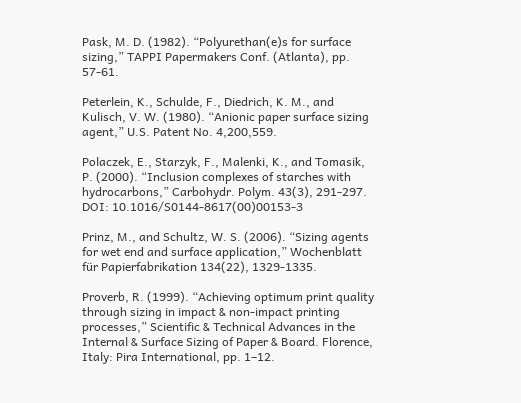Pask, M. D. (1982). “Polyurethan(e)s for surface sizing,” TAPPI Papermakers Conf. (Atlanta), pp. 57-61.

Peterlein, K., Schulde, F., Diedrich, K. M., and Kulisch, V. W. (1980). “Anionic paper surface sizing agent,” U.S. Patent No. 4,200,559.

Polaczek, E., Starzyk, F., Malenki, K., and Tomasik, P. (2000). “Inclusion complexes of starches with hydrocarbons,” Carbohydr. Polym. 43(3), 291-297. DOI: 10.1016/S0144-8617(00)00153-3

Prinz, M., and Schultz, W. S. (2006). “Sizing agents for wet end and surface application,” Wochenblatt für Papierfabrikation 134(22), 1329-1335.

Proverb, R. (1999). “Achieving optimum print quality through sizing in impact & non-impact printing processes,” Scientific & Technical Advances in the Internal & Surface Sizing of Paper & Board. Florence, Italy: Pira International, pp. 1–12.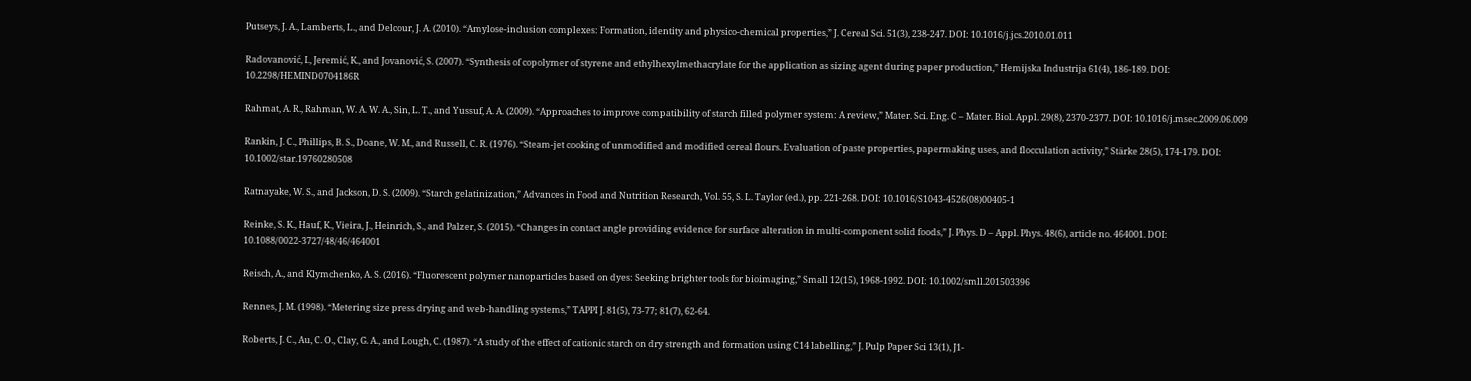Putseys, J. A., Lamberts, L., and Delcour, J. A. (2010). “Amylose-inclusion complexes: Formation, identity and physico-chemical properties,” J. Cereal Sci. 51(3), 238-247. DOI: 10.1016/j.jcs.2010.01.011

Radovanović, I., Jeremić, K., and Jovanović, S. (2007). “Synthesis of copolymer of styrene and ethylhexylmethacrylate for the application as sizing agent during paper production,” Hemijska Industrija 61(4), 186-189. DOI: 10.2298/HEMIND0704186R

Rahmat, A. R., Rahman, W. A. W. A., Sin, L. T., and Yussuf, A. A. (2009). “Approaches to improve compatibility of starch filled polymer system: A review,” Mater. Sci. Eng. C – Mater. Biol. Appl. 29(8), 2370-2377. DOI: 10.1016/j.msec.2009.06.009

Rankin, J. C., Phillips, B. S., Doane, W. M., and Russell, C. R. (1976). “Steam-jet cooking of unmodified and modified cereal flours. Evaluation of paste properties, papermaking uses, and flocculation activity,” Stärke 28(5), 174-179. DOI: 10.1002/star.19760280508

Ratnayake, W. S., and Jackson, D. S. (2009). “Starch gelatinization,” Advances in Food and Nutrition Research, Vol. 55, S. L. Taylor (ed.), pp. 221-268. DOI: 10.1016/S1043-4526(08)00405-1

Reinke, S. K., Hauf, K., Vieira, J., Heinrich, S., and Palzer, S. (2015). “Changes in contact angle providing evidence for surface alteration in multi-component solid foods,” J. Phys. D – Appl. Phys. 48(6), article no. 464001. DOI: 10.1088/0022-3727/48/46/464001

Reisch, A., and Klymchenko, A. S. (2016). “Fluorescent polymer nanoparticles based on dyes: Seeking brighter tools for bioimaging,” Small 12(15), 1968-1992. DOI: 10.1002/smll.201503396

Rennes, J. M. (1998). “Metering size press drying and web-handling systems,” TAPPI J. 81(5), 73-77; 81(7), 62-64.

Roberts, J. C., Au, C. O., Clay, G. A., and Lough, C. (1987). “A study of the effect of cationic starch on dry strength and formation using C14 labelling,” J. Pulp Paper Sci 13(1), J1-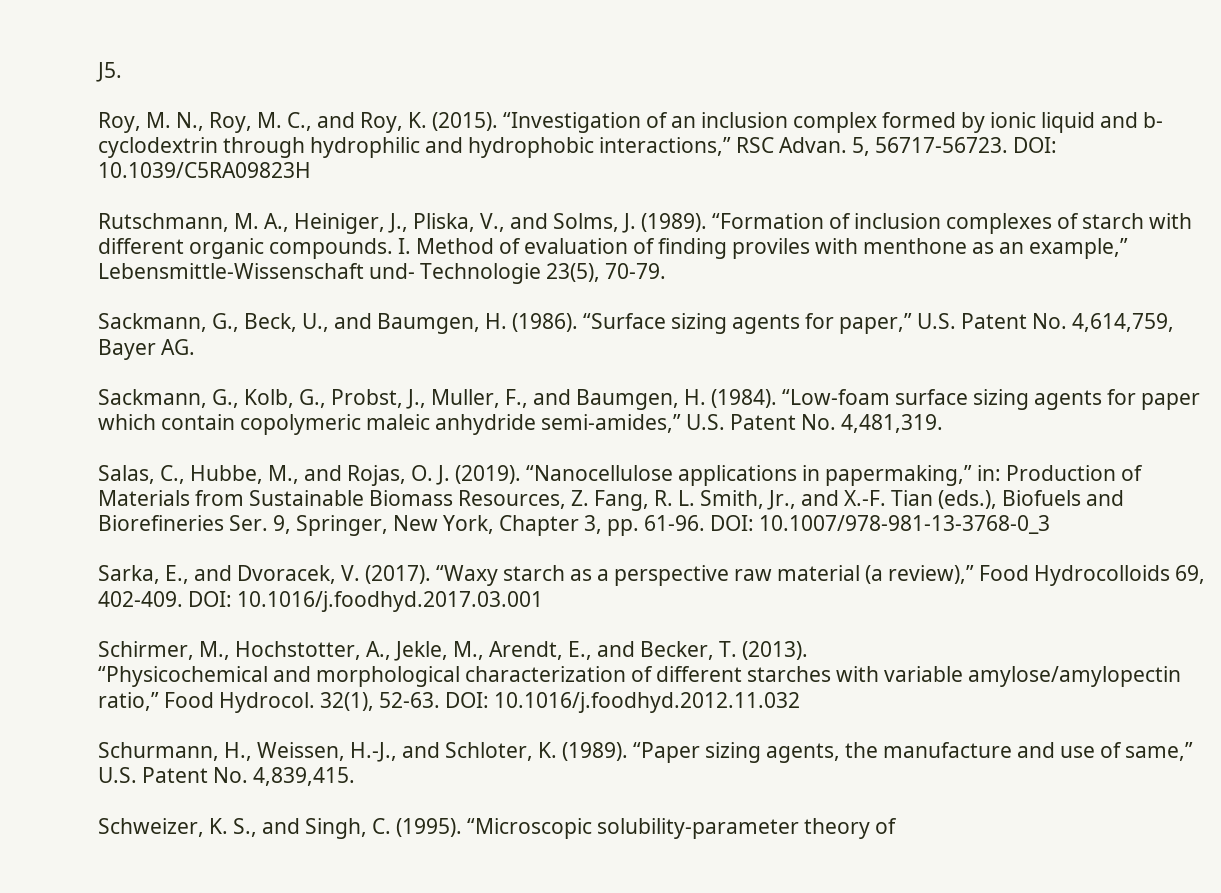J5.

Roy, M. N., Roy, M. C., and Roy, K. (2015). “Investigation of an inclusion complex formed by ionic liquid and b-cyclodextrin through hydrophilic and hydrophobic interactions,” RSC Advan. 5, 56717-56723. DOI: 10.1039/C5RA09823H

Rutschmann, M. A., Heiniger, J., Pliska, V., and Solms, J. (1989). “Formation of inclusion complexes of starch with different organic compounds. I. Method of evaluation of finding proviles with menthone as an example,” Lebensmittle-Wissenschaft und- Technologie 23(5), 70-79.

Sackmann, G., Beck, U., and Baumgen, H. (1986). “Surface sizing agents for paper,” U.S. Patent No. 4,614,759, Bayer AG.

Sackmann, G., Kolb, G., Probst, J., Muller, F., and Baumgen, H. (1984). “Low-foam surface sizing agents for paper which contain copolymeric maleic anhydride semi-amides,” U.S. Patent No. 4,481,319.

Salas, C., Hubbe, M., and Rojas, O. J. (2019). “Nanocellulose applications in papermaking,” in: Production of Materials from Sustainable Biomass Resources, Z. Fang, R. L. Smith, Jr., and X.-F. Tian (eds.), Biofuels and Biorefineries Ser. 9, Springer, New York, Chapter 3, pp. 61-96. DOI: 10.1007/978-981-13-3768-0_3

Sarka, E., and Dvoracek, V. (2017). “Waxy starch as a perspective raw material (a review),” Food Hydrocolloids 69, 402-409. DOI: 10.1016/j.foodhyd.2017.03.001

Schirmer, M., Hochstotter, A., Jekle, M., Arendt, E., and Becker, T. (2013).
“Physicochemical and morphological characterization of different starches with variable amylose/amylopectin ratio,” Food Hydrocol. 32(1), 52-63. DOI: 10.1016/j.foodhyd.2012.11.032

Schurmann, H., Weissen, H.-J., and Schloter, K. (1989). “Paper sizing agents, the manufacture and use of same,” U.S. Patent No. 4,839,415.

Schweizer, K. S., and Singh, C. (1995). “Microscopic solubility-parameter theory of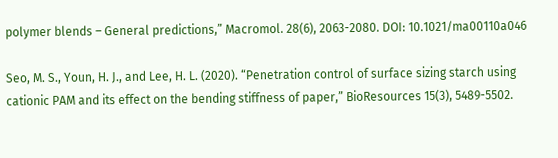polymer blends – General predictions,” Macromol. 28(6), 2063-2080. DOI: 10.1021/ma00110a046

Seo, M. S., Youn, H. J., and Lee, H. L. (2020). “Penetration control of surface sizing starch using cationic PAM and its effect on the bending stiffness of paper,” BioResources 15(3), 5489-5502.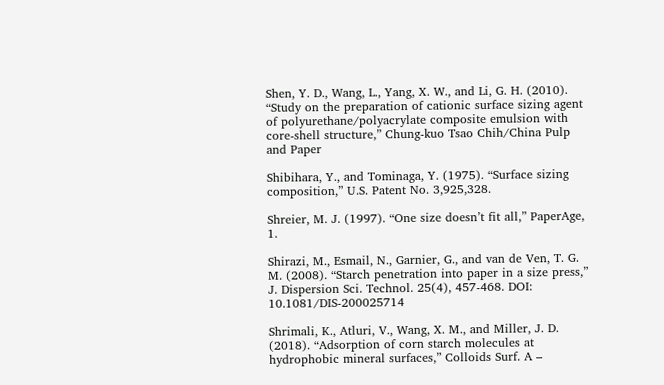Shen, Y. D., Wang, L., Yang, X. W., and Li, G. H. (2010). “Study on the preparation of cationic surface sizing agent of polyurethane/polyacrylate composite emulsion with core-shell structure,” Chung-kuo Tsao Chih/China Pulp and Paper

Shibihara, Y., and Tominaga, Y. (1975). “Surface sizing composition,” U.S. Patent No. 3,925,328.

Shreier, M. J. (1997). “One size doesn’t fit all,” PaperAge, 1.

Shirazi, M., Esmail, N., Garnier, G., and van de Ven, T. G. M. (2008). “Starch penetration into paper in a size press,” J. Dispersion Sci. Technol. 25(4), 457-468. DOI: 10.1081/DIS-200025714

Shrimali, K., Atluri, V., Wang, X. M., and Miller, J. D. (2018). “Adsorption of corn starch molecules at hydrophobic mineral surfaces,” Colloids Surf. A –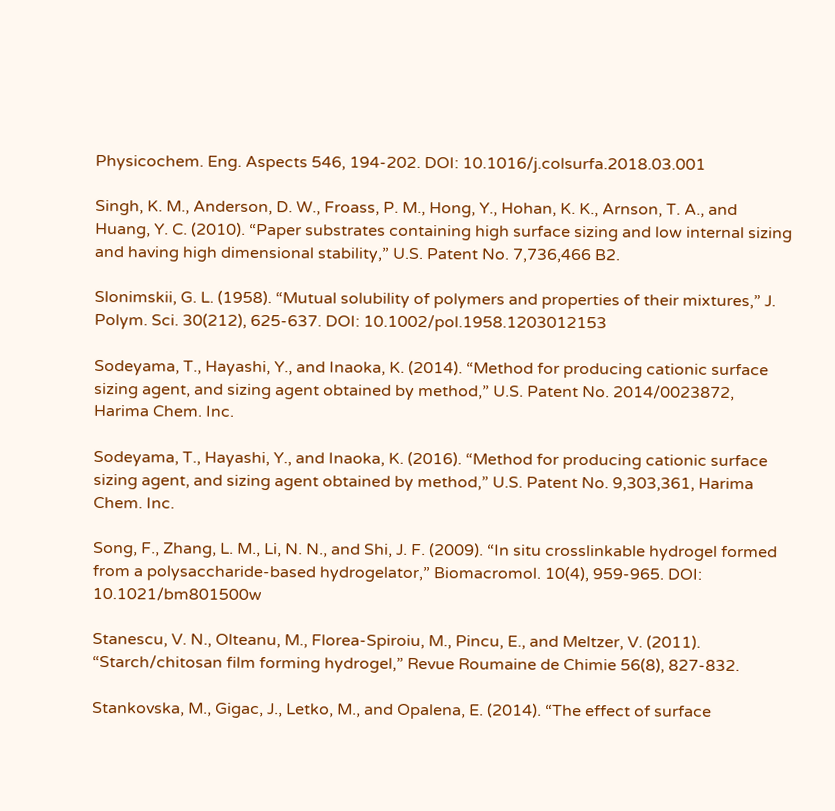Physicochem. Eng. Aspects 546, 194-202. DOI: 10.1016/j.colsurfa.2018.03.001

Singh, K. M., Anderson, D. W., Froass, P. M., Hong, Y., Hohan, K. K., Arnson, T. A., and Huang, Y. C. (2010). “Paper substrates containing high surface sizing and low internal sizing and having high dimensional stability,” U.S. Patent No. 7,736,466 B2.

Slonimskii, G. L. (1958). “Mutual solubility of polymers and properties of their mixtures,” J. Polym. Sci. 30(212), 625-637. DOI: 10.1002/pol.1958.1203012153

Sodeyama, T., Hayashi, Y., and Inaoka, K. (2014). “Method for producing cationic surface sizing agent, and sizing agent obtained by method,” U.S. Patent No. 2014/0023872, Harima Chem. Inc.

Sodeyama, T., Hayashi, Y., and Inaoka, K. (2016). “Method for producing cationic surface sizing agent, and sizing agent obtained by method,” U.S. Patent No. 9,303,361, Harima Chem. Inc.

Song, F., Zhang, L. M., Li, N. N., and Shi, J. F. (2009). “In situ crosslinkable hydrogel formed from a polysaccharide-based hydrogelator,” Biomacromol. 10(4), 959-965. DOI: 10.1021/bm801500w

Stanescu, V. N., Olteanu, M., Florea-Spiroiu, M., Pincu, E., and Meltzer, V. (2011). “Starch/chitosan film forming hydrogel,” Revue Roumaine de Chimie 56(8), 827-832.

Stankovska, M., Gigac, J., Letko, M., and Opalena, E. (2014). “The effect of surface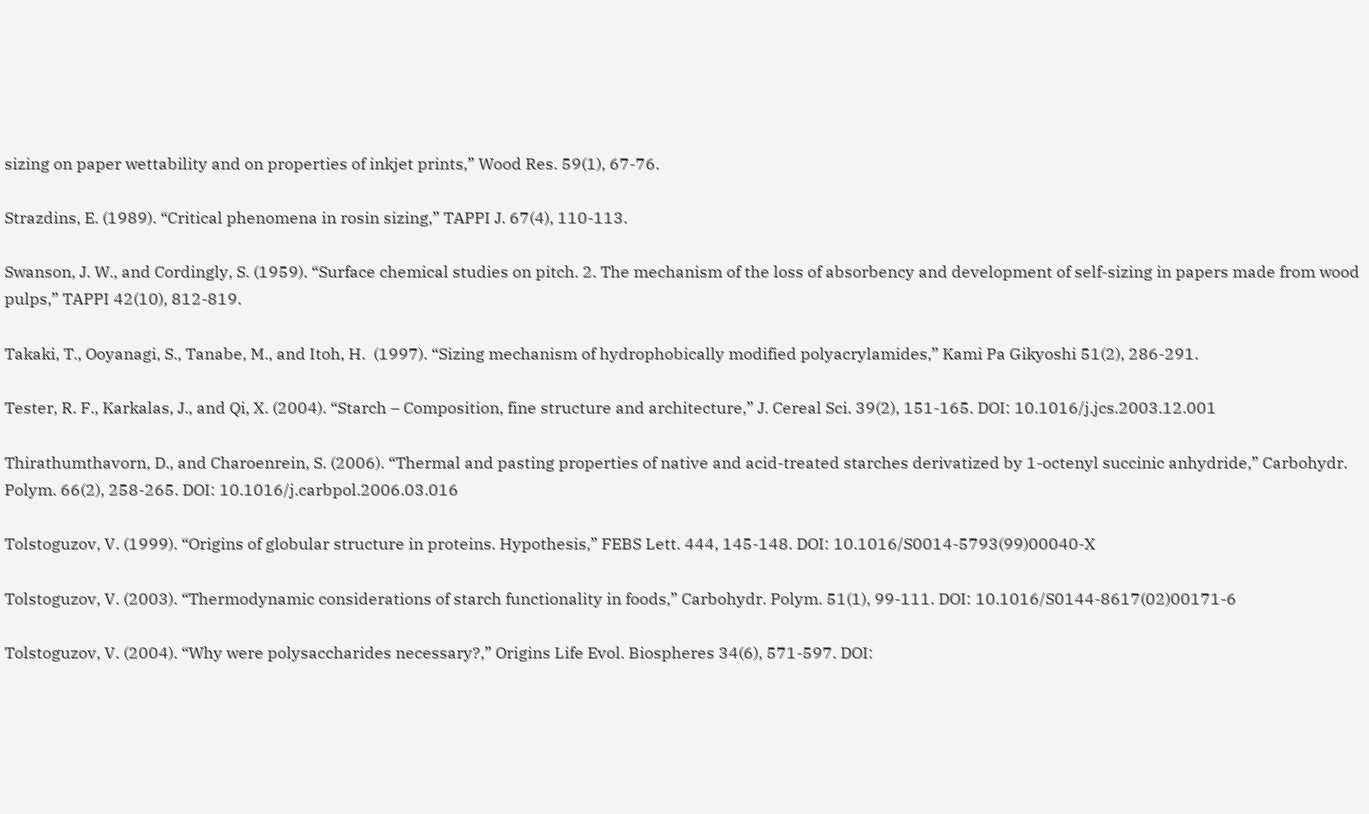sizing on paper wettability and on properties of inkjet prints,” Wood Res. 59(1), 67-76.

Strazdins, E. (1989). “Critical phenomena in rosin sizing,” TAPPI J. 67(4), 110-113.

Swanson, J. W., and Cordingly, S. (1959). “Surface chemical studies on pitch. 2. The mechanism of the loss of absorbency and development of self-sizing in papers made from wood pulps,” TAPPI 42(10), 812-819.

Takaki, T., Ooyanagi, S., Tanabe, M., and Itoh, H.  (1997). “Sizing mechanism of hydrophobically modified polyacrylamides,” Kami Pa Gikyoshi 51(2), 286-291.

Tester, R. F., Karkalas, J., and Qi, X. (2004). “Starch – Composition, fine structure and architecture,” J. Cereal Sci. 39(2), 151-165. DOI: 10.1016/j.jcs.2003.12.001

Thirathumthavorn, D., and Charoenrein, S. (2006). “Thermal and pasting properties of native and acid-treated starches derivatized by 1-octenyl succinic anhydride,” Carbohydr. Polym. 66(2), 258-265. DOI: 10.1016/j.carbpol.2006.03.016

Tolstoguzov, V. (1999). “Origins of globular structure in proteins. Hypothesis,” FEBS Lett. 444, 145-148. DOI: 10.1016/S0014-5793(99)00040-X

Tolstoguzov, V. (2003). “Thermodynamic considerations of starch functionality in foods,” Carbohydr. Polym. 51(1), 99-111. DOI: 10.1016/S0144-8617(02)00171-6

Tolstoguzov, V. (2004). “Why were polysaccharides necessary?,” Origins Life Evol. Biospheres 34(6), 571-597. DOI: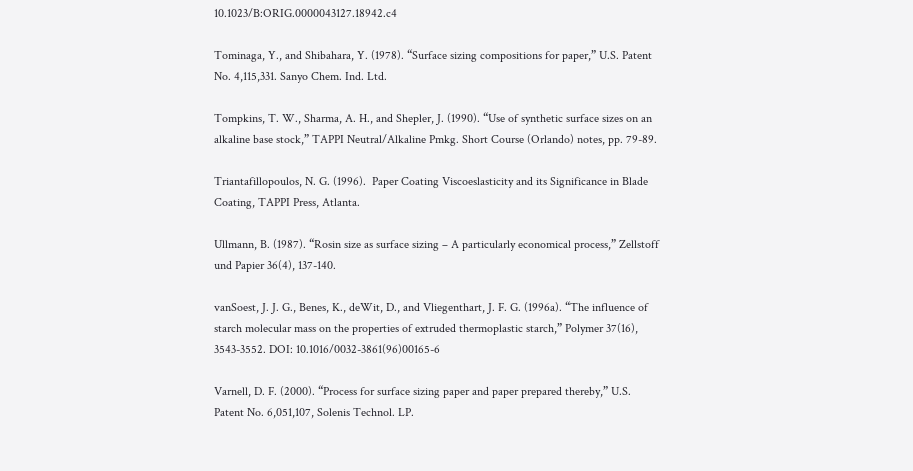10.1023/B:ORIG.0000043127.18942.c4

Tominaga, Y., and Shibahara, Y. (1978). “Surface sizing compositions for paper,” U.S. Patent No. 4,115,331. Sanyo Chem. Ind. Ltd.

Tompkins, T. W., Sharma, A. H., and Shepler, J. (1990). “Use of synthetic surface sizes on an alkaline base stock,” TAPPI Neutral/Alkaline Pmkg. Short Course (Orlando) notes, pp. 79-89.

Triantafillopoulos, N. G. (1996).  Paper Coating Viscoeslasticity and its Significance in Blade Coating, TAPPI Press, Atlanta.

Ullmann, B. (1987). “Rosin size as surface sizing – A particularly economical process,” Zellstoff und Papier 36(4), 137-140.

vanSoest, J. J. G., Benes, K., deWit, D., and Vliegenthart, J. F. G. (1996a). “The influence of starch molecular mass on the properties of extruded thermoplastic starch,” Polymer 37(16), 3543-3552. DOI: 10.1016/0032-3861(96)00165-6

Varnell, D. F. (2000). “Process for surface sizing paper and paper prepared thereby,” U.S. Patent No. 6,051,107, Solenis Technol. LP.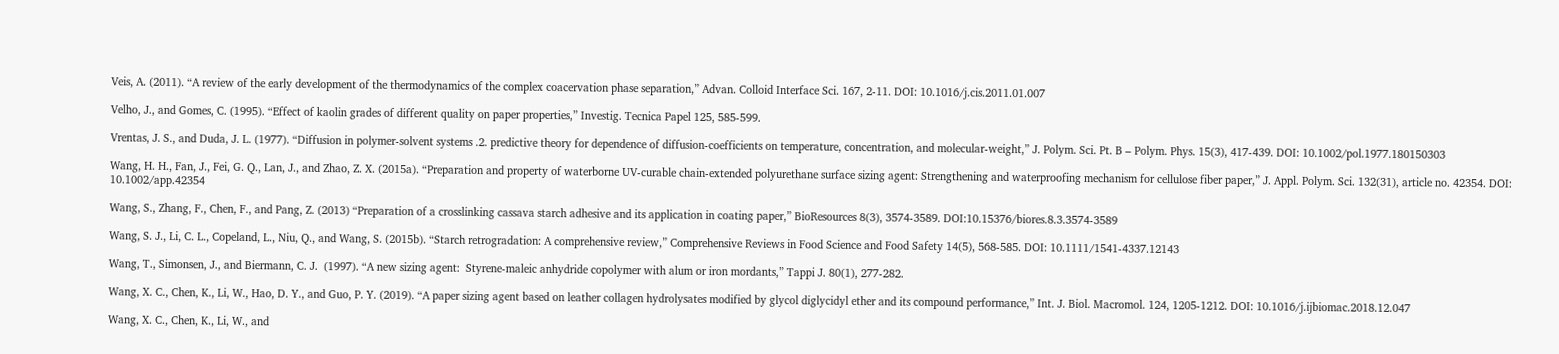Veis, A. (2011). “A review of the early development of the thermodynamics of the complex coacervation phase separation,” Advan. Colloid Interface Sci. 167, 2-11. DOI: 10.1016/j.cis.2011.01.007

Velho, J., and Gomes, C. (1995). “Effect of kaolin grades of different quality on paper properties,” Investig. Tecnica Papel 125, 585-599.

Vrentas, J. S., and Duda, J. L. (1977). “Diffusion in polymer-solvent systems .2. predictive theory for dependence of diffusion-coefficients on temperature, concentration, and molecular-weight,” J. Polym. Sci. Pt. B – Polym. Phys. 15(3), 417-439. DOI: 10.1002/pol.1977.180150303

Wang, H. H., Fan, J., Fei, G. Q., Lan, J., and Zhao, Z. X. (2015a). “Preparation and property of waterborne UV-curable chain-extended polyurethane surface sizing agent: Strengthening and waterproofing mechanism for cellulose fiber paper,” J. Appl. Polym. Sci. 132(31), article no. 42354. DOI: 10.1002/app.42354

Wang, S., Zhang, F., Chen, F., and Pang, Z. (2013) “Preparation of a crosslinking cassava starch adhesive and its application in coating paper,” BioResources 8(3), 3574-3589. DOI:10.15376/biores.8.3.3574-3589

Wang, S. J., Li, C. L., Copeland, L., Niu, Q., and Wang, S. (2015b). “Starch retrogradation: A comprehensive review,” Comprehensive Reviews in Food Science and Food Safety 14(5), 568-585. DOI: 10.1111/1541-4337.12143

Wang, T., Simonsen, J., and Biermann, C. J.  (1997). “A new sizing agent:  Styrene-maleic anhydride copolymer with alum or iron mordants,” Tappi J. 80(1), 277-282.

Wang, X. C., Chen, K., Li, W., Hao, D. Y., and Guo, P. Y. (2019). “A paper sizing agent based on leather collagen hydrolysates modified by glycol diglycidyl ether and its compound performance,” Int. J. Biol. Macromol. 124, 1205-1212. DOI: 10.1016/j.ijbiomac.2018.12.047

Wang, X. C., Chen, K., Li, W., and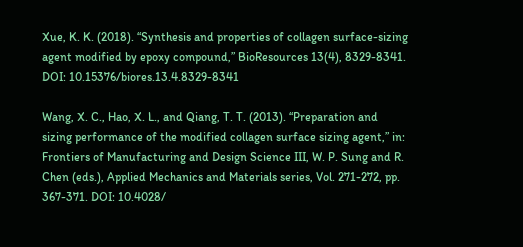Xue, K. K. (2018). “Synthesis and properties of collagen surface-sizing agent modified by epoxy compound,” BioResources 13(4), 8329-8341. DOI: 10.15376/biores.13.4.8329-8341

Wang, X. C., Hao, X. L., and Qiang, T. T. (2013). “Preparation and sizing performance of the modified collagen surface sizing agent,” in: Frontiers of Manufacturing and Design Science III, W. P. Sung and R. Chen (eds.), Applied Mechanics and Materials series, Vol. 271-272, pp. 367-371. DOI: 10.4028/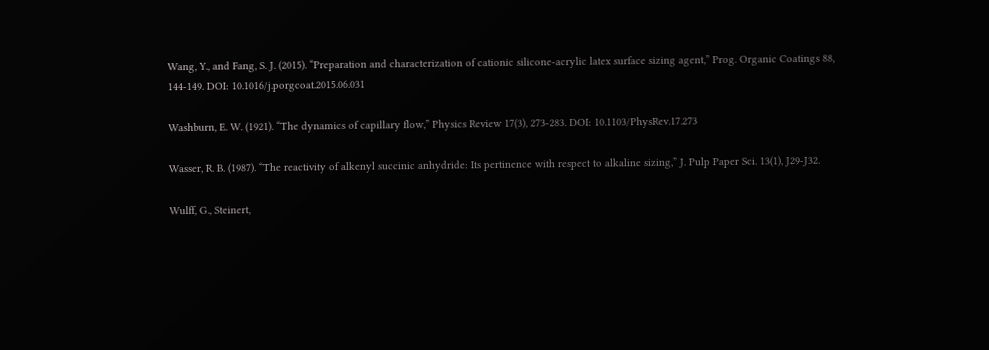Wang, Y., and Fang, S. J. (2015). “Preparation and characterization of cationic silicone-acrylic latex surface sizing agent,” Prog. Organic Coatings 88, 144-149. DOI: 10.1016/j.porgcoat.2015.06.031

Washburn, E. W. (1921). “The dynamics of capillary flow,” Physics Review 17(3), 273-283. DOI: 10.1103/PhysRev.17.273

Wasser, R. B. (1987). “The reactivity of alkenyl succinic anhydride: Its pertinence with respect to alkaline sizing,” J. Pulp Paper Sci. 13(1), J29-J32.

Wulff, G., Steinert,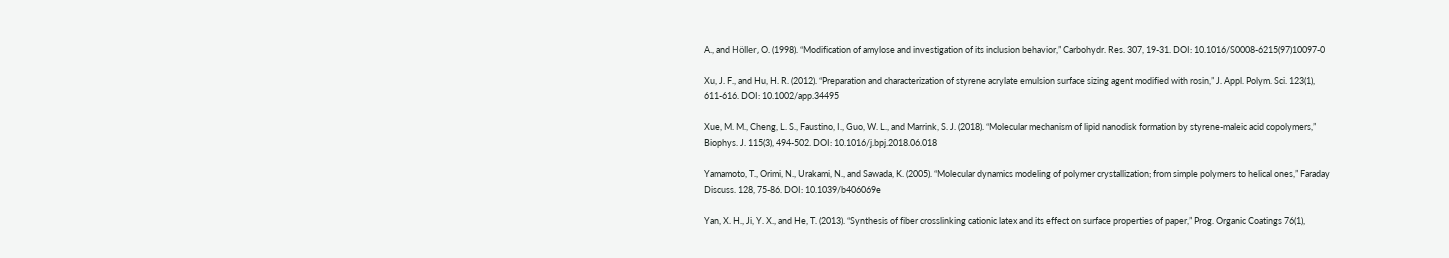A., and Höller, O. (1998). “Modification of amylose and investigation of its inclusion behavior,” Carbohydr. Res. 307, 19-31. DOI: 10.1016/S0008-6215(97)10097-0

Xu, J. F., and Hu, H. R. (2012). “Preparation and characterization of styrene acrylate emulsion surface sizing agent modified with rosin,” J. Appl. Polym. Sci. 123(1), 611-616. DOI: 10.1002/app.34495

Xue, M. M., Cheng, L. S., Faustino, I., Guo, W. L., and Marrink, S. J. (2018). “Molecular mechanism of lipid nanodisk formation by styrene-maleic acid copolymers,” Biophys. J. 115(3), 494-502. DOI: 10.1016/j.bpj.2018.06.018

Yamamoto, T., Orimi, N., Urakami, N., and Sawada, K. (2005). “Molecular dynamics modeling of polymer crystallization; from simple polymers to helical ones,” Faraday Discuss. 128, 75-86. DOI: 10.1039/b406069e

Yan, X. H., Ji, Y. X., and He, T. (2013). “Synthesis of fiber crosslinking cationic latex and its effect on surface properties of paper,” Prog. Organic Coatings 76(1),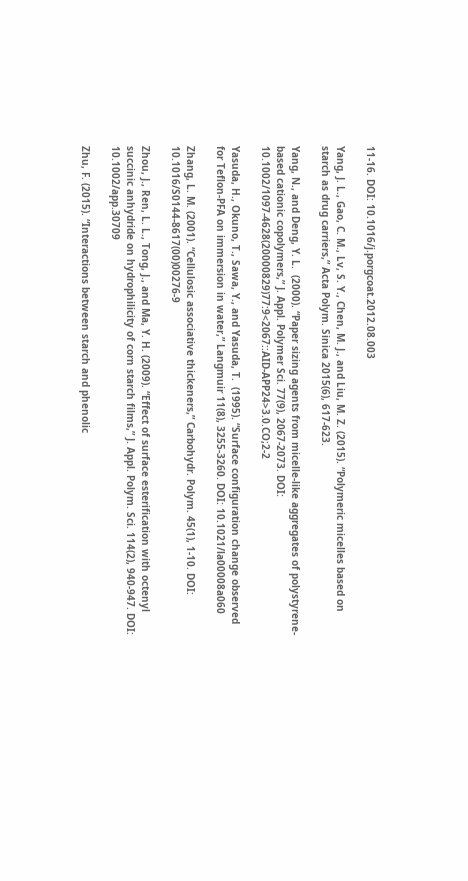11-16. DOI: 10.1016/j.porgcoat.2012.08.003

Yang, J. L., Gao, C. M., Lv, S. Y., Chen, M. J., and Liu, M. Z. (2015). “Polymeric micelles based on starch as drug carriers,” Acta Polym. Sinica 2015(6), 617-623.

Yang, N., and Deng, Y. L.  (2000). “Paper sizing agents from micelle-like aggregates of polystyrene-based cationic copolymers,” J. Appl. Polymer Sci. 77(9), 2067-2073. DOI: 10.1002/1097-4628(20000829)77:9<2067::AID-APP24>3.0.CO;2-2

Yasuda, H., Okuno, T., Sawa, Y., and Yasuda, T.  (1995). “Surface configuration change observed for Teflon-PFA on immersion in water,” Langmuir 11(8), 3255-3260. DOI: 10.1021/la00008a060

Zhang, L. M. (2001). “Cellulosic associative thickeners,” Carbohydr. Polym. 45(1), 1-10. DOI: 10.1016/S0144-8617(00)00276-9

Zhou, J., Ren, L. L., Tong, J., and Ma, Y. H. (2009). “Effect of surface esterification with octenyl succinic anhydride on hydrophilicity of corn starch films,” J. Appl. Polym. Sci. 114(2), 940-947. DOI: 10.1002/app.30709

Zhu, F. (2015). “Interactions between starch and phenolic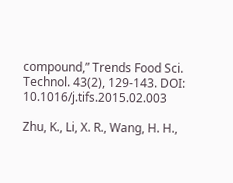compound,” Trends Food Sci. Technol. 43(2), 129-143. DOI: 10.1016/j.tifs.2015.02.003

Zhu, K., Li, X. R., Wang, H. H.,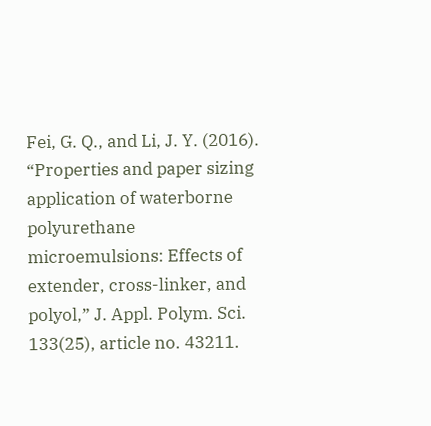Fei, G. Q., and Li, J. Y. (2016). “Properties and paper sizing application of waterborne polyurethane microemulsions: Effects of extender, cross-linker, and polyol,” J. Appl. Polym. Sci. 133(25), article no. 43211.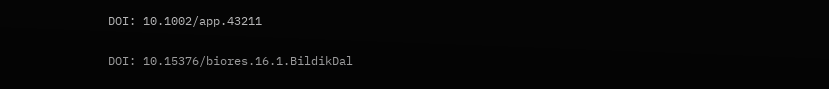DOI: 10.1002/app.43211

DOI: 10.15376/biores.16.1.BildikDal